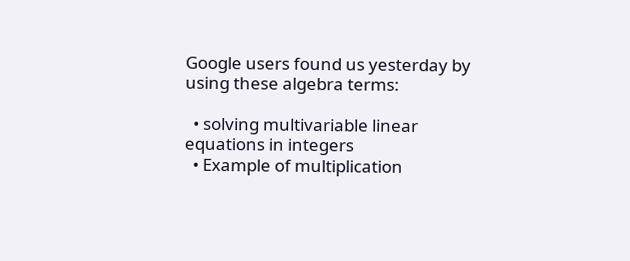Google users found us yesterday by using these algebra terms:

  • solving multivariable linear equations in integers
  • Example of multiplication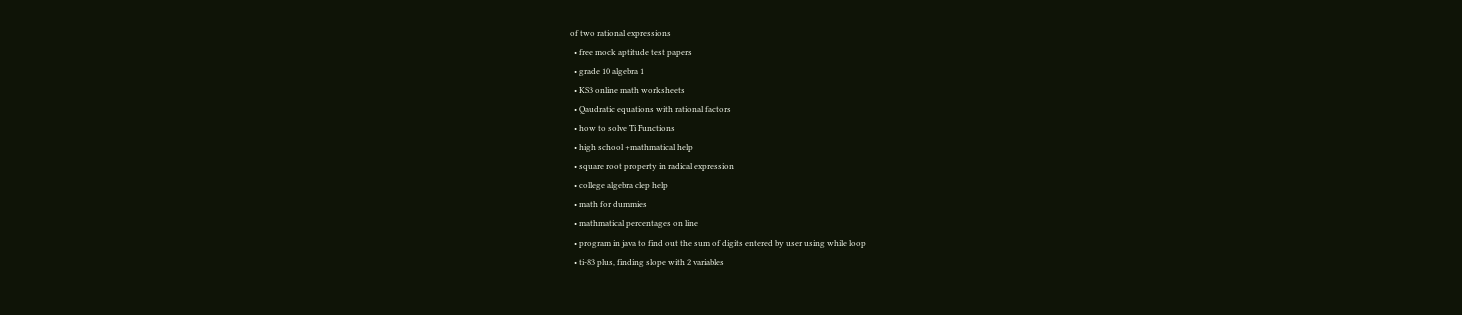of two rational expressions
  • free mock aptitude test papers
  • grade 10 algebra 1
  • KS3 online math worksheets
  • Qaudratic equations with rational factors
  • how to solve Ti Functions
  • high school +mathmatical help
  • square root property in radical expression
  • college algebra clep help
  • math for dummies
  • mathmatical percentages on line
  • program in java to find out the sum of digits entered by user using while loop
  • ti-83 plus, finding slope with 2 variables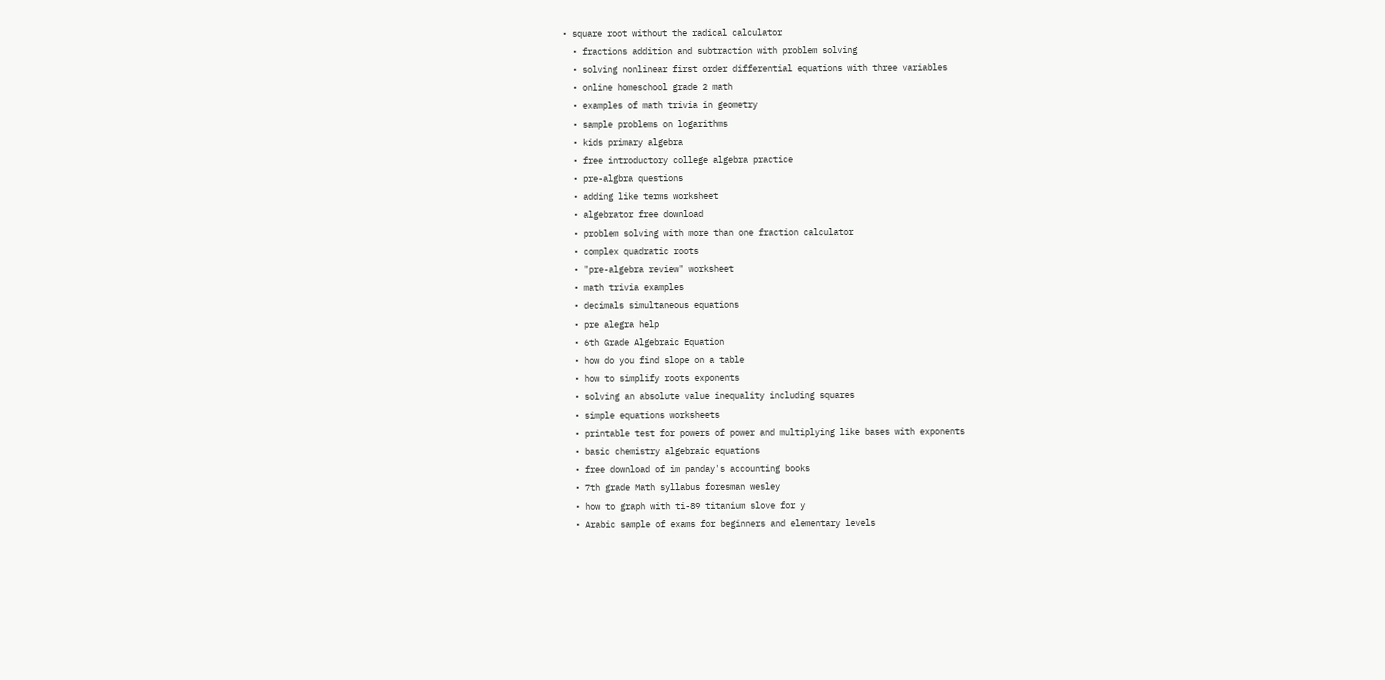• square root without the radical calculator
  • fractions addition and subtraction with problem solving
  • solving nonlinear first order differential equations with three variables
  • online homeschool grade 2 math
  • examples of math trivia in geometry
  • sample problems on logarithms
  • kids primary algebra
  • free introductory college algebra practice
  • pre-algbra questions
  • adding like terms worksheet
  • algebrator free download
  • problem solving with more than one fraction calculator
  • complex quadratic roots
  • "pre-algebra review" worksheet
  • math trivia examples
  • decimals simultaneous equations
  • pre alegra help
  • 6th Grade Algebraic Equation
  • how do you find slope on a table
  • how to simplify roots exponents
  • solving an absolute value inequality including squares
  • simple equations worksheets
  • printable test for powers of power and multiplying like bases with exponents
  • basic chemistry algebraic equations
  • free download of im panday's accounting books
  • 7th grade Math syllabus foresman wesley
  • how to graph with ti-89 titanium slove for y
  • Arabic sample of exams for beginners and elementary levels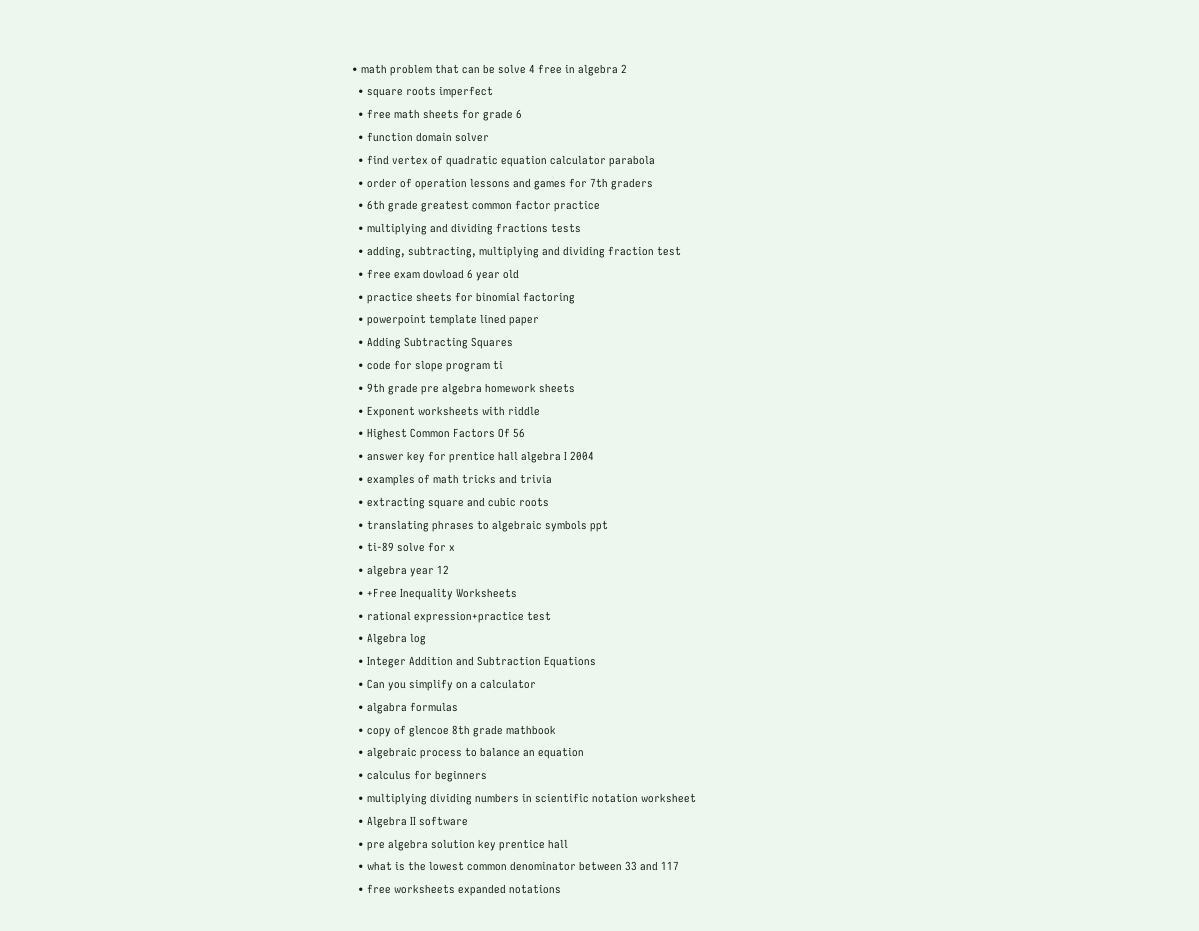• math problem that can be solve 4 free in algebra 2
  • square roots imperfect
  • free math sheets for grade 6
  • function domain solver
  • find vertex of quadratic equation calculator parabola
  • order of operation lessons and games for 7th graders
  • 6th grade greatest common factor practice
  • multiplying and dividing fractions tests
  • adding, subtracting, multiplying and dividing fraction test
  • free exam dowload 6 year old
  • practice sheets for binomial factoring
  • powerpoint template lined paper
  • Adding Subtracting Squares
  • code for slope program ti
  • 9th grade pre algebra homework sheets
  • Exponent worksheets with riddle
  • Highest Common Factors Of 56
  • answer key for prentice hall algebra I 2004
  • examples of math tricks and trivia
  • extracting square and cubic roots
  • translating phrases to algebraic symbols ppt
  • ti-89 solve for x
  • algebra year 12
  • +Free Inequality Worksheets
  • rational expression+practice test
  • Algebra log
  • Integer Addition and Subtraction Equations
  • Can you simplify on a calculator
  • algabra formulas
  • copy of glencoe 8th grade mathbook
  • algebraic process to balance an equation
  • calculus for beginners
  • multiplying dividing numbers in scientific notation worksheet
  • Algebra II software
  • pre algebra solution key prentice hall
  • what is the lowest common denominator between 33 and 117
  • free worksheets expanded notations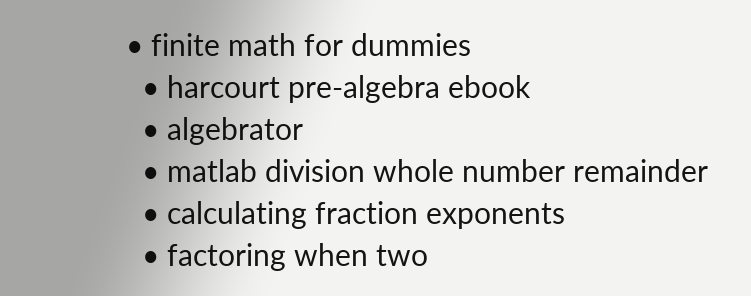• finite math for dummies
  • harcourt pre-algebra ebook
  • algebrator
  • matlab division whole number remainder
  • calculating fraction exponents
  • factoring when two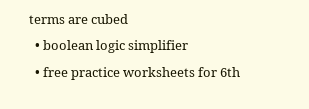terms are cubed
  • boolean logic simplifier
  • free practice worksheets for 6th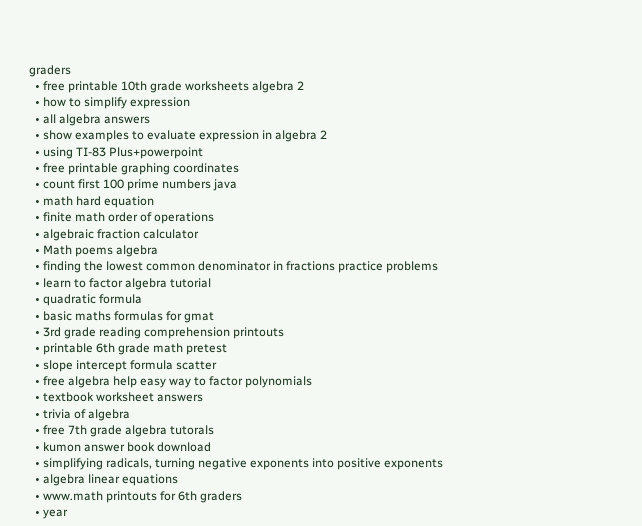graders
  • free printable 10th grade worksheets algebra 2
  • how to simplify expression
  • all algebra answers
  • show examples to evaluate expression in algebra 2
  • using TI-83 Plus+powerpoint
  • free printable graphing coordinates
  • count first 100 prime numbers java
  • math hard equation
  • finite math order of operations
  • algebraic fraction calculator
  • Math poems algebra
  • finding the lowest common denominator in fractions practice problems
  • learn to factor algebra tutorial
  • quadratic formula
  • basic maths formulas for gmat
  • 3rd grade reading comprehension printouts
  • printable 6th grade math pretest
  • slope intercept formula scatter
  • free algebra help easy way to factor polynomials
  • textbook worksheet answers
  • trivia of algebra
  • free 7th grade algebra tutorals
  • kumon answer book download
  • simplifying radicals, turning negative exponents into positive exponents
  • algebra linear equations
  • www.math printouts for 6th graders
  • year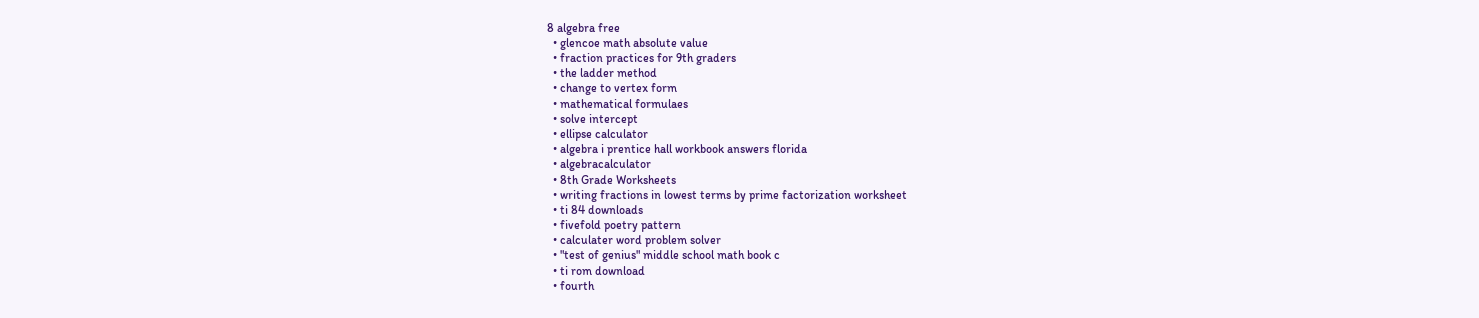8 algebra free
  • glencoe math absolute value
  • fraction practices for 9th graders
  • the ladder method
  • change to vertex form
  • mathematical formulaes
  • solve intercept
  • ellipse calculator
  • algebra i prentice hall workbook answers florida
  • algebracalculator
  • 8th Grade Worksheets
  • writing fractions in lowest terms by prime factorization worksheet
  • ti 84 downloads
  • fivefold poetry pattern
  • calculater word problem solver
  • "test of genius" middle school math book c
  • ti rom download
  • fourth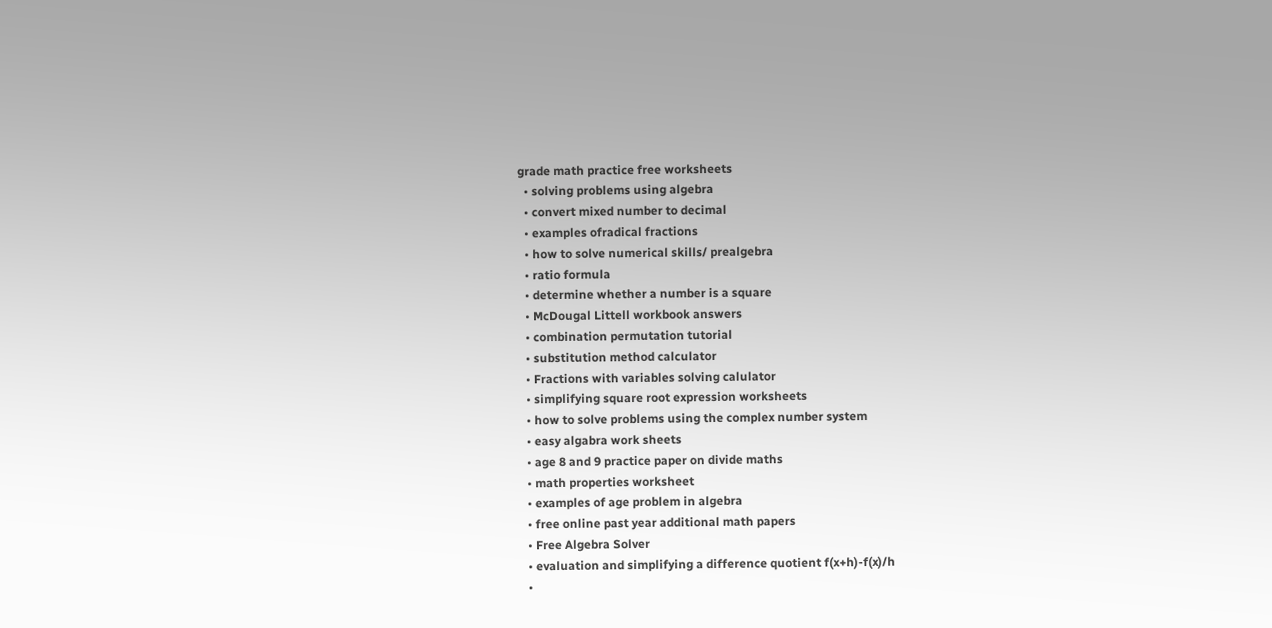grade math practice free worksheets
  • solving problems using algebra
  • convert mixed number to decimal
  • examples ofradical fractions
  • how to solve numerical skills/ prealgebra
  • ratio formula
  • determine whether a number is a square
  • McDougal Littell workbook answers
  • combination permutation tutorial
  • substitution method calculator
  • Fractions with variables solving calulator
  • simplifying square root expression worksheets
  • how to solve problems using the complex number system
  • easy algabra work sheets
  • age 8 and 9 practice paper on divide maths
  • math properties worksheet
  • examples of age problem in algebra
  • free online past year additional math papers
  • Free Algebra Solver
  • evaluation and simplifying a difference quotient f(x+h)-f(x)/h
  •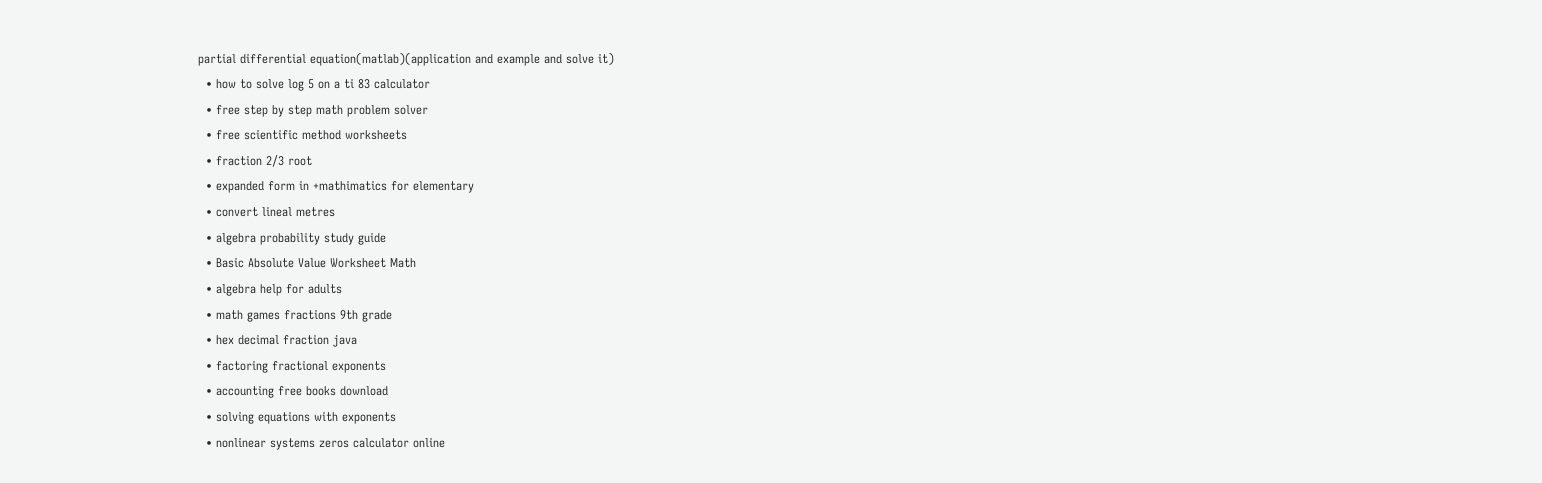partial differential equation(matlab)(application and example and solve it)
  • how to solve log 5 on a ti 83 calculator
  • free step by step math problem solver
  • free scientific method worksheets
  • fraction 2/3 root
  • expanded form in +mathimatics for elementary
  • convert lineal metres
  • algebra probability study guide
  • Basic Absolute Value Worksheet Math
  • algebra help for adults
  • math games fractions 9th grade
  • hex decimal fraction java
  • factoring fractional exponents
  • accounting free books download
  • solving equations with exponents
  • nonlinear systems zeros calculator online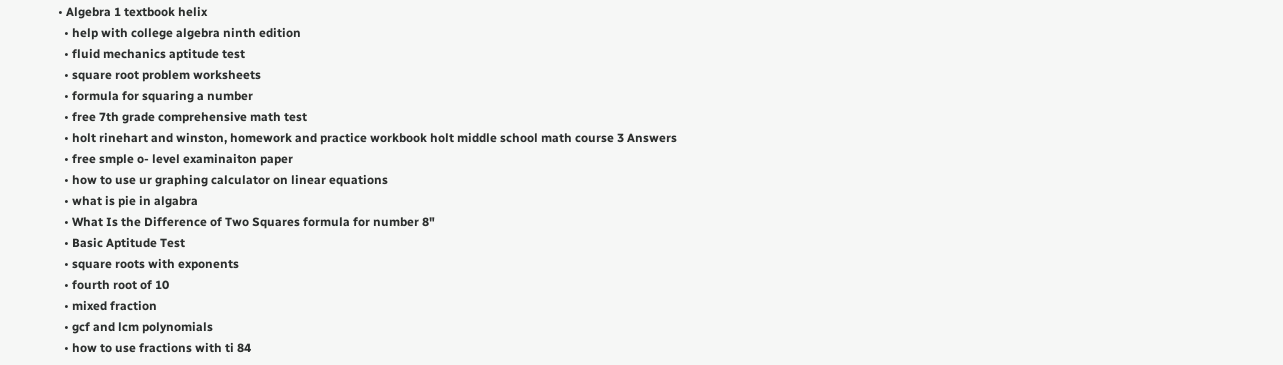• Algebra 1 textbook helix
  • help with college algebra ninth edition
  • fluid mechanics aptitude test
  • square root problem worksheets
  • formula for squaring a number
  • free 7th grade comprehensive math test
  • holt rinehart and winston, homework and practice workbook holt middle school math course 3 Answers
  • free smple o- level examinaiton paper
  • how to use ur graphing calculator on linear equations
  • what is pie in algabra
  • What Is the Difference of Two Squares formula for number 8"
  • Basic Aptitude Test
  • square roots with exponents
  • fourth root of 10
  • mixed fraction
  • gcf and lcm polynomials
  • how to use fractions with ti 84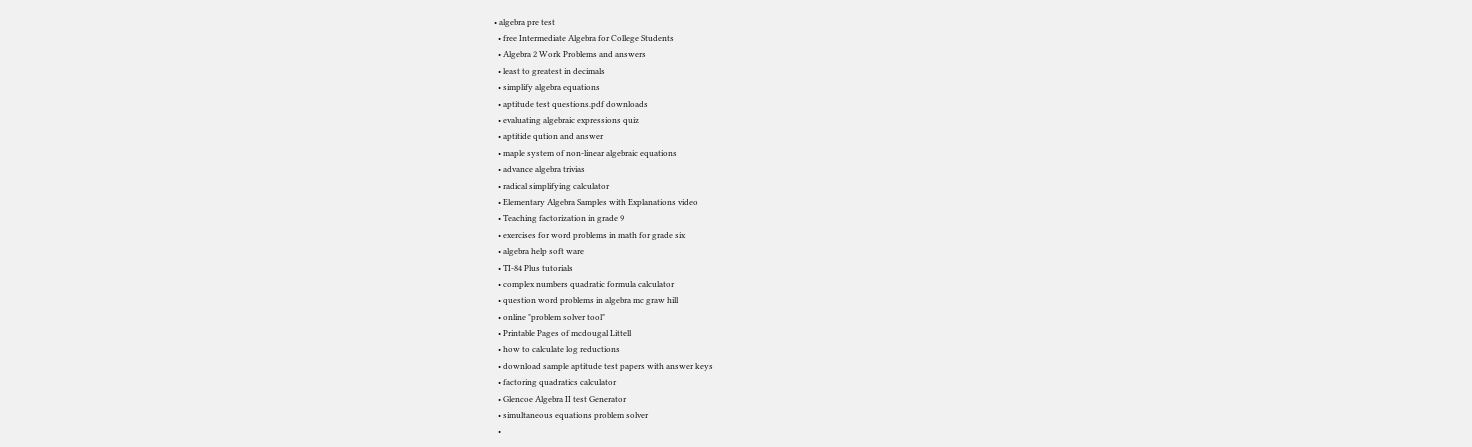• algebra pre test
  • free Intermediate Algebra for College Students
  • Algebra 2 Work Problems and answers
  • least to greatest in decimals
  • simplify algebra equations
  • aptitude test questions.pdf downloads
  • evaluating algebraic expressions quiz
  • aptitide qution and answer
  • maple system of non-linear algebraic equations
  • advance algebra trivias
  • radical simplifying calculator
  • Elementary Algebra Samples with Explanations video
  • Teaching factorization in grade 9
  • exercises for word problems in math for grade six
  • algebra help soft ware
  • TI-84 Plus tutorials
  • complex numbers quadratic formula calculator
  • question word problems in algebra mc graw hill
  • online "problem solver tool"
  • Printable Pages of mcdougal Littell
  • how to calculate log reductions
  • download sample aptitude test papers with answer keys
  • factoring quadratics calculator
  • Glencoe Algebra II test Generator
  • simultaneous equations problem solver
  •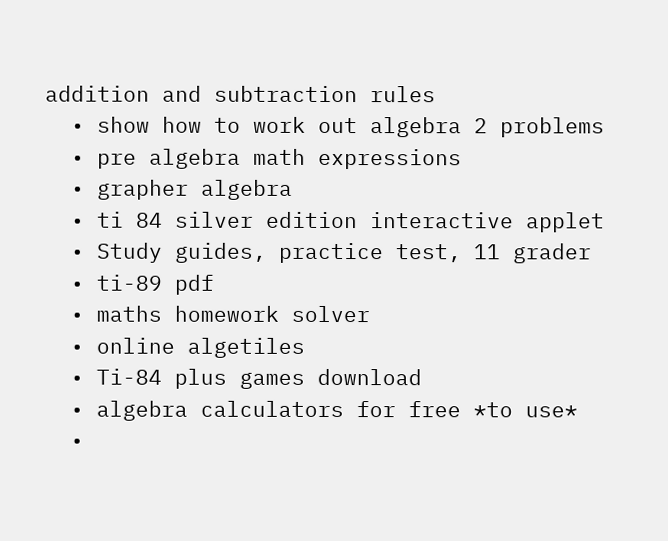addition and subtraction rules
  • show how to work out algebra 2 problems
  • pre algebra math expressions
  • grapher algebra
  • ti 84 silver edition interactive applet
  • Study guides, practice test, 11 grader
  • ti-89 pdf
  • maths homework solver
  • online algetiles
  • Ti-84 plus games download
  • algebra calculators for free *to use*
  •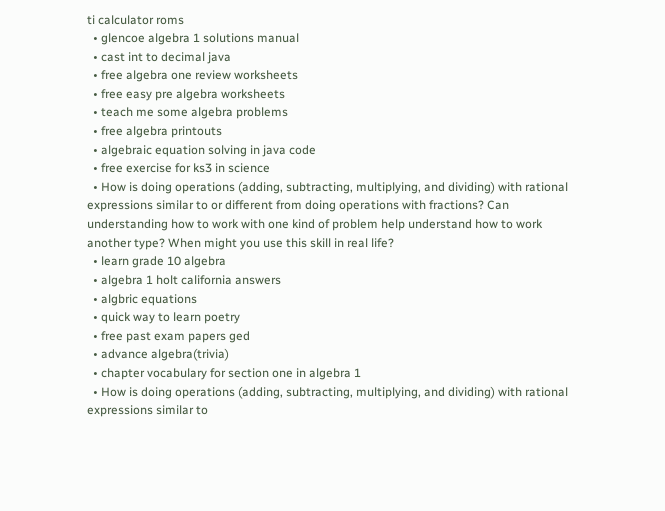ti calculator roms
  • glencoe algebra 1 solutions manual
  • cast int to decimal java
  • free algebra one review worksheets
  • free easy pre algebra worksheets
  • teach me some algebra problems
  • free algebra printouts
  • algebraic equation solving in java code
  • free exercise for ks3 in science
  • How is doing operations (adding, subtracting, multiplying, and dividing) with rational expressions similar to or different from doing operations with fractions? Can understanding how to work with one kind of problem help understand how to work another type? When might you use this skill in real life?
  • learn grade 10 algebra
  • algebra 1 holt california answers
  • algbric equations
  • quick way to learn poetry
  • free past exam papers ged
  • advance algebra(trivia)
  • chapter vocabulary for section one in algebra 1
  • How is doing operations (adding, subtracting, multiplying, and dividing) with rational expressions similar to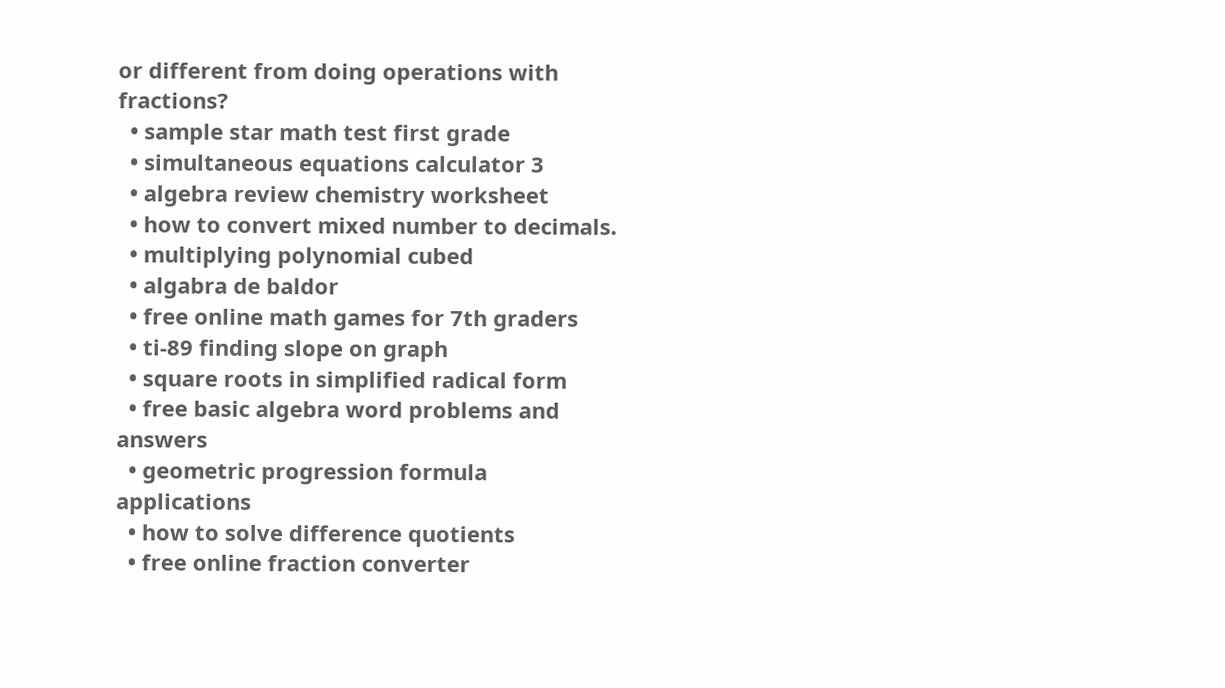or different from doing operations with fractions?
  • sample star math test first grade
  • simultaneous equations calculator 3
  • algebra review chemistry worksheet
  • how to convert mixed number to decimals.
  • multiplying polynomial cubed
  • algabra de baldor
  • free online math games for 7th graders
  • ti-89 finding slope on graph
  • square roots in simplified radical form
  • free basic algebra word problems and answers
  • geometric progression formula applications
  • how to solve difference quotients
  • free online fraction converter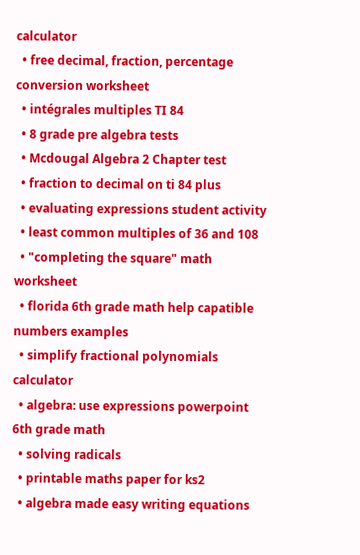calculator
  • free decimal, fraction, percentage conversion worksheet
  • intégrales multiples TI 84
  • 8 grade pre algebra tests
  • Mcdougal Algebra 2 Chapter test
  • fraction to decimal on ti 84 plus
  • evaluating expressions student activity
  • least common multiples of 36 and 108
  • "completing the square" math worksheet
  • florida 6th grade math help capatible numbers examples
  • simplify fractional polynomials calculator
  • algebra: use expressions powerpoint 6th grade math
  • solving radicals
  • printable maths paper for ks2
  • algebra made easy writing equations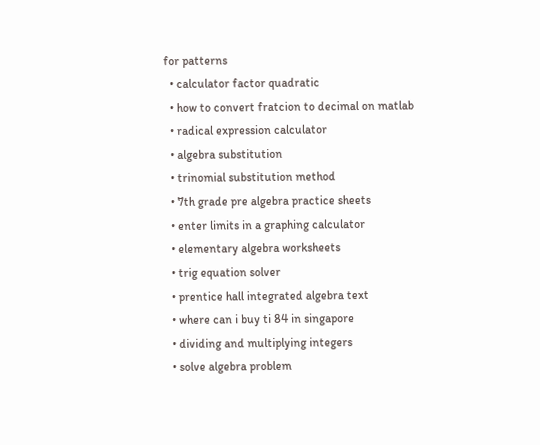for patterns
  • calculator factor quadratic
  • how to convert fratcion to decimal on matlab
  • radical expression calculator
  • algebra substitution
  • trinomial substitution method
  • 7th grade pre algebra practice sheets
  • enter limits in a graphing calculator
  • elementary algebra worksheets
  • trig equation solver
  • prentice hall integrated algebra text
  • where can i buy ti 84 in singapore
  • dividing and multiplying integers
  • solve algebra problem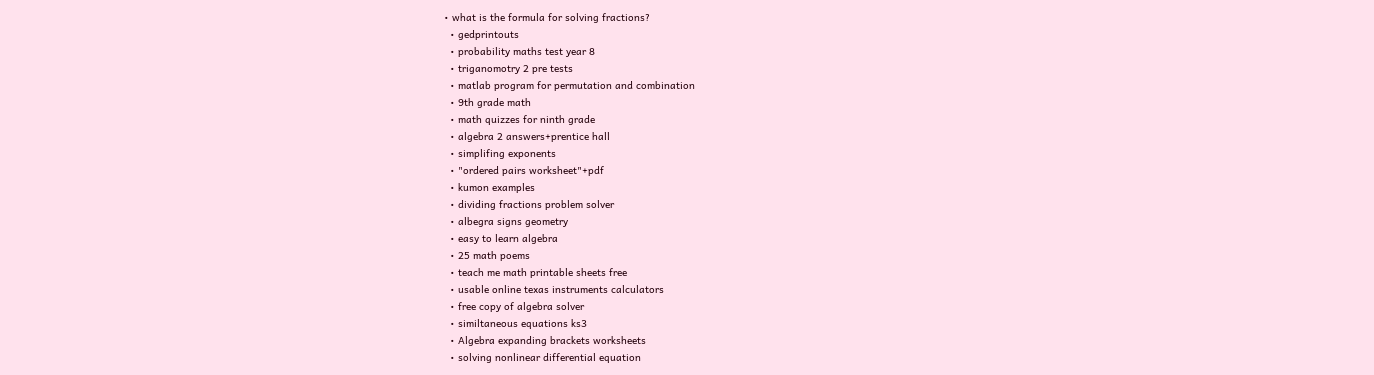• what is the formula for solving fractions?
  • gedprintouts
  • probability maths test year 8
  • triganomotry 2 pre tests
  • matlab program for permutation and combination
  • 9th grade math
  • math quizzes for ninth grade
  • algebra 2 answers+prentice hall
  • simplifing exponents
  • "ordered pairs worksheet"+pdf
  • kumon examples
  • dividing fractions problem solver
  • albegra signs geometry
  • easy to learn algebra
  • 25 math poems
  • teach me math printable sheets free
  • usable online texas instruments calculators
  • free copy of algebra solver
  • similtaneous equations ks3
  • Algebra expanding brackets worksheets
  • solving nonlinear differential equation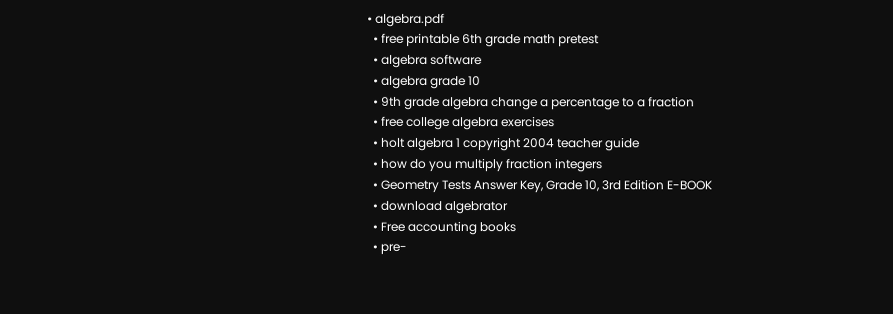• algebra.pdf
  • free printable 6th grade math pretest
  • algebra software
  • algebra grade 10
  • 9th grade algebra change a percentage to a fraction
  • free college algebra exercises
  • holt algebra 1 copyright 2004 teacher guide
  • how do you multiply fraction integers
  • Geometry Tests Answer Key, Grade 10, 3rd Edition E-BOOK
  • download algebrator
  • Free accounting books
  • pre-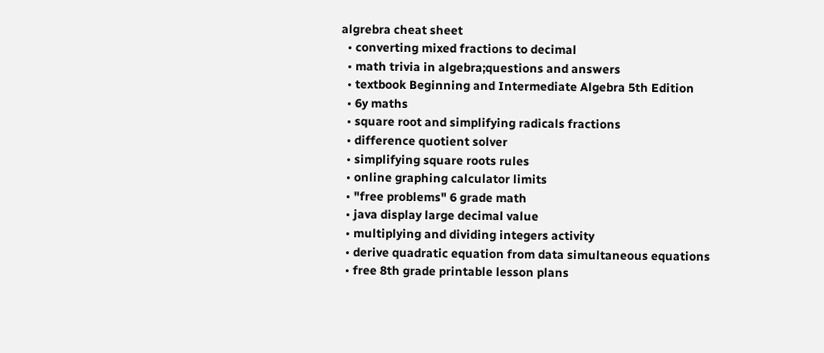algrebra cheat sheet
  • converting mixed fractions to decimal
  • math trivia in algebra;questions and answers
  • textbook Beginning and Intermediate Algebra 5th Edition
  • 6y maths
  • square root and simplifying radicals fractions
  • difference quotient solver
  • simplifying square roots rules
  • online graphing calculator limits
  • "free problems" 6 grade math
  • java display large decimal value
  • multiplying and dividing integers activity
  • derive quadratic equation from data simultaneous equations
  • free 8th grade printable lesson plans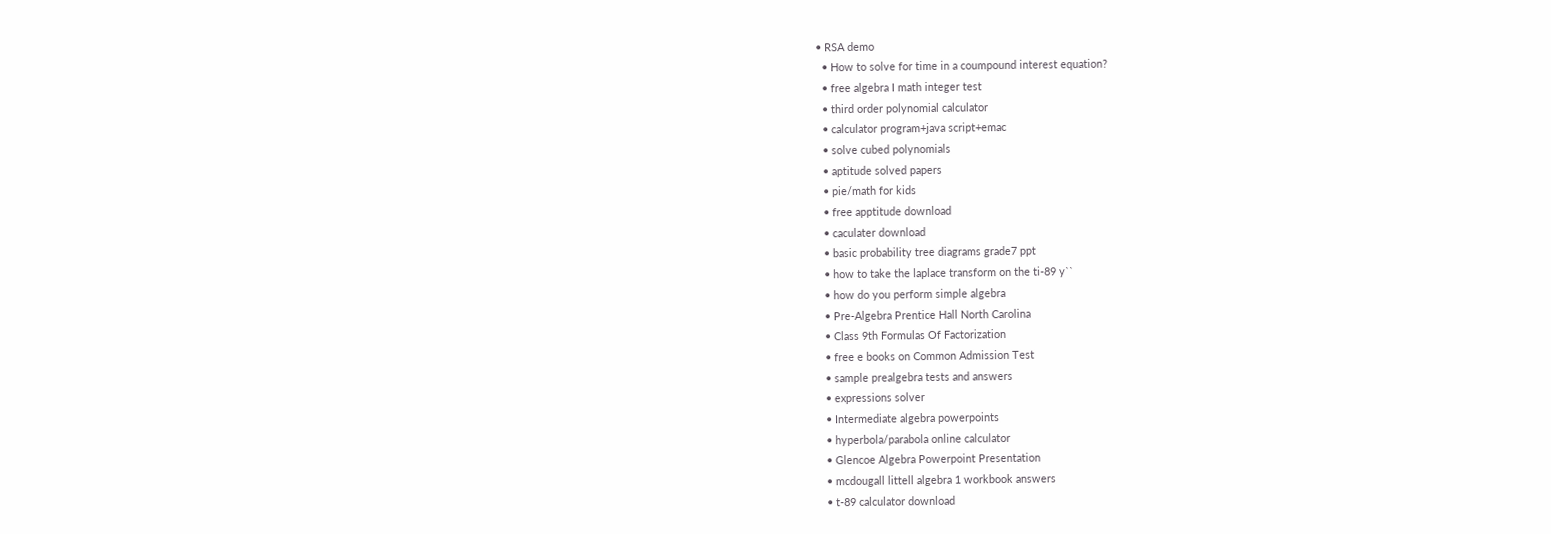• RSA demo
  • How to solve for time in a coumpound interest equation?
  • free algebra I math integer test
  • third order polynomial calculator
  • calculator program+java script+emac
  • solve cubed polynomials
  • aptitude solved papers
  • pie/math for kids
  • free apptitude download
  • caculater download
  • basic probability tree diagrams grade7 ppt
  • how to take the laplace transform on the ti-89 y``
  • how do you perform simple algebra
  • Pre-Algebra Prentice Hall North Carolina
  • Class 9th Formulas Of Factorization
  • free e books on Common Admission Test
  • sample prealgebra tests and answers
  • expressions solver
  • Intermediate algebra powerpoints
  • hyperbola/parabola online calculator
  • Glencoe Algebra Powerpoint Presentation
  • mcdougall littell algebra 1 workbook answers
  • t-89 calculator download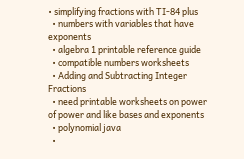• simplifying fractions with TI-84 plus
  • numbers with variables that have exponents
  • algebra 1 printable reference guide
  • compatible numbers worksheets
  • Adding and Subtracting Integer Fractions
  • need printable worksheets on power of power and like bases and exponents
  • polynomial java
  •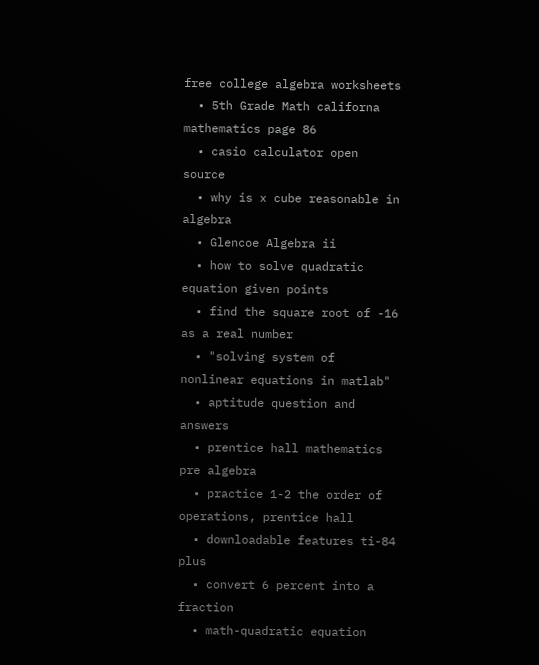free college algebra worksheets
  • 5th Grade Math californa mathematics page 86
  • casio calculator open source
  • why is x cube reasonable in algebra
  • Glencoe Algebra ii
  • how to solve quadratic equation given points
  • find the square root of -16 as a real number
  • "solving system of nonlinear equations in matlab"
  • aptitude question and answers
  • prentice hall mathematics pre algebra
  • practice 1-2 the order of operations, prentice hall
  • downloadable features ti-84 plus
  • convert 6 percent into a fraction
  • math-quadratic equation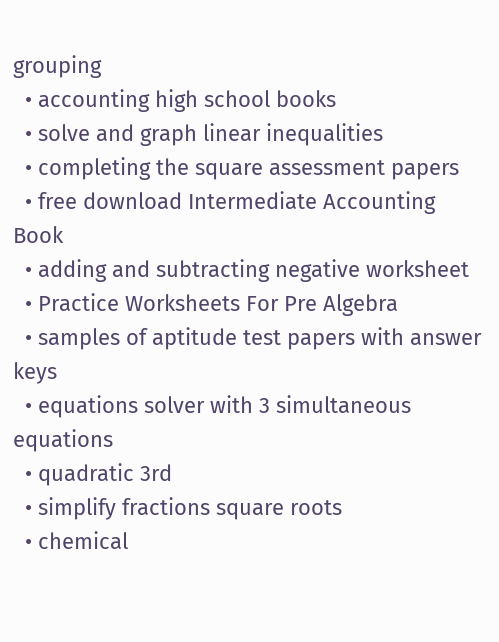grouping
  • accounting high school books
  • solve and graph linear inequalities
  • completing the square assessment papers
  • free download Intermediate Accounting Book
  • adding and subtracting negative worksheet
  • Practice Worksheets For Pre Algebra
  • samples of aptitude test papers with answer keys
  • equations solver with 3 simultaneous equations
  • quadratic 3rd
  • simplify fractions square roots
  • chemical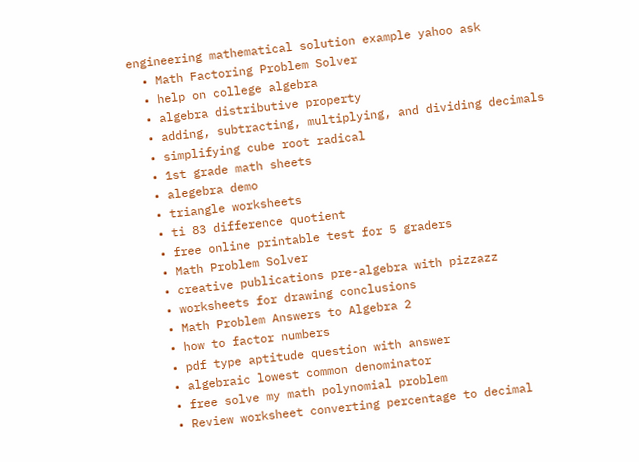engineering mathematical solution example yahoo ask
  • Math Factoring Problem Solver
  • help on college algebra
  • algebra distributive property
  • adding, subtracting, multiplying, and dividing decimals
  • simplifying cube root radical
  • 1st grade math sheets
  • alegebra demo
  • triangle worksheets
  • ti 83 difference quotient
  • free online printable test for 5 graders
  • Math Problem Solver
  • creative publications pre-algebra with pizzazz
  • worksheets for drawing conclusions
  • Math Problem Answers to Algebra 2
  • how to factor numbers
  • pdf type aptitude question with answer
  • algebraic lowest common denominator
  • free solve my math polynomial problem
  • Review worksheet converting percentage to decimal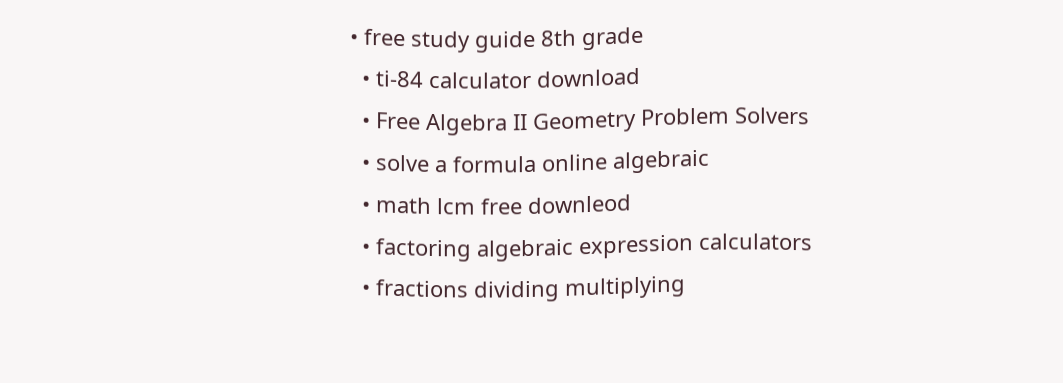• free study guide 8th grade
  • ti-84 calculator download
  • Free Algebra II Geometry Problem Solvers
  • solve a formula online algebraic
  • math lcm free downleod
  • factoring algebraic expression calculators
  • fractions dividing multiplying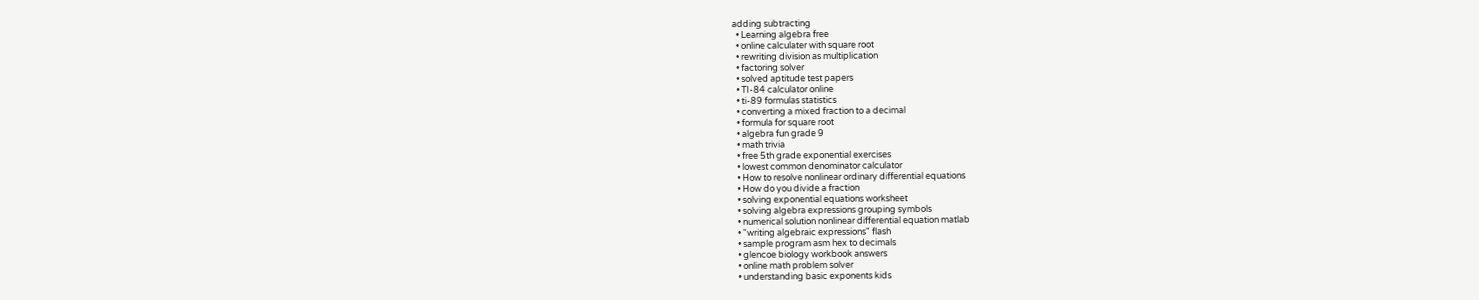adding subtracting
  • Learning algebra free
  • online calculater with square root
  • rewriting division as multiplication
  • factoring solver
  • solved aptitude test papers
  • TI-84 calculator online
  • ti-89 formulas statistics
  • converting a mixed fraction to a decimal
  • formula for square root
  • algebra fun grade 9
  • math trivia
  • free 5th grade exponential exercises
  • lowest common denominator calculator
  • How to resolve nonlinear ordinary differential equations
  • How do you divide a fraction
  • solving exponential equations worksheet
  • solving algebra expressions grouping symbols
  • numerical solution nonlinear differential equation matlab
  • "writing algebraic expressions" flash
  • sample program asm hex to decimals
  • glencoe biology workbook answers
  • online math problem solver
  • understanding basic exponents kids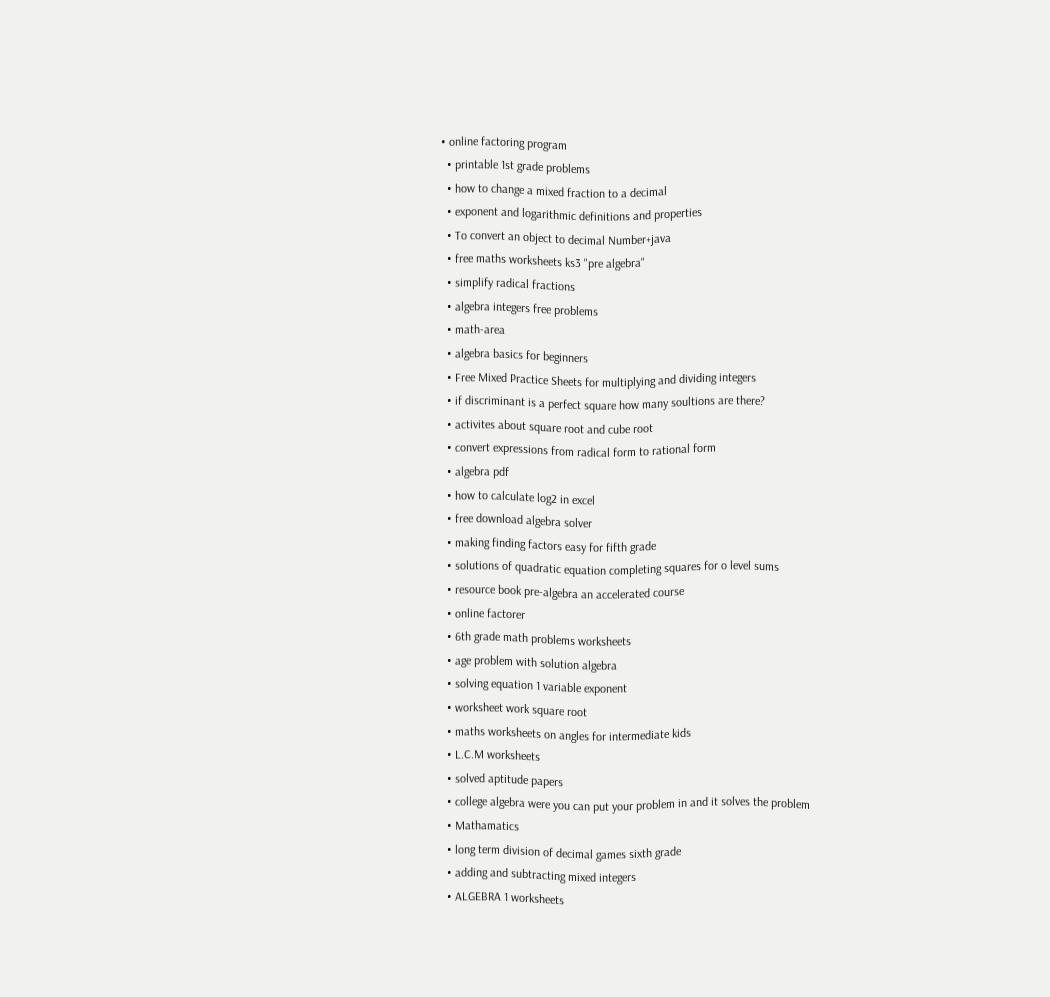• online factoring program
  • printable 1st grade problems
  • how to change a mixed fraction to a decimal
  • exponent and logarithmic definitions and properties
  • To convert an object to decimal Number+java
  • free maths worksheets ks3 "pre algebra"
  • simplify radical fractions
  • algebra integers free problems
  • math-area
  • algebra basics for beginners
  • Free Mixed Practice Sheets for multiplying and dividing integers
  • if discriminant is a perfect square how many soultions are there?
  • activites about square root and cube root
  • convert expressions from radical form to rational form
  • algebra pdf
  • how to calculate log2 in excel
  • free download algebra solver
  • making finding factors easy for fifth grade
  • solutions of quadratic equation completing squares for o level sums
  • resource book pre-algebra an accelerated course
  • online factorer
  • 6th grade math problems worksheets
  • age problem with solution algebra
  • solving equation 1 variable exponent
  • worksheet work square root
  • maths worksheets on angles for intermediate kids
  • L.C.M worksheets
  • solved aptitude papers
  • college algebra were you can put your problem in and it solves the problem
  • Mathamatics
  • long term division of decimal games sixth grade
  • adding and subtracting mixed integers
  • ALGEBRA 1 worksheets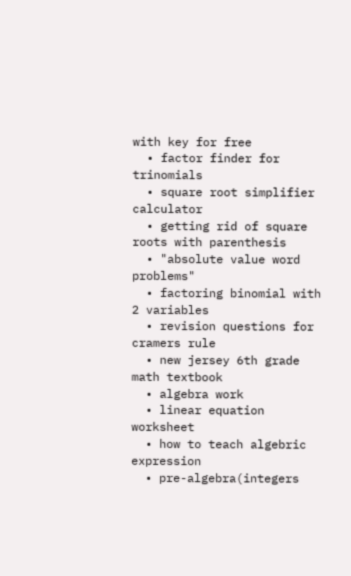with key for free
  • factor finder for trinomials
  • square root simplifier calculator
  • getting rid of square roots with parenthesis
  • "absolute value word problems"
  • factoring binomial with 2 variables
  • revision questions for cramers rule
  • new jersey 6th grade math textbook
  • algebra work
  • linear equation worksheet
  • how to teach algebric expression
  • pre-algebra(integers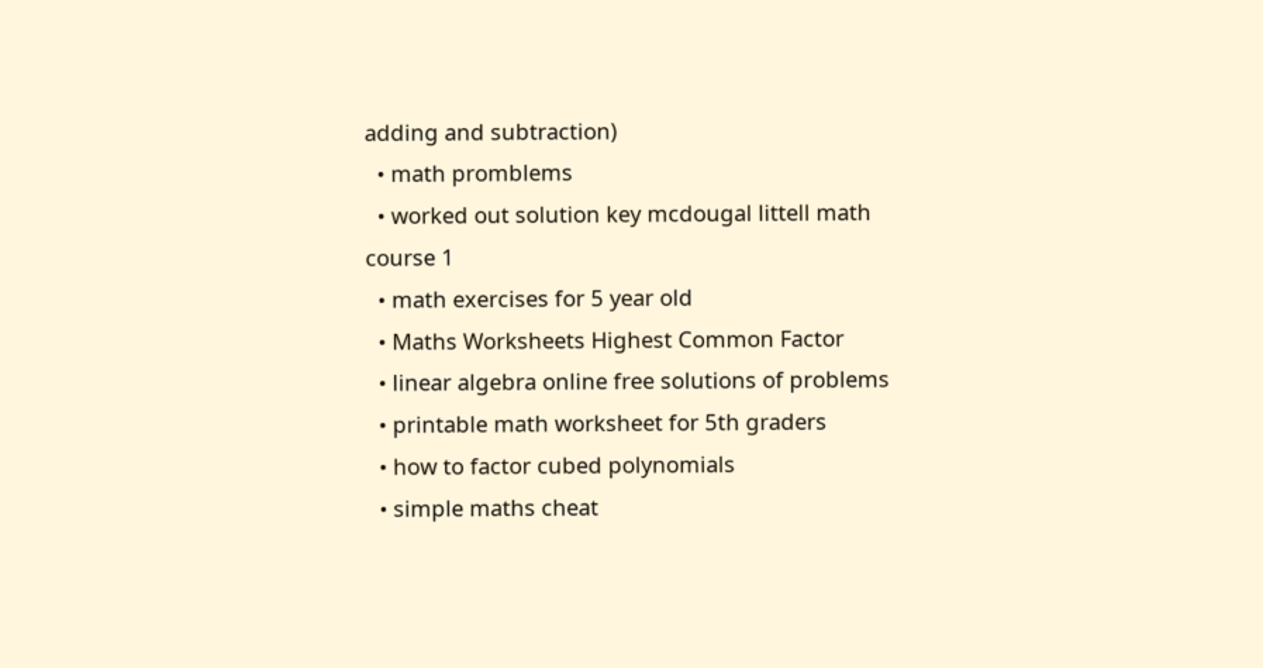adding and subtraction)
  • math promblems
  • worked out solution key mcdougal littell math course 1
  • math exercises for 5 year old
  • Maths Worksheets Highest Common Factor
  • linear algebra online free solutions of problems
  • printable math worksheet for 5th graders
  • how to factor cubed polynomials
  • simple maths cheat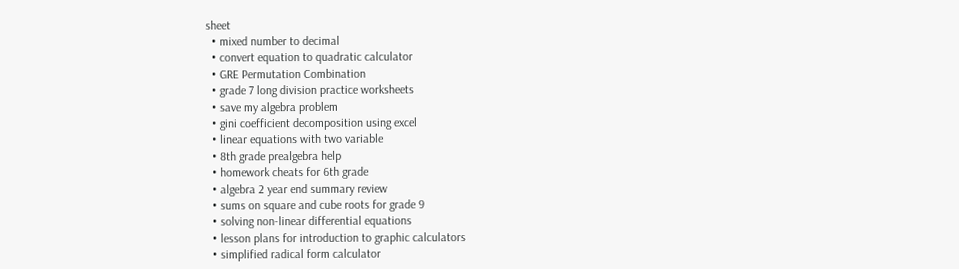sheet
  • mixed number to decimal
  • convert equation to quadratic calculator
  • GRE Permutation Combination
  • grade 7 long division practice worksheets
  • save my algebra problem
  • gini coefficient decomposition using excel
  • linear equations with two variable
  • 8th grade prealgebra help
  • homework cheats for 6th grade
  • algebra 2 year end summary review
  • sums on square and cube roots for grade 9
  • solving non-linear differential equations
  • lesson plans for introduction to graphic calculators
  • simplified radical form calculator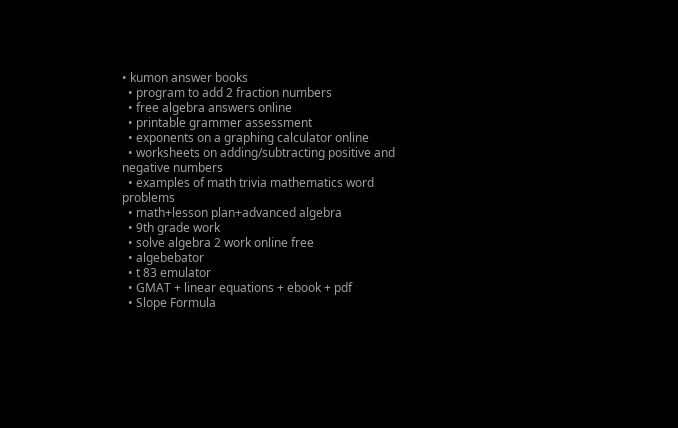• kumon answer books
  • program to add 2 fraction numbers
  • free algebra answers online
  • printable grammer assessment
  • exponents on a graphing calculator online
  • worksheets on adding/subtracting positive and negative numbers
  • examples of math trivia mathematics word problems
  • math+lesson plan+advanced algebra
  • 9th grade work
  • solve algebra 2 work online free
  • algebebator
  • t 83 emulator
  • GMAT + linear equations + ebook + pdf
  • Slope Formula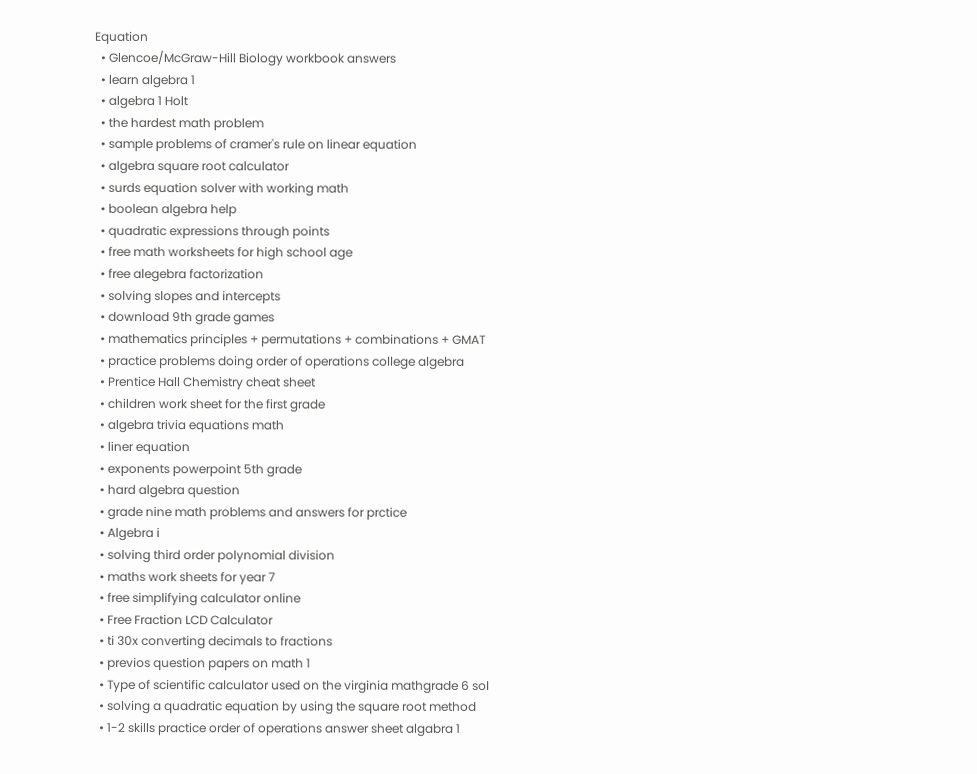Equation
  • Glencoe/McGraw-Hill Biology workbook answers
  • learn algebra 1
  • algebra 1 Holt
  • the hardest math problem
  • sample problems of cramer's rule on linear equation
  • algebra square root calculator
  • surds equation solver with working math
  • boolean algebra help
  • quadratic expressions through points
  • free math worksheets for high school age
  • free alegebra factorization
  • solving slopes and intercepts
  • download 9th grade games
  • mathematics principles + permutations + combinations + GMAT
  • practice problems doing order of operations college algebra
  • Prentice Hall Chemistry cheat sheet
  • children work sheet for the first grade
  • algebra trivia equations math
  • liner equation
  • exponents powerpoint 5th grade
  • hard algebra question
  • grade nine math problems and answers for prctice
  • Algebra i
  • solving third order polynomial division
  • maths work sheets for year 7
  • free simplifying calculator online
  • Free Fraction LCD Calculator
  • ti 30x converting decimals to fractions
  • previos question papers on math 1
  • Type of scientific calculator used on the virginia mathgrade 6 sol
  • solving a quadratic equation by using the square root method
  • 1-2 skills practice order of operations answer sheet algabra 1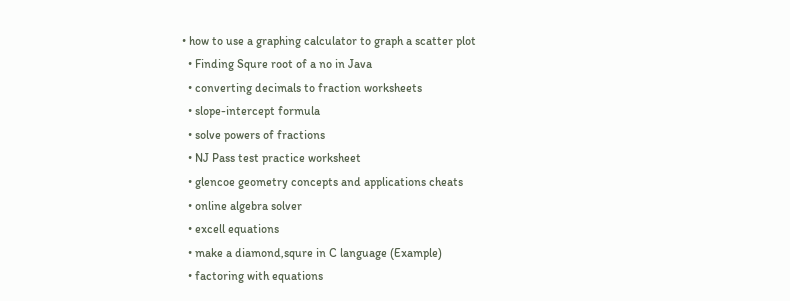• how to use a graphing calculator to graph a scatter plot
  • Finding Squre root of a no in Java
  • converting decimals to fraction worksheets
  • slope-intercept formula
  • solve powers of fractions
  • NJ Pass test practice worksheet
  • glencoe geometry concepts and applications cheats
  • online algebra solver
  • excell equations
  • make a diamond,squre in C language (Example)
  • factoring with equations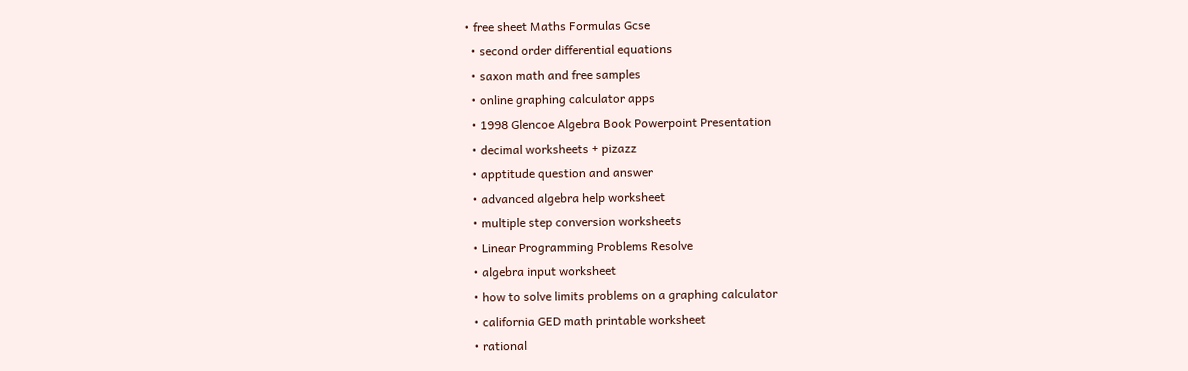• free sheet Maths Formulas Gcse
  • second order differential equations
  • saxon math and free samples
  • online graphing calculator apps
  • 1998 Glencoe Algebra Book Powerpoint Presentation
  • decimal worksheets + pizazz
  • apptitude question and answer
  • advanced algebra help worksheet
  • multiple step conversion worksheets
  • Linear Programming Problems Resolve
  • algebra input worksheet
  • how to solve limits problems on a graphing calculator
  • california GED math printable worksheet
  • rational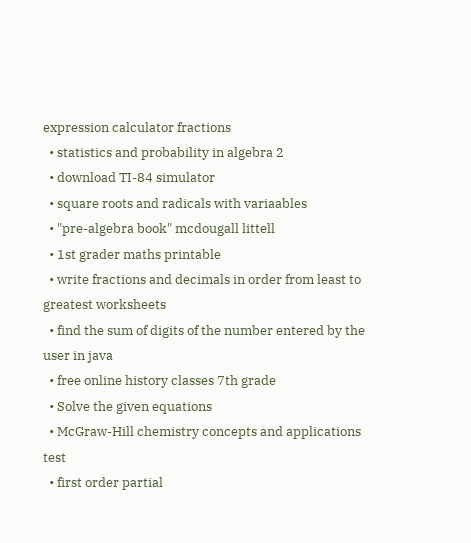expression calculator fractions
  • statistics and probability in algebra 2
  • download TI-84 simulator
  • square roots and radicals with variaables
  • "pre-algebra book" mcdougall littell
  • 1st grader maths printable
  • write fractions and decimals in order from least to greatest worksheets
  • find the sum of digits of the number entered by the user in java
  • free online history classes 7th grade
  • Solve the given equations
  • McGraw-Hill chemistry concepts and applications test
  • first order partial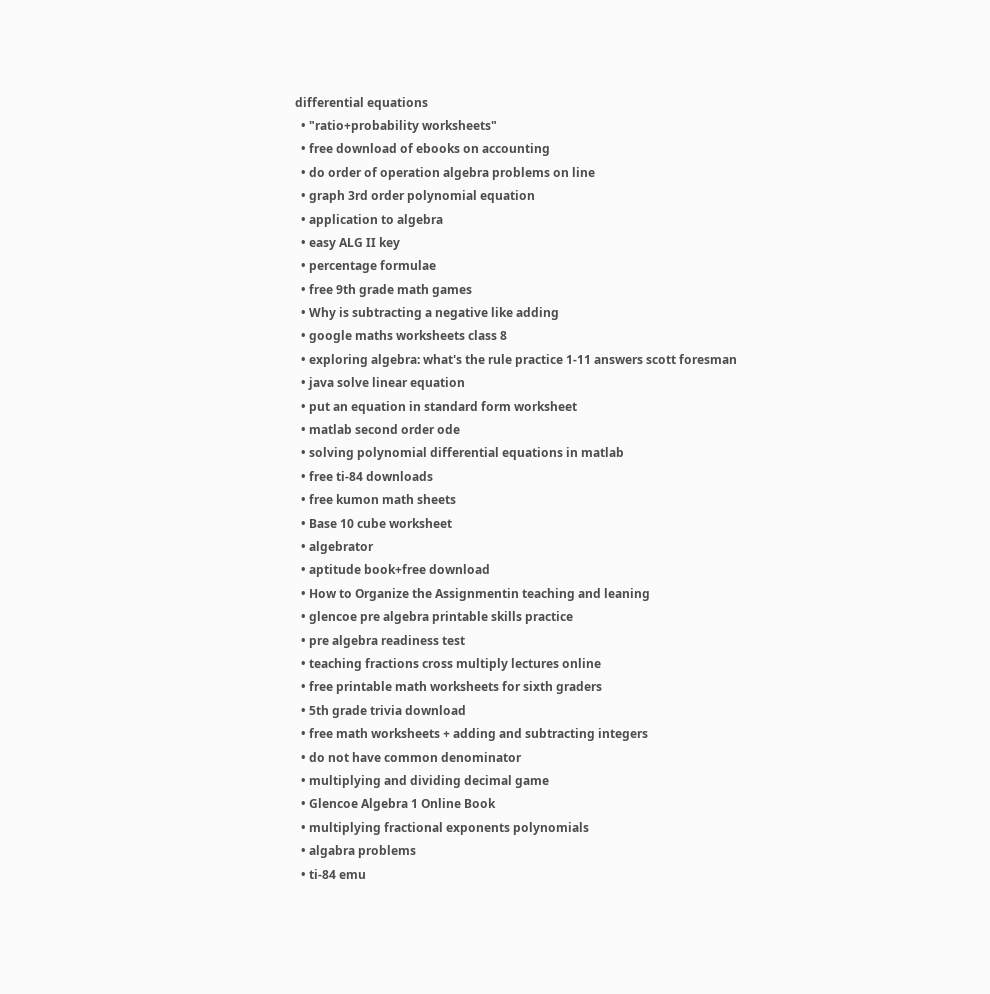differential equations
  • "ratio+probability worksheets"
  • free download of ebooks on accounting
  • do order of operation algebra problems on line
  • graph 3rd order polynomial equation
  • application to algebra
  • easy ALG II key
  • percentage formulae
  • free 9th grade math games
  • Why is subtracting a negative like adding
  • google maths worksheets class 8
  • exploring algebra: what's the rule practice 1-11 answers scott foresman
  • java solve linear equation
  • put an equation in standard form worksheet
  • matlab second order ode
  • solving polynomial differential equations in matlab
  • free ti-84 downloads
  • free kumon math sheets
  • Base 10 cube worksheet
  • algebrator
  • aptitude book+free download
  • How to Organize the Assignmentin teaching and leaning
  • glencoe pre algebra printable skills practice
  • pre algebra readiness test
  • teaching fractions cross multiply lectures online
  • free printable math worksheets for sixth graders
  • 5th grade trivia download
  • free math worksheets + adding and subtracting integers
  • do not have common denominator
  • multiplying and dividing decimal game
  • Glencoe Algebra 1 Online Book
  • multiplying fractional exponents polynomials
  • algabra problems
  • ti-84 emu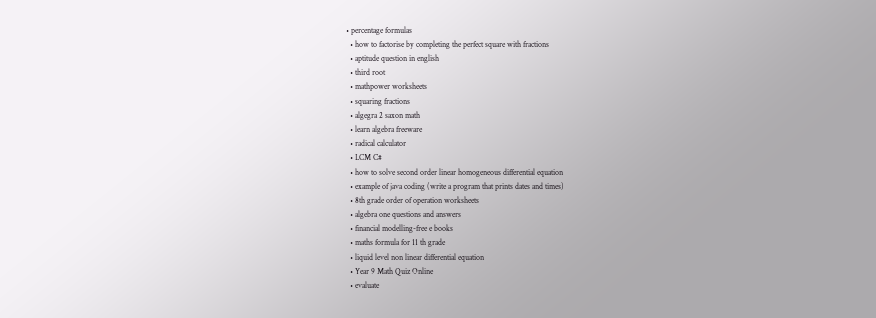• percentage formulas
  • how to factorise by completing the perfect square with fractions
  • aptitude question in english
  • third root
  • mathpower worksheets
  • squaring fractions
  • algegra 2 saxon math
  • learn algebra freeware
  • radical calculator
  • LCM C#
  • how to solve second order linear homogeneous differential equation
  • example of java coding (write a program that prints dates and times)
  • 8th grade order of operation worksheets
  • algebra one questions and answers
  • financial modelling-free e books
  • maths formula for 11 th grade
  • liquid level non linear differential equation
  • Year 9 Math Quiz Online
  • evaluate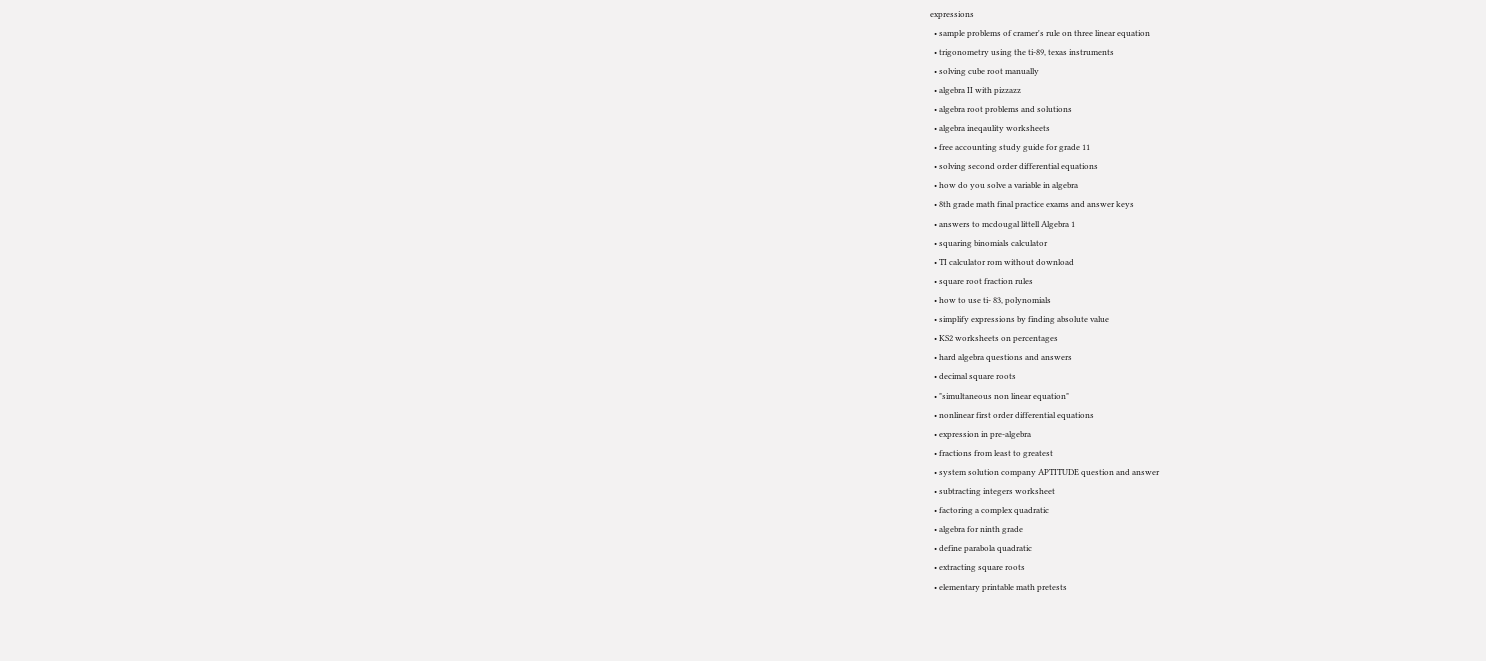expressions
  • sample problems of cramer's rule on three linear equation
  • trigonometry using the ti-89, texas instruments
  • solving cube root manually
  • algebra II with pizzazz
  • algebra root problems and solutions
  • algebra ineqaulity worksheets
  • free accounting study guide for grade 11
  • solving second order differential equations
  • how do you solve a variable in algebra
  • 8th grade math final practice exams and answer keys
  • answers to mcdougal littell Algebra 1
  • squaring binomials calculator
  • TI calculator rom without download
  • square root fraction rules
  • how to use ti- 83, polynomials
  • simplify expressions by finding absolute value
  • KS2 worksheets on percentages
  • hard algebra questions and answers
  • decimal square roots
  • "simultaneous non linear equation"
  • nonlinear first order differential equations
  • expression in pre-algebra
  • fractions from least to greatest
  • system solution company APTITUDE question and answer
  • subtracting integers worksheet
  • factoring a complex quadratic
  • algebra for ninth grade
  • define parabola quadratic
  • extracting square roots
  • elementary printable math pretests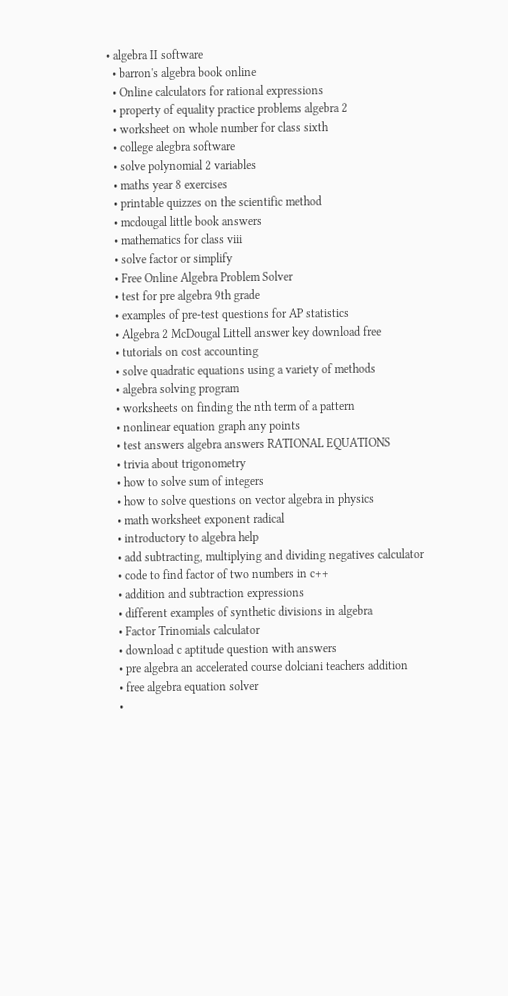• algebra II software
  • barron's algebra book online
  • Online calculators for rational expressions
  • property of equality practice problems algebra 2
  • worksheet on whole number for class sixth
  • college alegbra software
  • solve polynomial 2 variables
  • maths year 8 exercises
  • printable quizzes on the scientific method
  • mcdougal little book answers
  • mathematics for class viii
  • solve factor or simplify
  • Free Online Algebra Problem Solver
  • test for pre algebra 9th grade
  • examples of pre-test questions for AP statistics
  • Algebra 2 McDougal Littell answer key download free
  • tutorials on cost accounting
  • solve quadratic equations using a variety of methods
  • algebra solving program
  • worksheets on finding the nth term of a pattern
  • nonlinear equation graph any points
  • test answers algebra answers RATIONAL EQUATIONS
  • trivia about trigonometry
  • how to solve sum of integers
  • how to solve questions on vector algebra in physics
  • math worksheet exponent radical
  • introductory to algebra help
  • add subtracting, multiplying and dividing negatives calculator
  • code to find factor of two numbers in c++
  • addition and subtraction expressions
  • different examples of synthetic divisions in algebra
  • Factor Trinomials calculator
  • download c aptitude question with answers
  • pre algebra an accelerated course dolciani teachers addition
  • free algebra equation solver
  •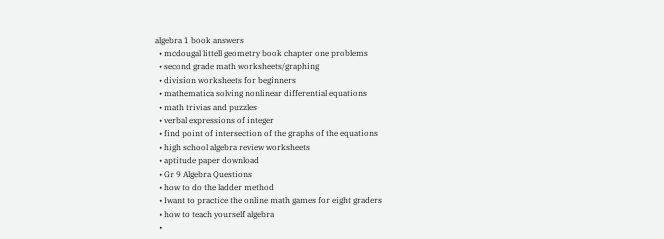algebra 1 book answers
  • mcdougal littell geometry book chapter one problems
  • second grade math worksheets/graphing
  • division worksheets for beginners
  • mathematica solving nonlinear differential equations
  • math trivias and puzzles
  • verbal expressions of integer
  • find point of intersection of the graphs of the equations
  • high school algebra review worksheets
  • aptitude paper download
  • Gr 9 Algebra Questions
  • how to do the ladder method
  • Iwant to practice the online math games for eight graders
  • how to teach yourself algebra
  •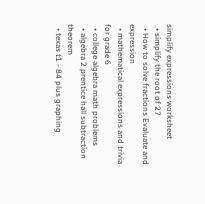simplify expressions worksheet
  • simplify the root of 27
  • How to solve fractions Evaluate and expression
  • mathematical expressions and trivia for grade 6
  • college algebra math problems
  • algebra 2 prentice hall subtraction theorem
  • texas t1 - 84 plus graphing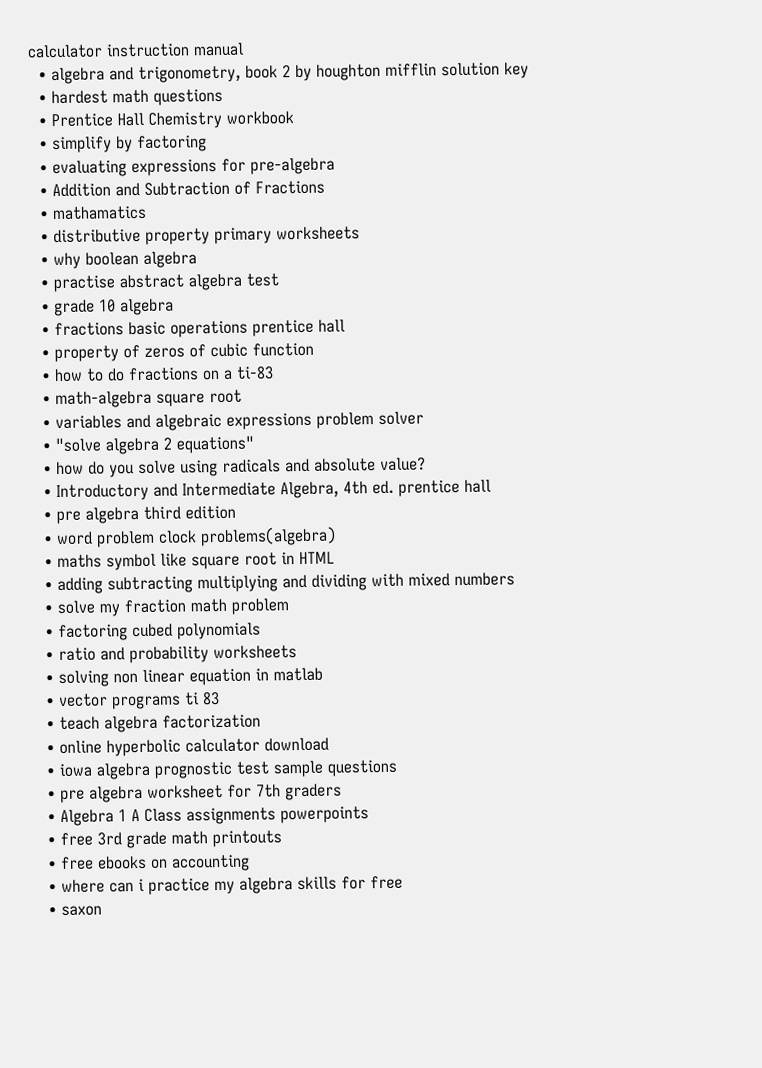calculator instruction manual
  • algebra and trigonometry, book 2 by houghton mifflin solution key
  • hardest math questions
  • Prentice Hall Chemistry workbook
  • simplify by factoring
  • evaluating expressions for pre-algebra
  • Addition and Subtraction of Fractions
  • mathamatics
  • distributive property primary worksheets
  • why boolean algebra
  • practise abstract algebra test
  • grade 10 algebra
  • fractions basic operations prentice hall
  • property of zeros of cubic function
  • how to do fractions on a ti-83
  • math-algebra square root
  • variables and algebraic expressions problem solver
  • "solve algebra 2 equations"
  • how do you solve using radicals and absolute value?
  • Introductory and Intermediate Algebra, 4th ed. prentice hall
  • pre algebra third edition
  • word problem clock problems(algebra)
  • maths symbol like square root in HTML
  • adding subtracting multiplying and dividing with mixed numbers
  • solve my fraction math problem
  • factoring cubed polynomials
  • ratio and probability worksheets
  • solving non linear equation in matlab
  • vector programs ti 83
  • teach algebra factorization
  • online hyperbolic calculator download
  • iowa algebra prognostic test sample questions
  • pre algebra worksheet for 7th graders
  • Algebra 1 A Class assignments powerpoints
  • free 3rd grade math printouts
  • free ebooks on accounting
  • where can i practice my algebra skills for free
  • saxon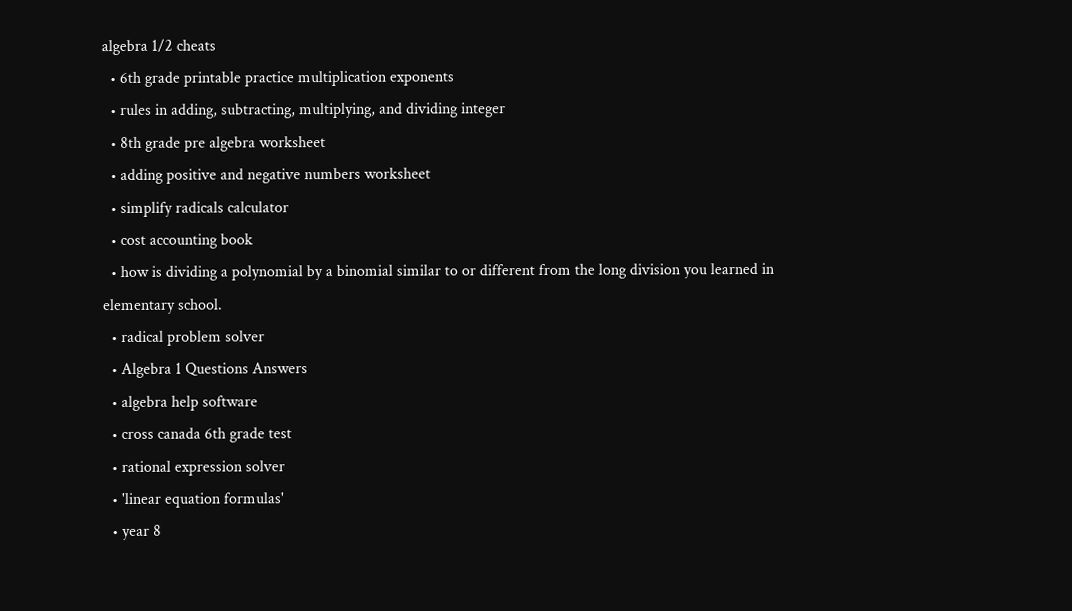algebra 1/2 cheats
  • 6th grade printable practice multiplication exponents
  • rules in adding, subtracting, multiplying, and dividing integer
  • 8th grade pre algebra worksheet
  • adding positive and negative numbers worksheet
  • simplify radicals calculator
  • cost accounting book
  • how is dividing a polynomial by a binomial similar to or different from the long division you learned in elementary school.
  • radical problem solver
  • Algebra 1 Questions Answers
  • algebra help software
  • cross canada 6th grade test
  • rational expression solver
  • 'linear equation formulas'
  • year 8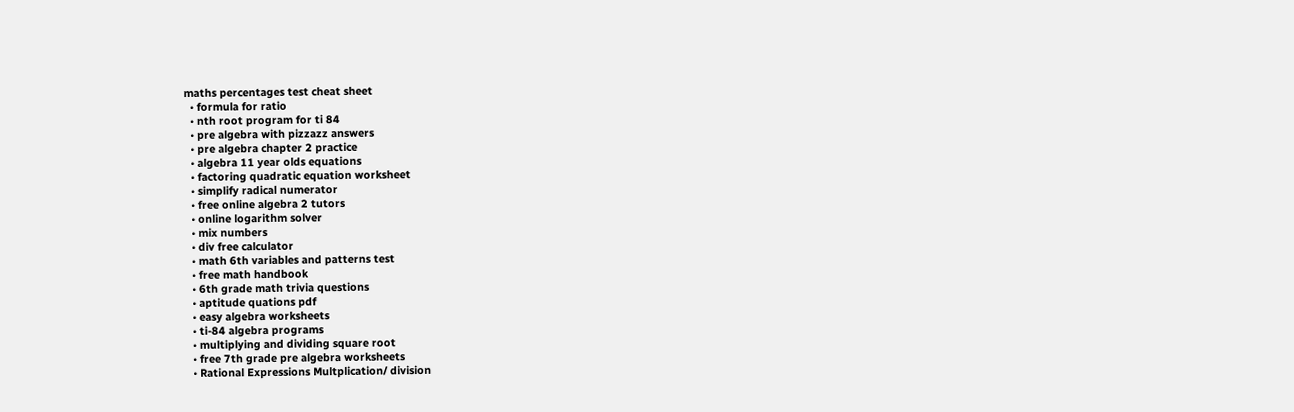maths percentages test cheat sheet
  • formula for ratio
  • nth root program for ti 84
  • pre algebra with pizzazz answers
  • pre algebra chapter 2 practice
  • algebra 11 year olds equations
  • factoring quadratic equation worksheet
  • simplify radical numerator
  • free online algebra 2 tutors
  • online logarithm solver
  • mix numbers
  • div free calculator
  • math 6th variables and patterns test
  • free math handbook
  • 6th grade math trivia questions
  • aptitude quations pdf
  • easy algebra worksheets
  • ti-84 algebra programs
  • multiplying and dividing square root
  • free 7th grade pre algebra worksheets
  • Rational Expressions Multplication/ division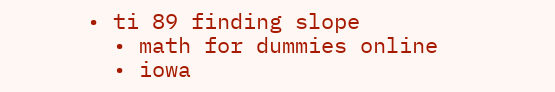• ti 89 finding slope
  • math for dummies online
  • iowa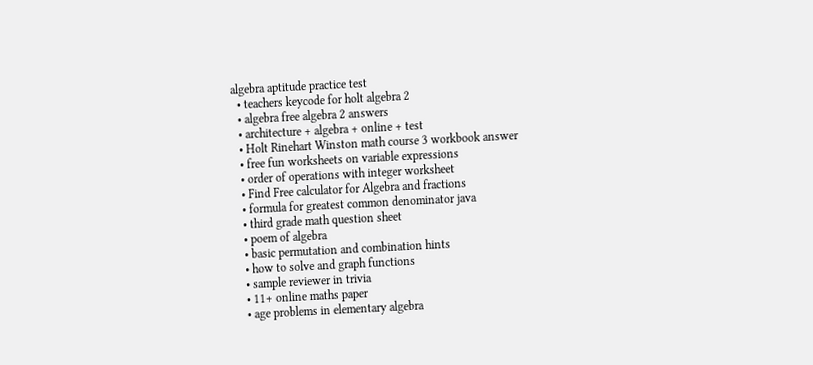algebra aptitude practice test
  • teachers keycode for holt algebra 2
  • algebra free algebra 2 answers
  • architecture + algebra + online + test
  • Holt Rinehart Winston math course 3 workbook answer
  • free fun worksheets on variable expressions
  • order of operations with integer worksheet
  • Find Free calculator for Algebra and fractions
  • formula for greatest common denominator java
  • third grade math question sheet
  • poem of algebra
  • basic permutation and combination hints
  • how to solve and graph functions
  • sample reviewer in trivia
  • 11+ online maths paper
  • age problems in elementary algebra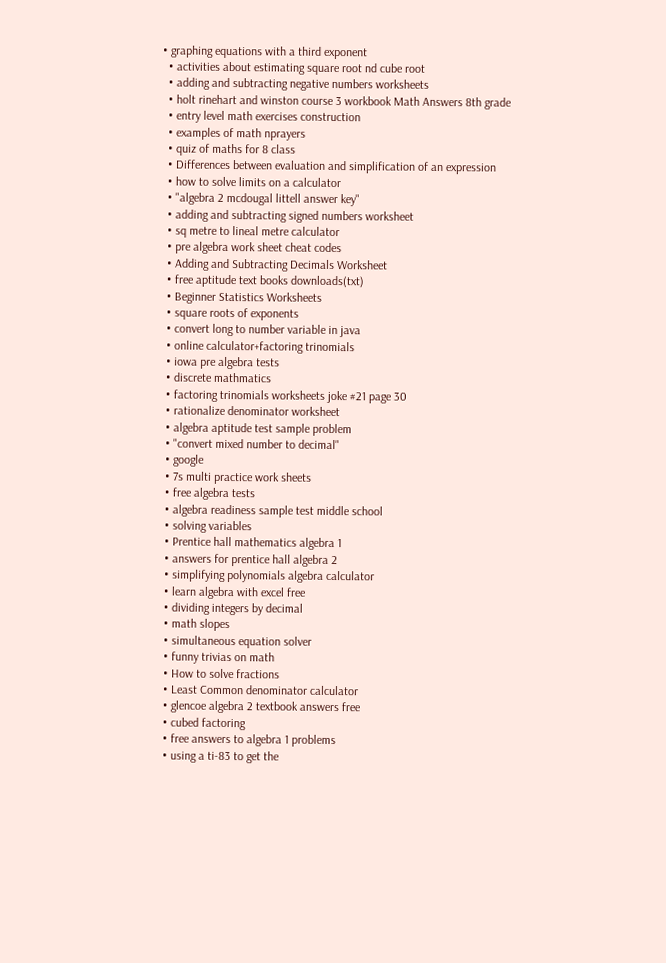• graphing equations with a third exponent
  • activities about estimating square root nd cube root
  • adding and subtracting negative numbers worksheets
  • holt rinehart and winston course 3 workbook Math Answers 8th grade
  • entry level math exercises construction
  • examples of math nprayers
  • quiz of maths for 8 class
  • Differences between evaluation and simplification of an expression
  • how to solve limits on a calculator
  • "algebra 2 mcdougal littell answer key"
  • adding and subtracting signed numbers worksheet
  • sq metre to lineal metre calculator
  • pre algebra work sheet cheat codes
  • Adding and Subtracting Decimals Worksheet
  • free aptitude text books downloads(txt)
  • Beginner Statistics Worksheets
  • square roots of exponents
  • convert long to number variable in java
  • online calculator+factoring trinomials
  • iowa pre algebra tests
  • discrete mathmatics
  • factoring trinomials worksheets joke #21 page 30
  • rationalize denominator worksheet
  • algebra aptitude test sample problem
  • "convert mixed number to decimal"
  • google
  • 7s multi practice work sheets
  • free algebra tests
  • algebra readiness sample test middle school
  • solving variables
  • Prentice hall mathematics algebra 1
  • answers for prentice hall algebra 2
  • simplifying polynomials algebra calculator
  • learn algebra with excel free
  • dividing integers by decimal
  • math slopes
  • simultaneous equation solver
  • funny trivias on math
  • How to solve fractions
  • Least Common denominator calculator
  • glencoe algebra 2 textbook answers free
  • cubed factoring
  • free answers to algebra 1 problems
  • using a ti-83 to get the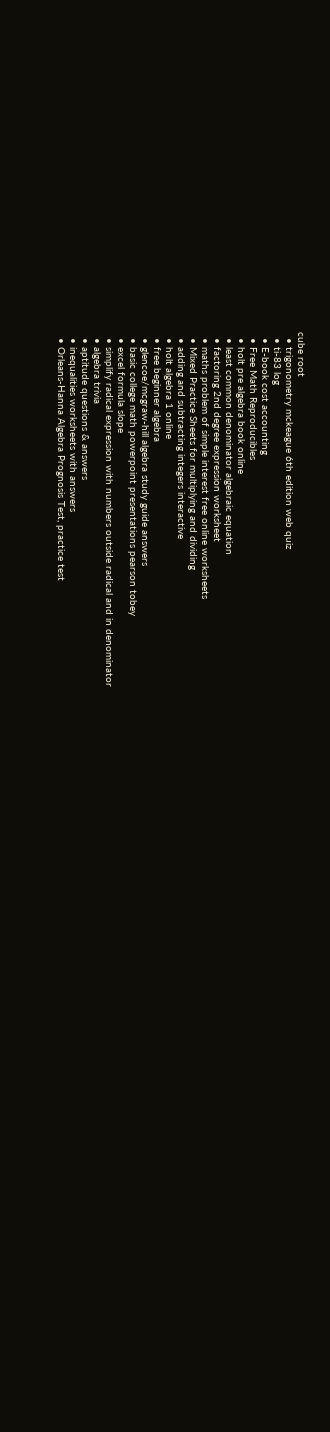cube root
  • trigonometry mckeague 6th edition web quiz
  • ti-83 log
  • E-book cost accounting
  • Free Math Reproducibles
  • holt pre algebra book online
  • least common denominator algebraic equation
  • factoring 2nd degree expression worksheet
  • maths problem of simple interest free online worksheets
  • Mixed Practice Sheets for multiplying and dividing
  • adding and subtracting integers interactive
  • holt algebra 1 online
  • free beginner algebra
  • glencoe/mcgraw-hill algebra study guide answers
  • basic college math powerpoint presentations pearson tobey
  • excel formula slope
  • simplify radical expression with numbers outside radical and in denominator
  • algebra trivia
  • aptitude questions & answers
  • inequalities worksheets with answers
  • Orleans-Hanna Algebra Prognosis Test, practice test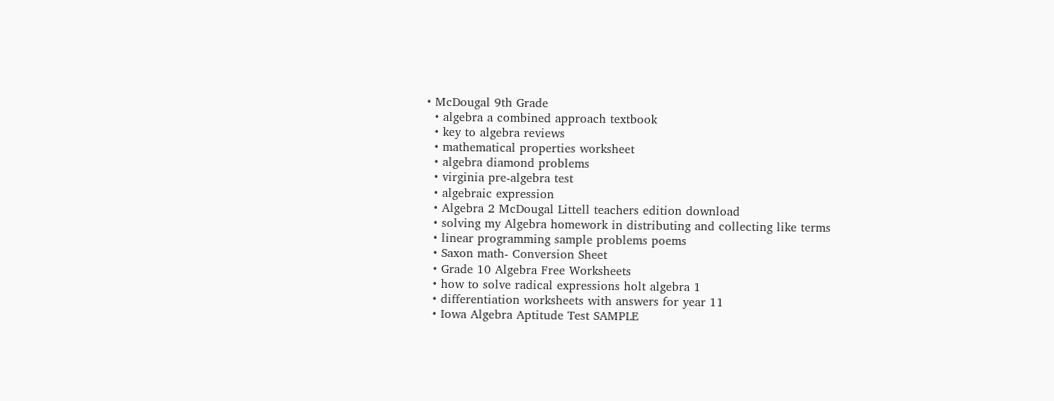• McDougal 9th Grade
  • algebra a combined approach textbook
  • key to algebra reviews
  • mathematical properties worksheet
  • algebra diamond problems
  • virginia pre-algebra test
  • algebraic expression
  • Algebra 2 McDougal Littell teachers edition download
  • solving my Algebra homework in distributing and collecting like terms
  • linear programming sample problems poems
  • Saxon math- Conversion Sheet
  • Grade 10 Algebra Free Worksheets
  • how to solve radical expressions holt algebra 1
  • differentiation worksheets with answers for year 11
  • Iowa Algebra Aptitude Test SAMPLE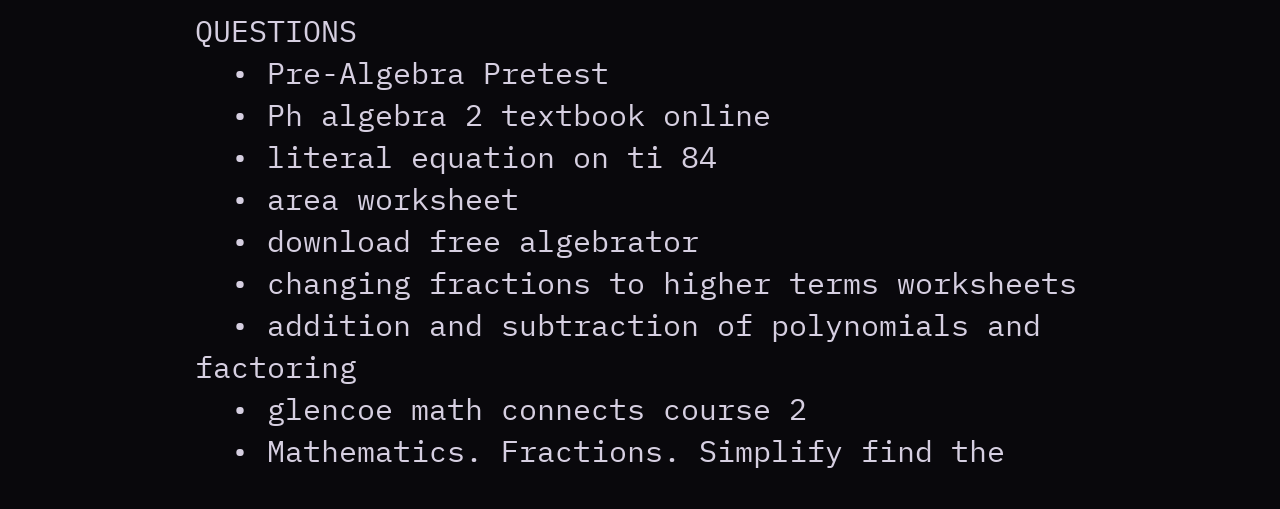QUESTIONS
  • Pre-Algebra Pretest
  • Ph algebra 2 textbook online
  • literal equation on ti 84
  • area worksheet
  • download free algebrator
  • changing fractions to higher terms worksheets
  • addition and subtraction of polynomials and factoring
  • glencoe math connects course 2
  • Mathematics. Fractions. Simplify find the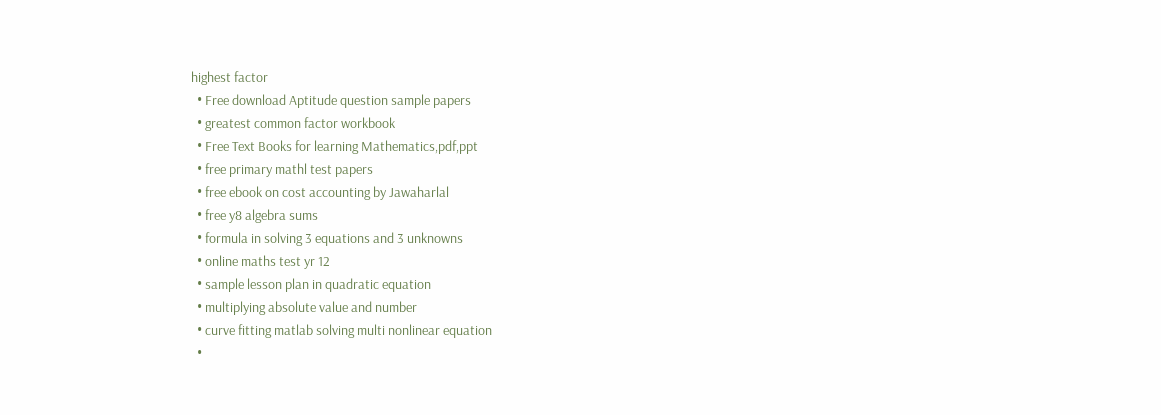highest factor
  • Free download Aptitude question sample papers
  • greatest common factor workbook
  • Free Text Books for learning Mathematics,pdf,ppt
  • free primary mathl test papers
  • free ebook on cost accounting by Jawaharlal
  • free y8 algebra sums
  • formula in solving 3 equations and 3 unknowns
  • online maths test yr 12
  • sample lesson plan in quadratic equation
  • multiplying absolute value and number
  • curve fitting matlab solving multi nonlinear equation
  •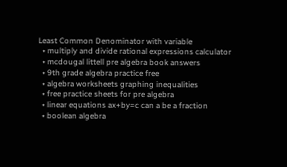Least Common Denominator with variable
  • multiply and divide rational expressions calculator
  • mcdougal littell pre algebra book answers
  • 9th grade algebra practice free
  • algebra worksheets graphing inequalities
  • free practice sheets for pre algebra
  • linear equations ax+by=c can a be a fraction
  • boolean algebra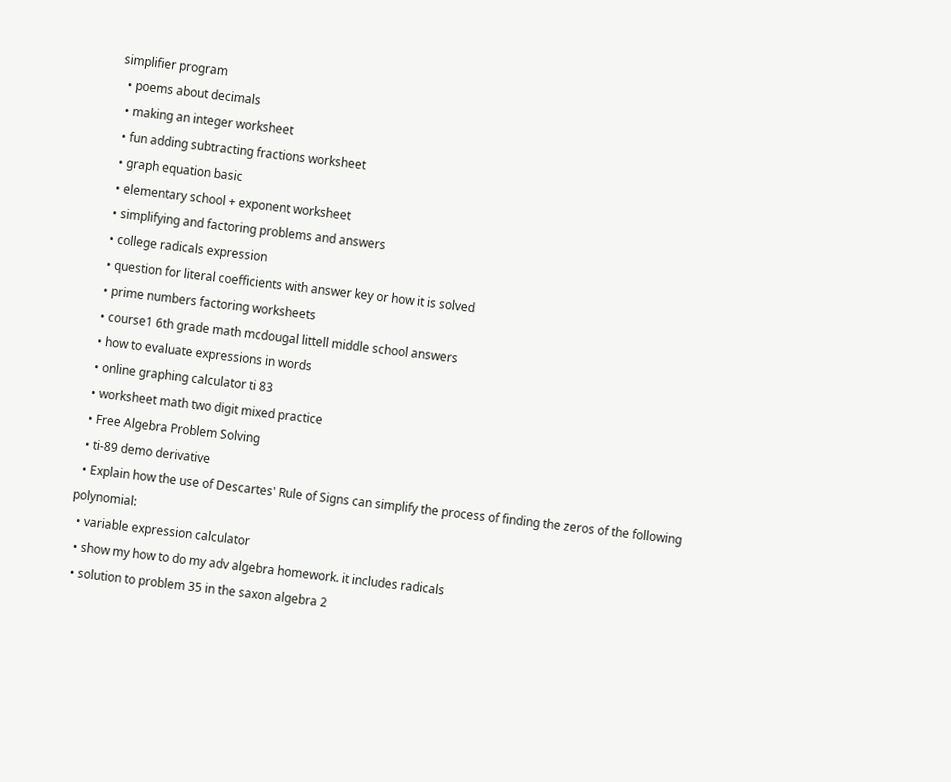simplifier program
  • poems about decimals
  • making an integer worksheet
  • fun adding subtracting fractions worksheet
  • graph equation basic
  • elementary school + exponent worksheet
  • simplifying and factoring problems and answers
  • college radicals expression
  • question for literal coefficients with answer key or how it is solved
  • prime numbers factoring worksheets
  • course1 6th grade math mcdougal littell middle school answers
  • how to evaluate expressions in words
  • online graphing calculator ti 83
  • worksheet math two digit mixed practice
  • Free Algebra Problem Solving
  • ti-89 demo derivative
  • Explain how the use of Descartes' Rule of Signs can simplify the process of finding the zeros of the following polynomial:
  • variable expression calculator
  • show my how to do my adv algebra homework. it includes radicals
  • solution to problem 35 in the saxon algebra 2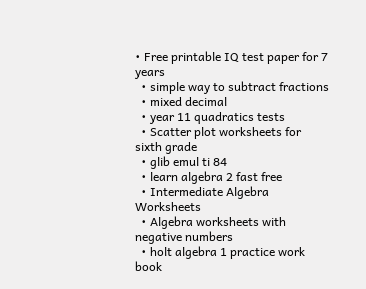• Free printable IQ test paper for 7 years
  • simple way to subtract fractions
  • mixed decimal
  • year 11 quadratics tests
  • Scatter plot worksheets for sixth grade
  • glib emul ti 84
  • learn algebra 2 fast free
  • Intermediate Algebra Worksheets
  • Algebra worksheets with negative numbers
  • holt algebra 1 practice work book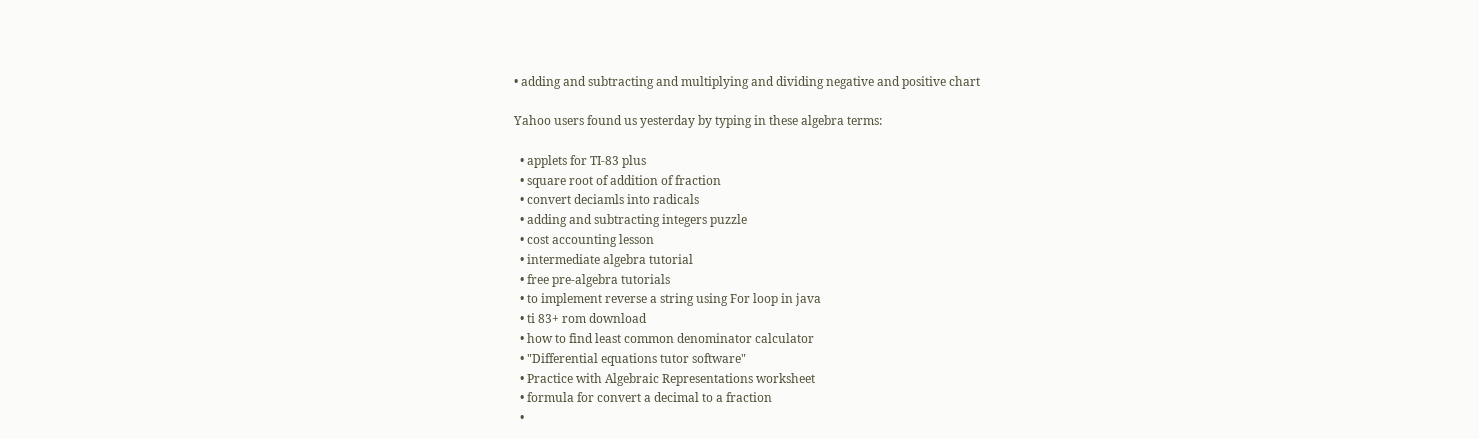• adding and subtracting and multiplying and dividing negative and positive chart

Yahoo users found us yesterday by typing in these algebra terms:

  • applets for TI-83 plus
  • square root of addition of fraction
  • convert deciamls into radicals
  • adding and subtracting integers puzzle
  • cost accounting lesson
  • intermediate algebra tutorial
  • free pre-algebra tutorials
  • to implement reverse a string using For loop in java
  • ti 83+ rom download
  • how to find least common denominator calculator
  • "Differential equations tutor software"
  • Practice with Algebraic Representations worksheet
  • formula for convert a decimal to a fraction
  •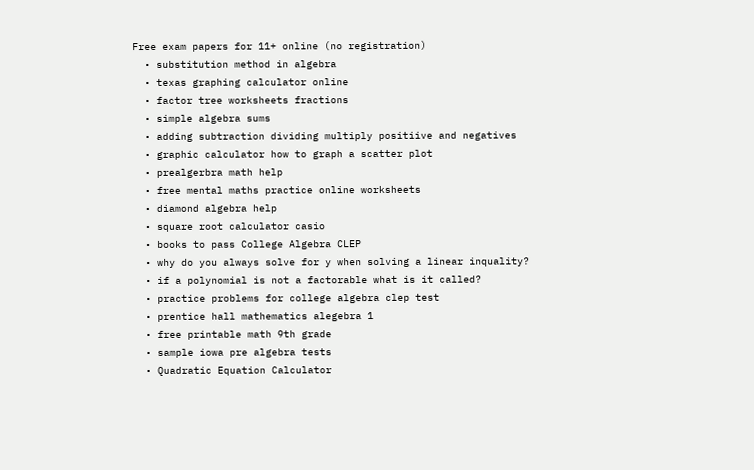Free exam papers for 11+ online (no registration)
  • substitution method in algebra
  • texas graphing calculator online
  • factor tree worksheets fractions
  • simple algebra sums
  • adding subtraction dividing multiply positiive and negatives
  • graphic calculator how to graph a scatter plot
  • prealgerbra math help
  • free mental maths practice online worksheets
  • diamond algebra help
  • square root calculator casio
  • books to pass College Algebra CLEP
  • why do you always solve for y when solving a linear inquality?
  • if a polynomial is not a factorable what is it called?
  • practice problems for college algebra clep test
  • prentice hall mathematics alegebra 1
  • free printable math 9th grade
  • sample iowa pre algebra tests
  • Quadratic Equation Calculator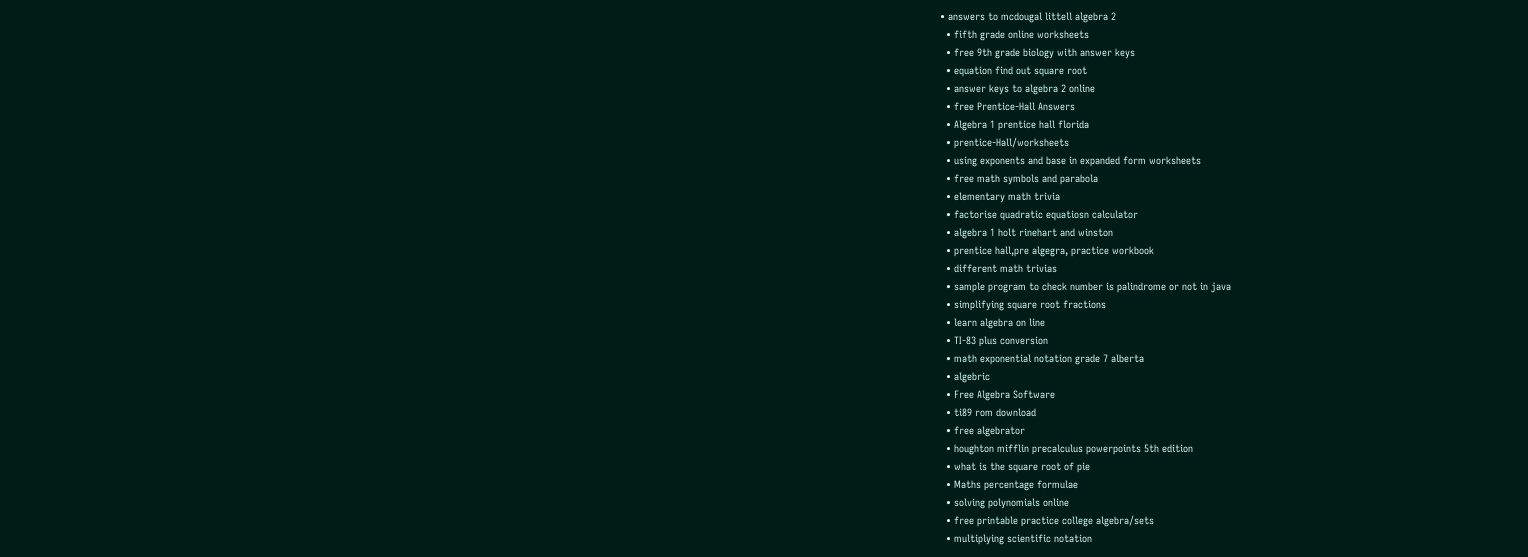• answers to mcdougal littell algebra 2
  • fifth grade online worksheets
  • free 9th grade biology with answer keys
  • equation find out square root
  • answer keys to algebra 2 online
  • free Prentice-Hall Answers
  • Algebra 1 prentice hall florida
  • prentice-Hall/worksheets
  • using exponents and base in expanded form worksheets
  • free math symbols and parabola
  • elementary math trivia
  • factorise quadratic equatiosn calculator
  • algebra 1 holt rinehart and winston
  • prentice hall,pre algegra, practice workbook
  • different math trivias
  • sample program to check number is palindrome or not in java
  • simplifying square root fractions
  • learn algebra on line
  • TI-83 plus conversion
  • math exponential notation grade 7 alberta
  • algebric
  • Free Algebra Software
  • ti89 rom download
  • free algebrator
  • houghton mifflin precalculus powerpoints 5th edition
  • what is the square root of pie
  • Maths percentage formulae
  • solving polynomials online
  • free printable practice college algebra/sets
  • multiplying scientific notation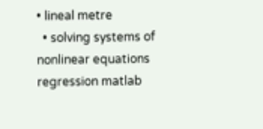• lineal metre
  • solving systems of nonlinear equations regression matlab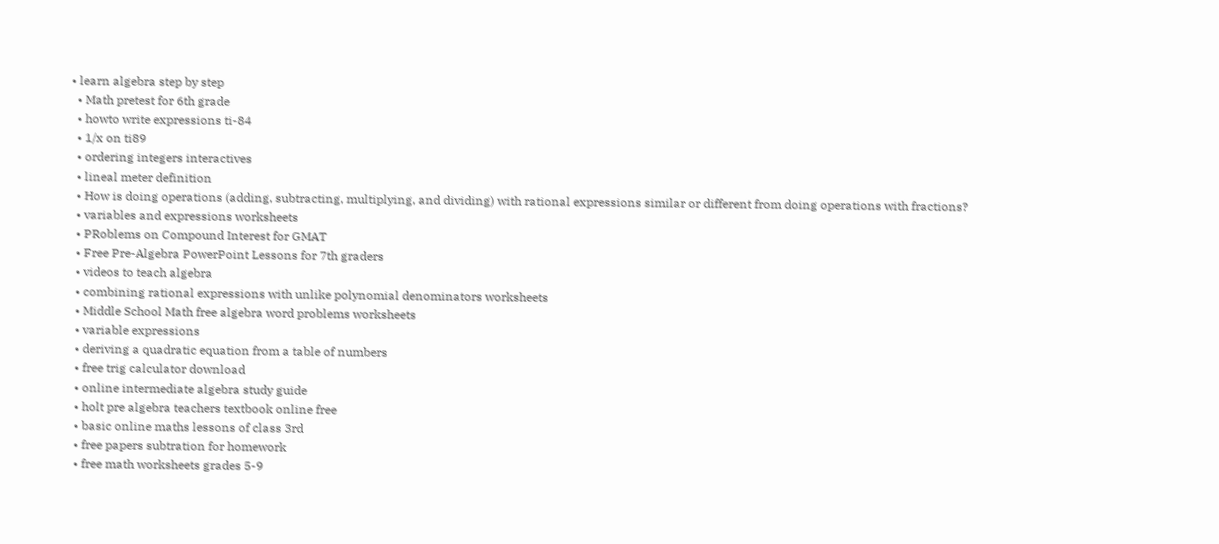• learn algebra step by step
  • Math pretest for 6th grade
  • howto write expressions ti-84
  • 1/x on ti89
  • ordering integers interactives
  • lineal meter definition
  • How is doing operations (adding, subtracting, multiplying, and dividing) with rational expressions similar or different from doing operations with fractions?
  • variables and expressions worksheets
  • PRoblems on Compound Interest for GMAT
  • Free Pre-Algebra PowerPoint Lessons for 7th graders
  • videos to teach algebra
  • combining rational expressions with unlike polynomial denominators worksheets
  • Middle School Math free algebra word problems worksheets
  • variable expressions
  • deriving a quadratic equation from a table of numbers
  • free trig calculator download
  • online intermediate algebra study guide
  • holt pre algebra teachers textbook online free
  • basic online maths lessons of class 3rd
  • free papers subtration for homework
  • free math worksheets grades 5-9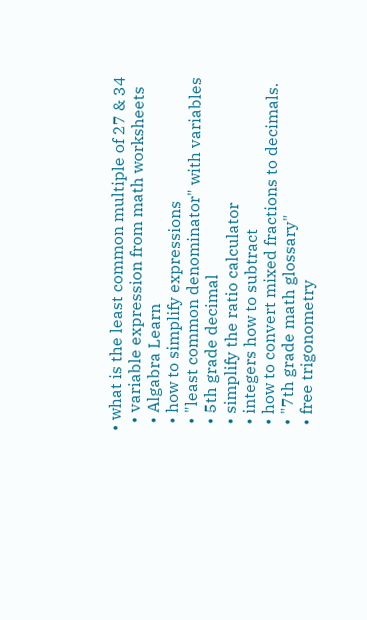• what is the least common multiple of 27 & 34
  • variable expression from math worksheets
  • Algabra Learn
  • how to simplify expressions
  • "least common denominator" with variables
  • 5th grade decimal
  • simplify the ratio calculator
  • integers how to subtract
  • how to convert mixed fractions to decimals.
  • "7th grade math glossary"
  • free trigonometry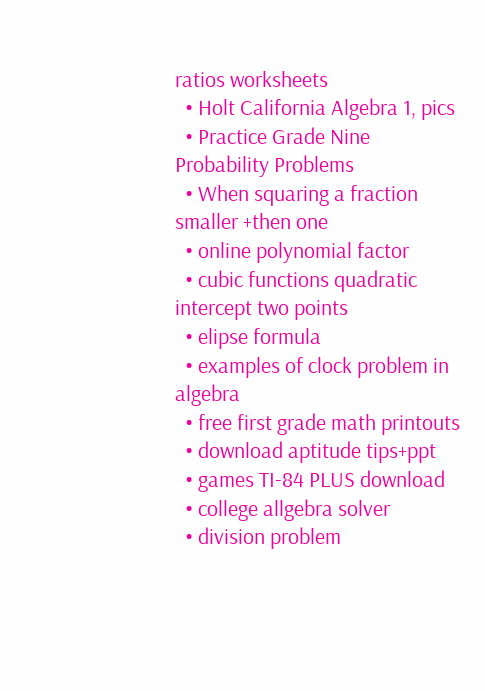ratios worksheets
  • Holt California Algebra 1, pics
  • Practice Grade Nine Probability Problems
  • When squaring a fraction smaller +then one
  • online polynomial factor
  • cubic functions quadratic intercept two points
  • elipse formula
  • examples of clock problem in algebra
  • free first grade math printouts
  • download aptitude tips+ppt
  • games TI-84 PLUS download
  • college allgebra solver
  • division problem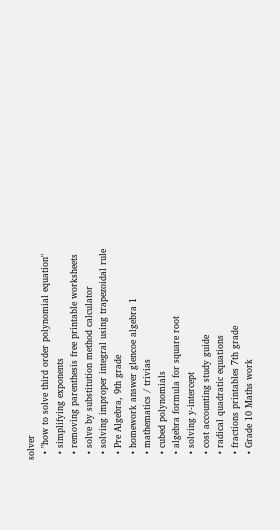solver
  • "how to solve third order polynomial equation"
  • simplifying exponents
  • removing parenthesis free printable worksheets
  • solve by substitution method calculator
  • solving improper integral using trapezoidal rule
  • Pre Algebra, 9th grade
  • homework answer glencoe algebra 1
  • mathematics / trivias
  • cubed polynomials
  • algebra formula for square root
  • solving y-intercept
  • cost accounting study guide
  • radical quadratic equations
  • fractions printables 7th grade
  • Grade 10 Maths work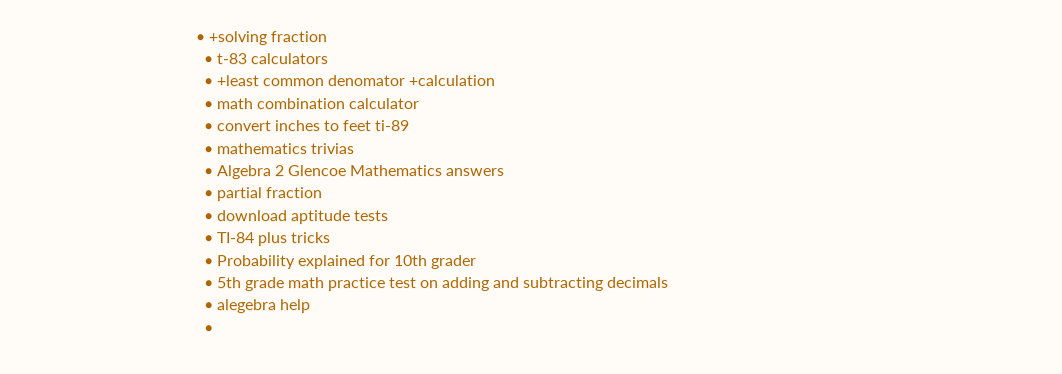• +solving fraction
  • t-83 calculators
  • +least common denomator +calculation
  • math combination calculator
  • convert inches to feet ti-89
  • mathematics trivias
  • Algebra 2 Glencoe Mathematics answers
  • partial fraction
  • download aptitude tests
  • TI-84 plus tricks
  • Probability explained for 10th grader
  • 5th grade math practice test on adding and subtracting decimals
  • alegebra help
  •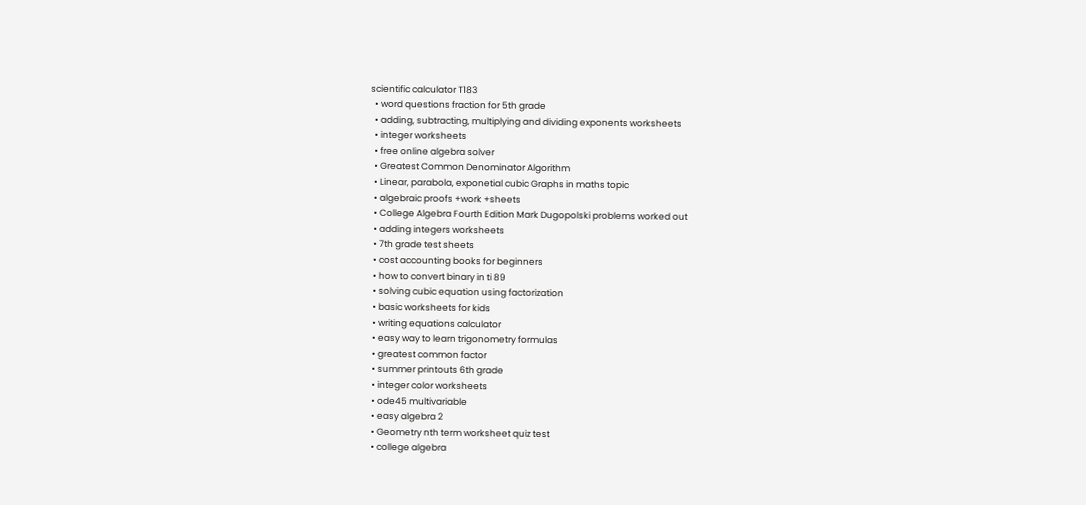scientific calculator T183
  • word questions fraction for 5th grade
  • adding, subtracting, multiplying and dividing exponents worksheets
  • integer worksheets
  • free online algebra solver
  • Greatest Common Denominator Algorithm
  • Linear, parabola, exponetial cubic Graphs in maths topic
  • algebraic proofs +work +sheets
  • College Algebra Fourth Edition Mark Dugopolski problems worked out
  • adding integers worksheets
  • 7th grade test sheets
  • cost accounting books for beginners
  • how to convert binary in ti 89
  • solving cubic equation using factorization
  • basic worksheets for kids
  • writing equations calculator
  • easy way to learn trigonometry formulas
  • greatest common factor
  • summer printouts 6th grade
  • integer color worksheets
  • ode45 multivariable
  • easy algebra 2
  • Geometry nth term worksheet quiz test
  • college algebra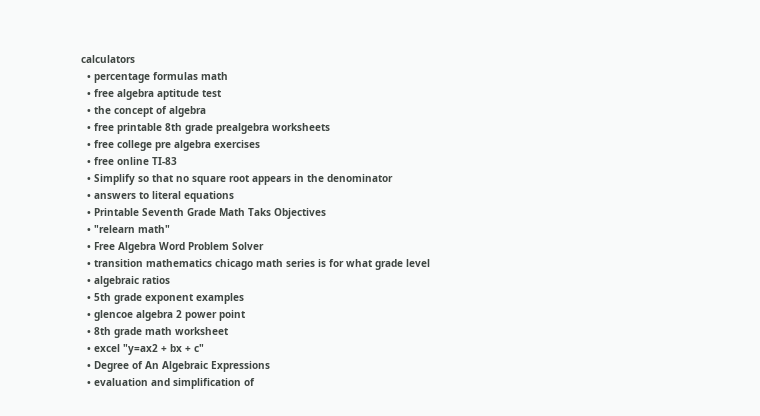calculators
  • percentage formulas math
  • free algebra aptitude test
  • the concept of algebra
  • free printable 8th grade prealgebra worksheets
  • free college pre algebra exercises
  • free online TI-83
  • Simplify so that no square root appears in the denominator
  • answers to literal equations
  • Printable Seventh Grade Math Taks Objectives
  • "relearn math"
  • Free Algebra Word Problem Solver
  • transition mathematics chicago math series is for what grade level
  • algebraic ratios
  • 5th grade exponent examples
  • glencoe algebra 2 power point
  • 8th grade math worksheet
  • excel "y=ax2 + bx + c"
  • Degree of An Algebraic Expressions
  • evaluation and simplification of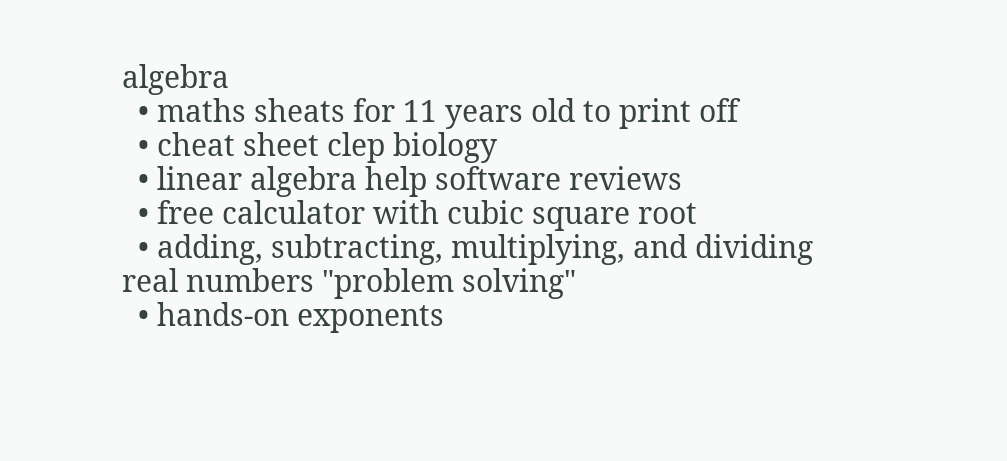algebra
  • maths sheats for 11 years old to print off
  • cheat sheet clep biology
  • linear algebra help software reviews
  • free calculator with cubic square root
  • adding, subtracting, multiplying, and dividing real numbers "problem solving"
  • hands-on exponents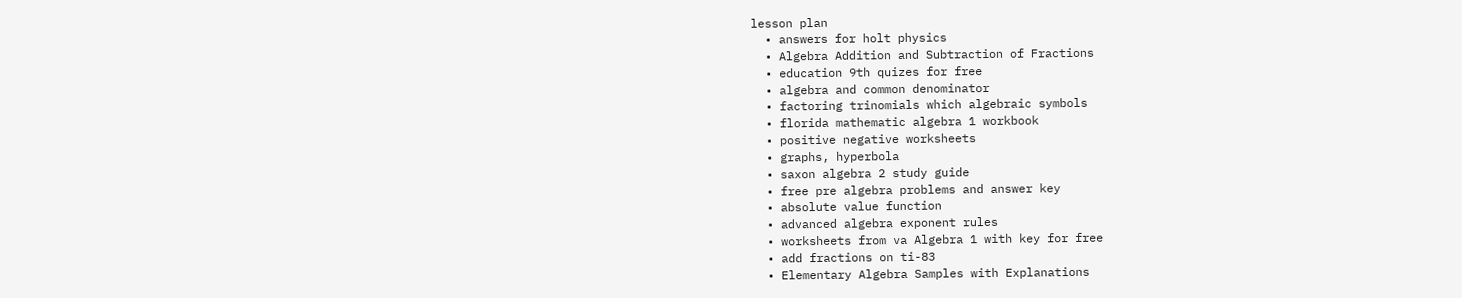lesson plan
  • answers for holt physics
  • Algebra Addition and Subtraction of Fractions
  • education 9th quizes for free
  • algebra and common denominator
  • factoring trinomials which algebraic symbols
  • florida mathematic algebra 1 workbook
  • positive negative worksheets
  • graphs, hyperbola
  • saxon algebra 2 study guide
  • free pre algebra problems and answer key
  • absolute value function
  • advanced algebra exponent rules
  • worksheets from va Algebra 1 with key for free
  • add fractions on ti-83
  • Elementary Algebra Samples with Explanations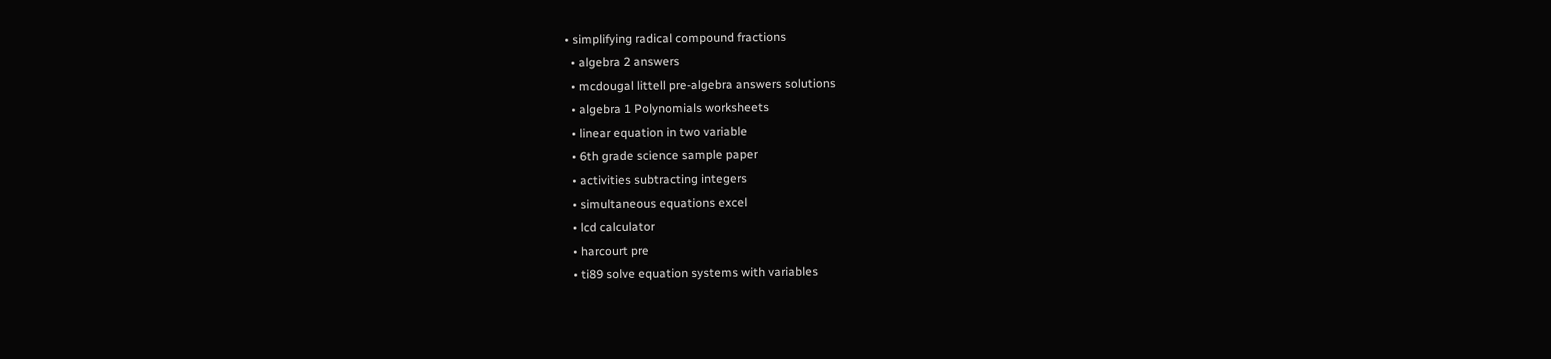• simplifying radical compound fractions
  • algebra 2 answers
  • mcdougal littell pre-algebra answers solutions
  • algebra 1 Polynomials worksheets
  • linear equation in two variable
  • 6th grade science sample paper
  • activities subtracting integers
  • simultaneous equations excel
  • lcd calculator
  • harcourt pre
  • ti89 solve equation systems with variables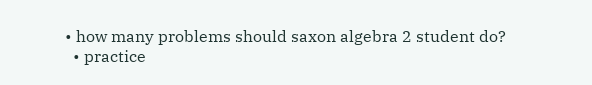• how many problems should saxon algebra 2 student do?
  • practice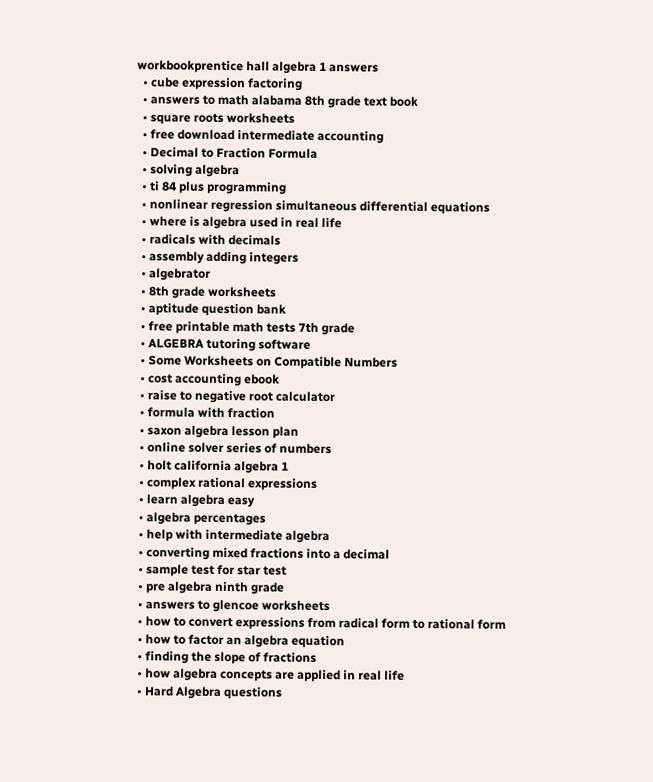workbookprentice hall algebra 1 answers
  • cube expression factoring
  • answers to math alabama 8th grade text book
  • square roots worksheets
  • free download intermediate accounting
  • Decimal to Fraction Formula
  • solving algebra
  • ti 84 plus programming
  • nonlinear regression simultaneous differential equations
  • where is algebra used in real life
  • radicals with decimals
  • assembly adding integers
  • algebrator
  • 8th grade worksheets
  • aptitude question bank
  • free printable math tests 7th grade
  • ALGEBRA tutoring software
  • Some Worksheets on Compatible Numbers
  • cost accounting ebook
  • raise to negative root calculator
  • formula with fraction
  • saxon algebra lesson plan
  • online solver series of numbers
  • holt california algebra 1
  • complex rational expressions
  • learn algebra easy
  • algebra percentages
  • help with intermediate algebra
  • converting mixed fractions into a decimal
  • sample test for star test
  • pre algebra ninth grade
  • answers to glencoe worksheets
  • how to convert expressions from radical form to rational form
  • how to factor an algebra equation
  • finding the slope of fractions
  • how algebra concepts are applied in real life
  • Hard Algebra questions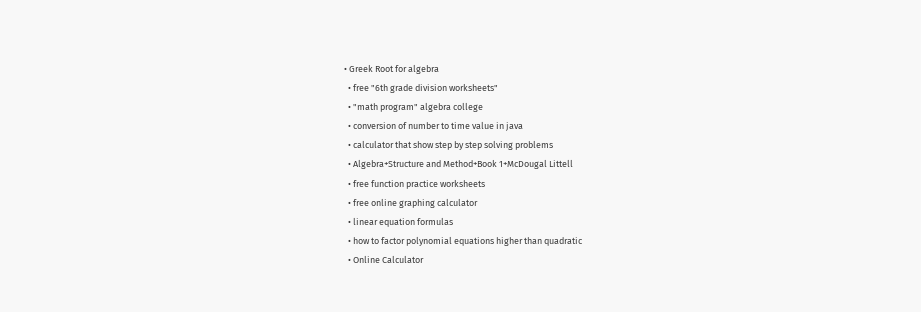• Greek Root for algebra
  • free "6th grade division worksheets"
  • "math program" algebra college
  • conversion of number to time value in java
  • calculator that show step by step solving problems
  • Algebra+Structure and Method+Book 1+McDougal Littell
  • free function practice worksheets
  • free online graphing calculator
  • linear equation formulas
  • how to factor polynomial equations higher than quadratic
  • Online Calculator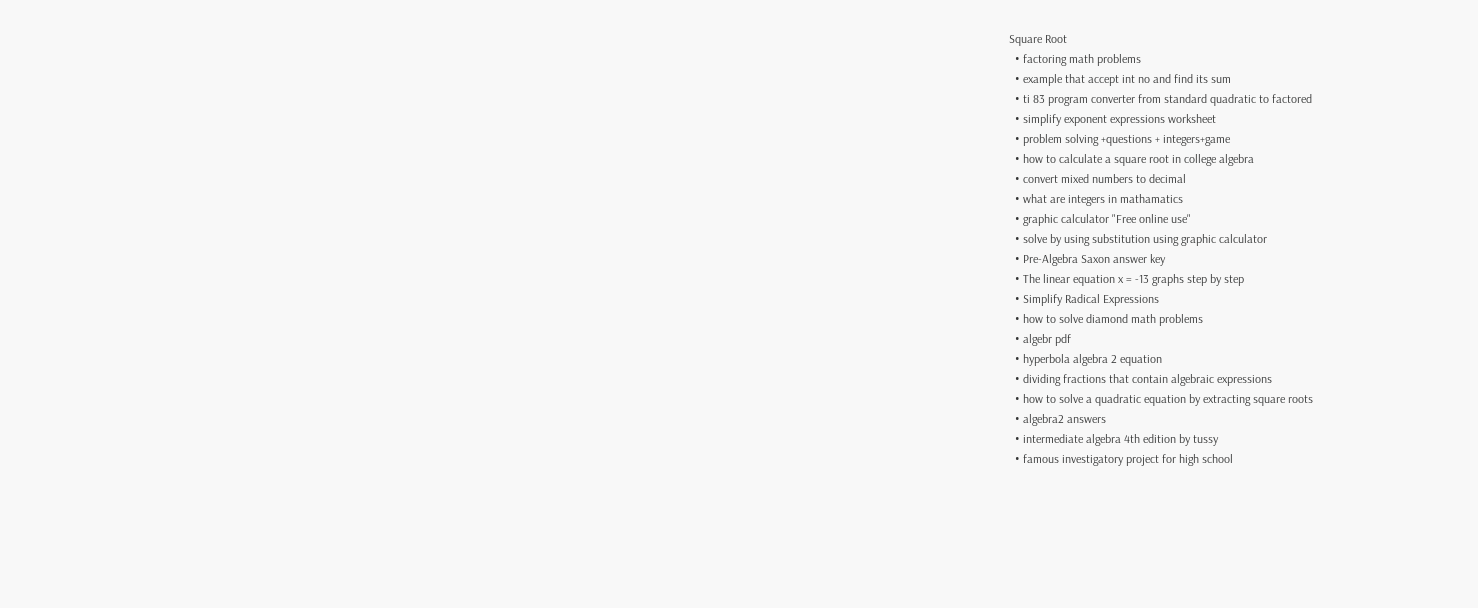Square Root
  • factoring math problems
  • example that accept int no and find its sum
  • ti 83 program converter from standard quadratic to factored
  • simplify exponent expressions worksheet
  • problem solving +questions + integers+game
  • how to calculate a square root in college algebra
  • convert mixed numbers to decimal
  • what are integers in mathamatics
  • graphic calculator "Free online use"
  • solve by using substitution using graphic calculator
  • Pre-Algebra Saxon answer key
  • The linear equation x = -13 graphs step by step
  • Simplify Radical Expressions
  • how to solve diamond math problems
  • algebr pdf
  • hyperbola algebra 2 equation
  • dividing fractions that contain algebraic expressions
  • how to solve a quadratic equation by extracting square roots
  • algebra2 answers
  • intermediate algebra 4th edition by tussy
  • famous investigatory project for high school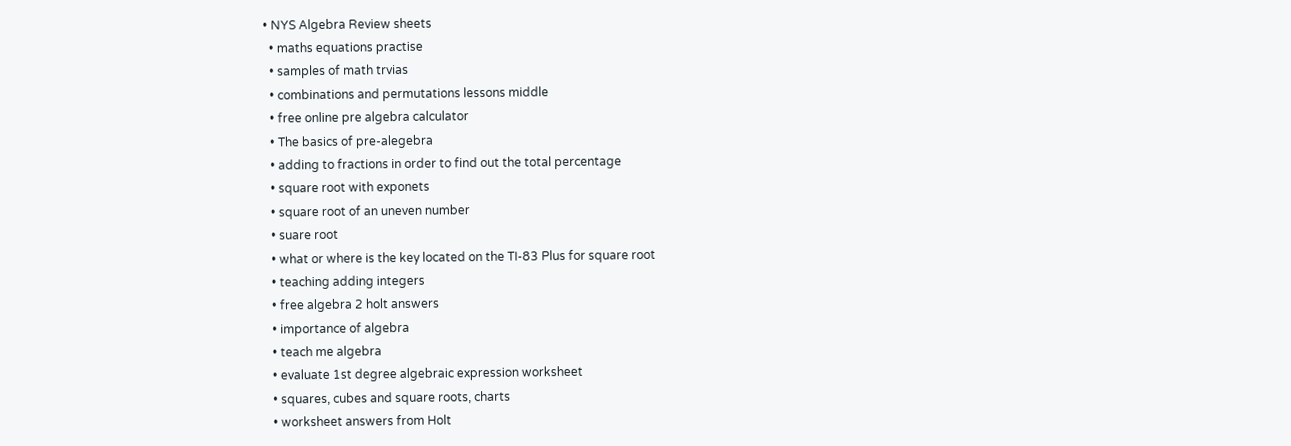• NYS Algebra Review sheets
  • maths equations practise
  • samples of math trvias
  • combinations and permutations lessons middle
  • free online pre algebra calculator
  • The basics of pre-alegebra
  • adding to fractions in order to find out the total percentage
  • square root with exponets
  • square root of an uneven number
  • suare root
  • what or where is the key located on the TI-83 Plus for square root
  • teaching adding integers
  • free algebra 2 holt answers
  • importance of algebra
  • teach me algebra
  • evaluate 1st degree algebraic expression worksheet
  • squares, cubes and square roots, charts
  • worksheet answers from Holt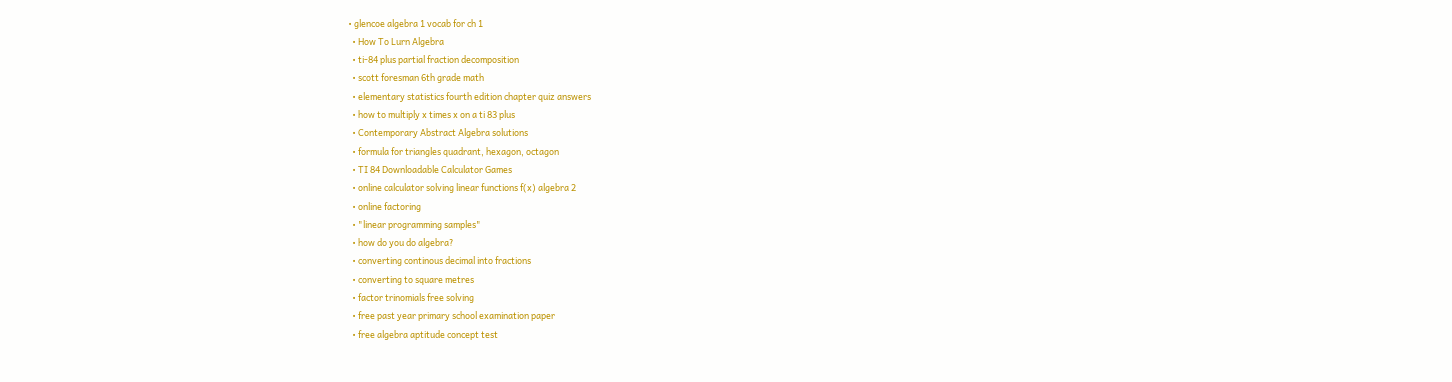• glencoe algebra 1 vocab for ch 1
  • How To Lurn Algebra
  • ti-84 plus partial fraction decomposition
  • scott foresman 6th grade math
  • elementary statistics fourth edition chapter quiz answers
  • how to multiply x times x on a ti 83 plus
  • Contemporary Abstract Algebra solutions
  • formula for triangles quadrant, hexagon, octagon
  • TI 84 Downloadable Calculator Games
  • online calculator solving linear functions f(x) algebra 2
  • online factoring
  • "linear programming samples"
  • how do you do algebra?
  • converting continous decimal into fractions
  • converting to square metres
  • factor trinomials free solving
  • free past year primary school examination paper
  • free algebra aptitude concept test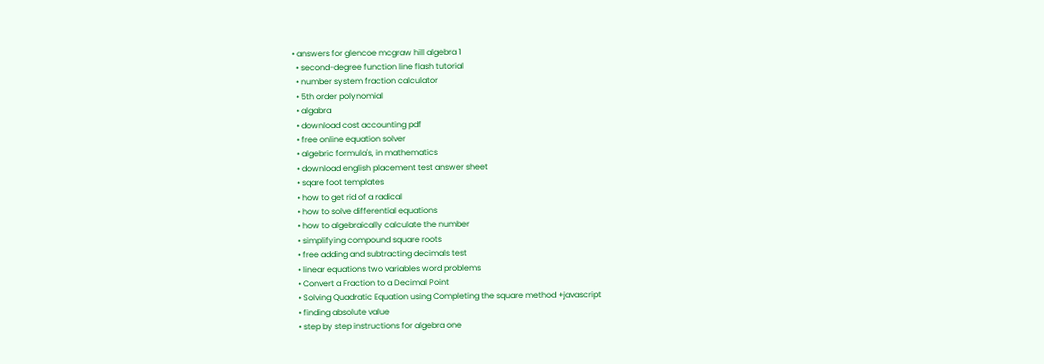• answers for glencoe mcgraw hill algebra 1
  • second-degree function line flash tutorial
  • number system fraction calculator
  • 5th order polynomial
  • algabra
  • download cost accounting pdf
  • free online equation solver
  • algebric formula's, in mathematics
  • download english placement test answer sheet
  • sqare foot templates
  • how to get rid of a radical
  • how to solve differential equations
  • how to algebraically calculate the number
  • simplifying compound square roots
  • free adding and subtracting decimals test
  • linear equations two variables word problems
  • Convert a Fraction to a Decimal Point
  • Solving Quadratic Equation using Completing the square method +javascript
  • finding absolute value
  • step by step instructions for algebra one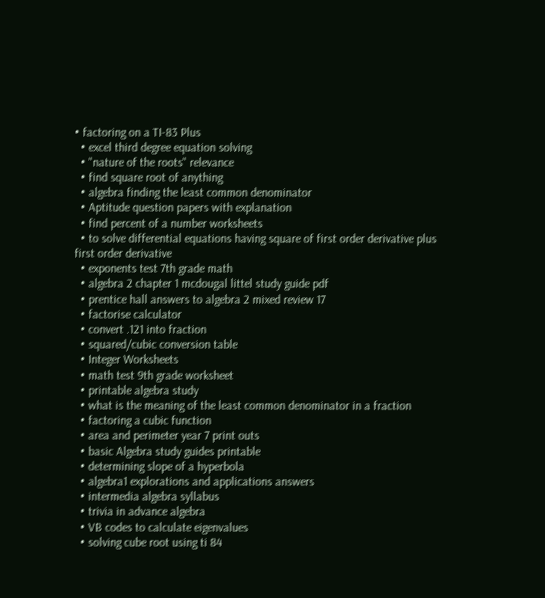• factoring on a TI-83 Plus
  • excel third degree equation solving
  • "nature of the roots" relevance
  • find square root of anything
  • algebra finding the least common denominator
  • Aptitude question papers with explanation
  • find percent of a number worksheets
  • to solve differential equations having square of first order derivative plus first order derivative
  • exponents test 7th grade math
  • algebra 2 chapter 1 mcdougal littel study guide pdf
  • prentice hall answers to algebra 2 mixed review 17
  • factorise calculator
  • convert .121 into fraction
  • squared/cubic conversion table
  • Integer Worksheets
  • math test 9th grade worksheet
  • printable algebra study
  • what is the meaning of the least common denominator in a fraction
  • factoring a cubic function
  • area and perimeter year 7 print outs
  • basic Algebra study guides printable
  • determining slope of a hyperbola
  • algebra1 explorations and applications answers
  • intermedia algebra syllabus
  • trivia in advance algebra
  • VB codes to calculate eigenvalues
  • solving cube root using ti 84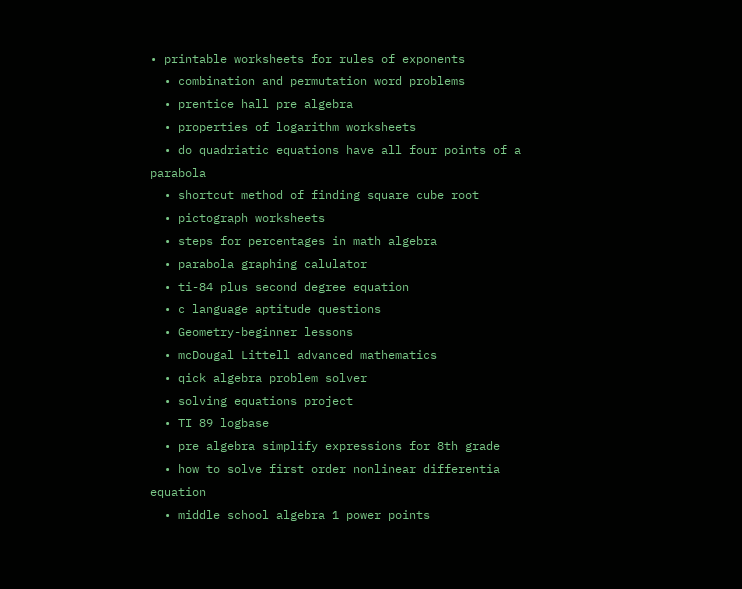• printable worksheets for rules of exponents
  • combination and permutation word problems
  • prentice hall pre algebra
  • properties of logarithm worksheets
  • do quadriatic equations have all four points of a parabola
  • shortcut method of finding square cube root
  • pictograph worksheets
  • steps for percentages in math algebra
  • parabola graphing calulator
  • ti-84 plus second degree equation
  • c language aptitude questions
  • Geometry-beginner lessons
  • mcDougal Littell advanced mathematics
  • qick algebra problem solver
  • solving equations project
  • TI 89 logbase
  • pre algebra simplify expressions for 8th grade
  • how to solve first order nonlinear differentia equation
  • middle school algebra 1 power points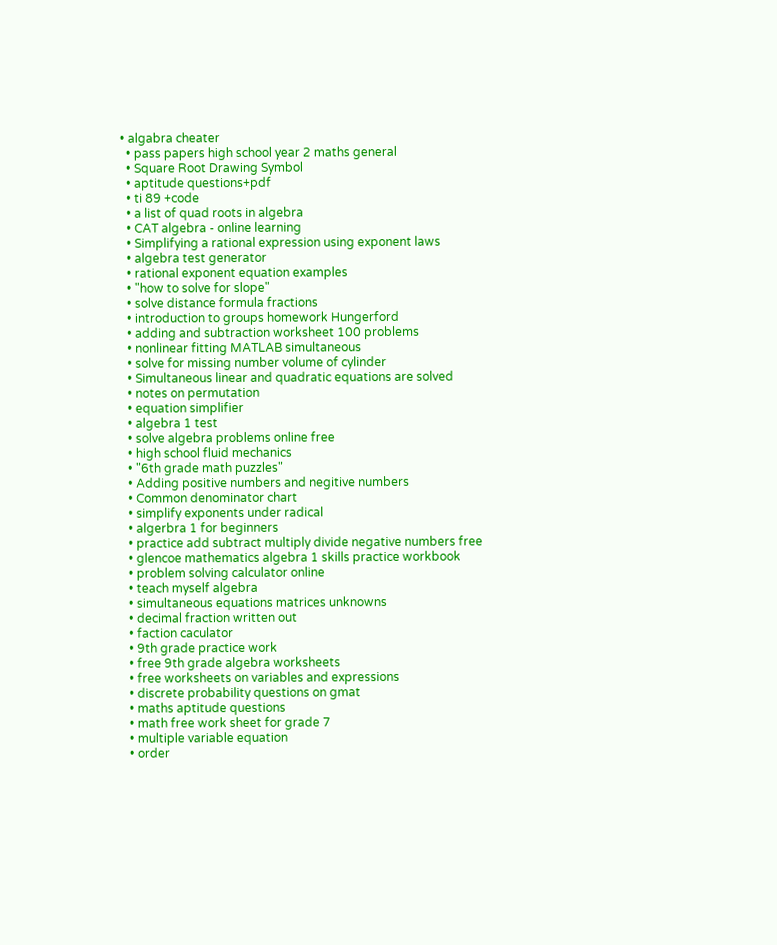• algabra cheater
  • pass papers high school year 2 maths general
  • Square Root Drawing Symbol
  • aptitude questions+pdf
  • ti 89 +code
  • a list of quad roots in algebra
  • CAT algebra - online learning
  • Simplifying a rational expression using exponent laws
  • algebra test generator
  • rational exponent equation examples
  • "how to solve for slope"
  • solve distance formula fractions
  • introduction to groups homework Hungerford
  • adding and subtraction worksheet 100 problems
  • nonlinear fitting MATLAB simultaneous
  • solve for missing number volume of cylinder
  • Simultaneous linear and quadratic equations are solved
  • notes on permutation
  • equation simplifier
  • algebra 1 test
  • solve algebra problems online free
  • high school fluid mechanics
  • "6th grade math puzzles"
  • Adding positive numbers and negitive numbers
  • Common denominator chart
  • simplify exponents under radical
  • algerbra 1 for beginners
  • practice add subtract multiply divide negative numbers free
  • glencoe mathematics algebra 1 skills practice workbook
  • problem solving calculator online
  • teach myself algebra
  • simultaneous equations matrices unknowns
  • decimal fraction written out
  • faction caculator
  • 9th grade practice work
  • free 9th grade algebra worksheets
  • free worksheets on variables and expressions
  • discrete probability questions on gmat
  • maths aptitude questions
  • math free work sheet for grade 7
  • multiple variable equation
  • order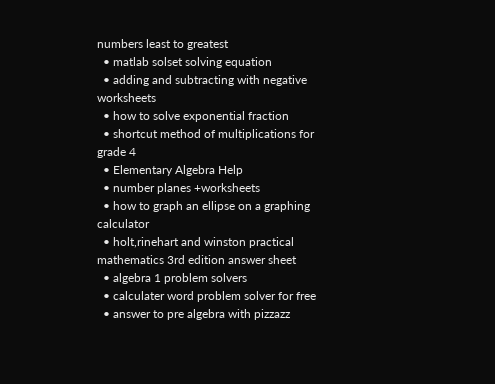numbers least to greatest
  • matlab solset solving equation
  • adding and subtracting with negative worksheets
  • how to solve exponential fraction
  • shortcut method of multiplications for grade 4
  • Elementary Algebra Help
  • number planes +worksheets
  • how to graph an ellipse on a graphing calculator
  • holt,rinehart and winston practical mathematics 3rd edition answer sheet
  • algebra 1 problem solvers
  • calculater word problem solver for free
  • answer to pre algebra with pizzazz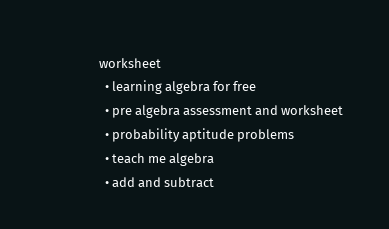worksheet
  • learning algebra for free
  • pre algebra assessment and worksheet
  • probability aptitude problems
  • teach me algebra
  • add and subtract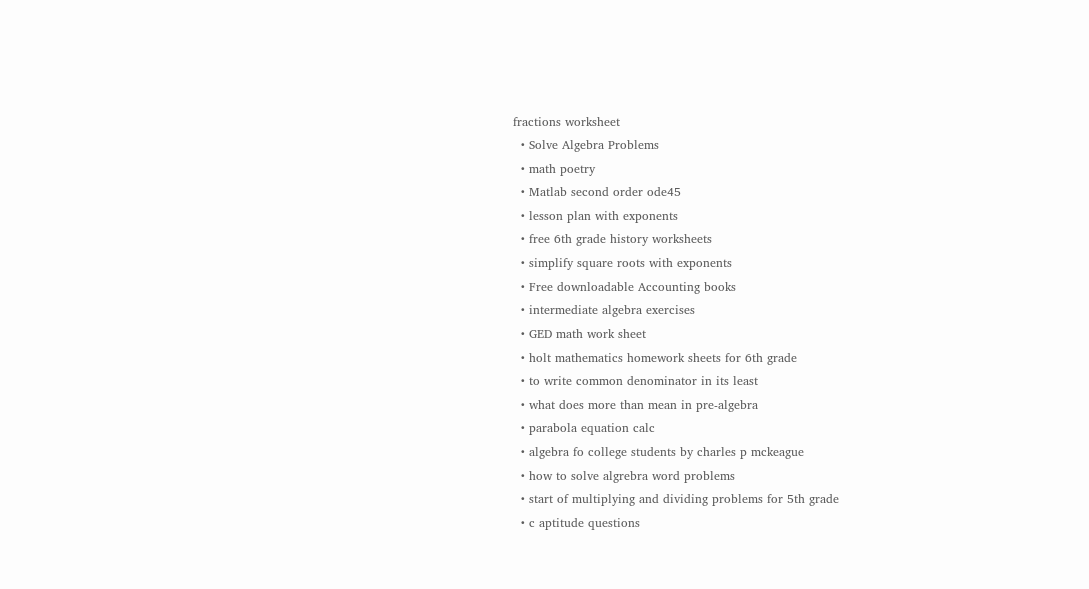fractions worksheet
  • Solve Algebra Problems
  • math poetry
  • Matlab second order ode45
  • lesson plan with exponents
  • free 6th grade history worksheets
  • simplify square roots with exponents
  • Free downloadable Accounting books
  • intermediate algebra exercises
  • GED math work sheet
  • holt mathematics homework sheets for 6th grade
  • to write common denominator in its least
  • what does more than mean in pre-algebra
  • parabola equation calc
  • algebra fo college students by charles p mckeague
  • how to solve algrebra word problems
  • start of multiplying and dividing problems for 5th grade
  • c aptitude questions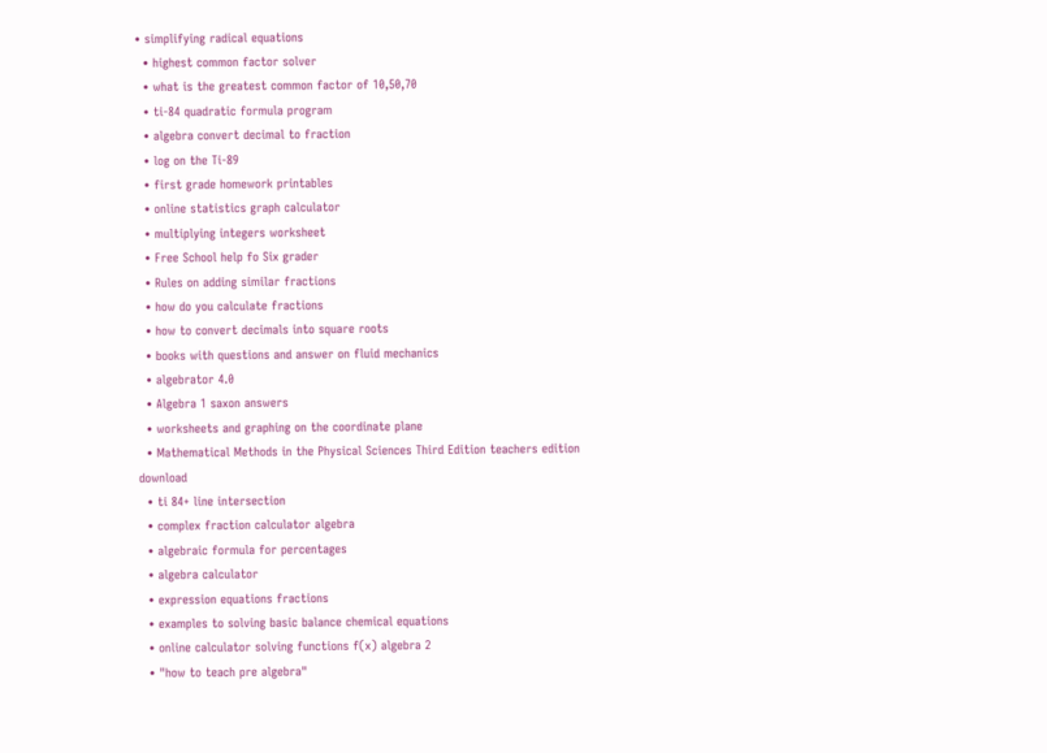• simplifying radical equations
  • highest common factor solver
  • what is the greatest common factor of 10,50,70
  • ti-84 quadratic formula program
  • algebra convert decimal to fraction
  • log on the Ti-89
  • first grade homework printables
  • online statistics graph calculator
  • multiplying integers worksheet
  • Free School help fo Six grader
  • Rules on adding similar fractions
  • how do you calculate fractions
  • how to convert decimals into square roots
  • books with questions and answer on fluid mechanics
  • algebrator 4.0
  • Algebra 1 saxon answers
  • worksheets and graphing on the coordinate plane
  • Mathematical Methods in the Physical Sciences Third Edition teachers edition download
  • ti 84+ line intersection
  • complex fraction calculator algebra
  • algebraic formula for percentages
  • algebra calculator
  • expression equations fractions
  • examples to solving basic balance chemical equations
  • online calculator solving functions f(x) algebra 2
  • "how to teach pre algebra"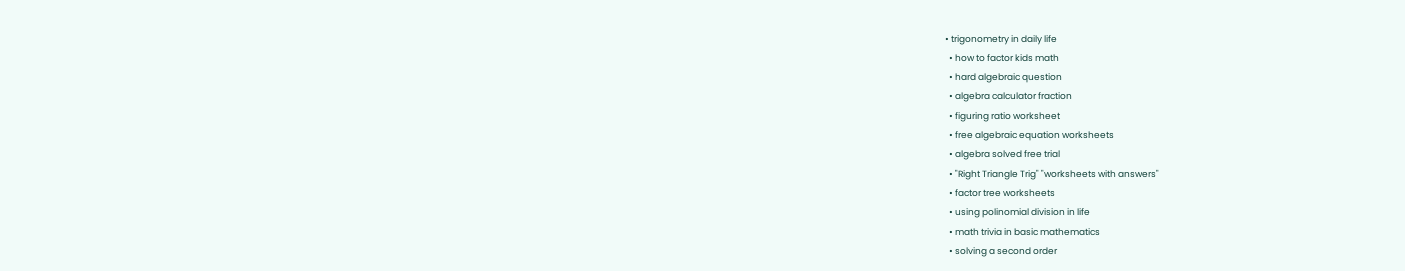• trigonometry in daily life
  • how to factor kids math
  • hard algebraic question
  • algebra calculator fraction
  • figuring ratio worksheet
  • free algebraic equation worksheets
  • algebra solved free trial
  • "Right Triangle Trig" "worksheets with answers"
  • factor tree worksheets
  • using polinomial division in life
  • math trivia in basic mathematics
  • solving a second order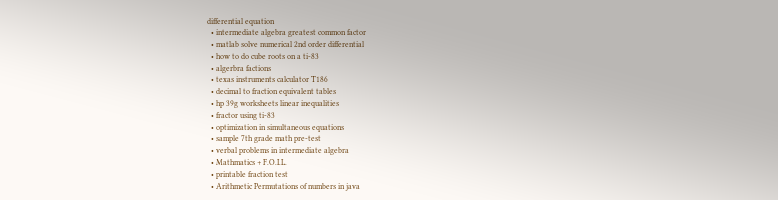differential equation
  • intermediate algebra greatest common factor
  • matlab solve numerical 2nd order differential
  • how to do cube roots on a ti-83
  • algerbra factions
  • texas instruments calculator T186
  • decimal to fraction equivalent tables
  • hp 39g worksheets linear inequalities
  • fractor using ti-83
  • optimization in simultaneous equations
  • sample 7th grade math pre-test
  • verbal problems in intermediate algebra
  • Mathmatics + F.O.I.L.
  • printable fraction test
  • Arithmetic Permutations of numbers in java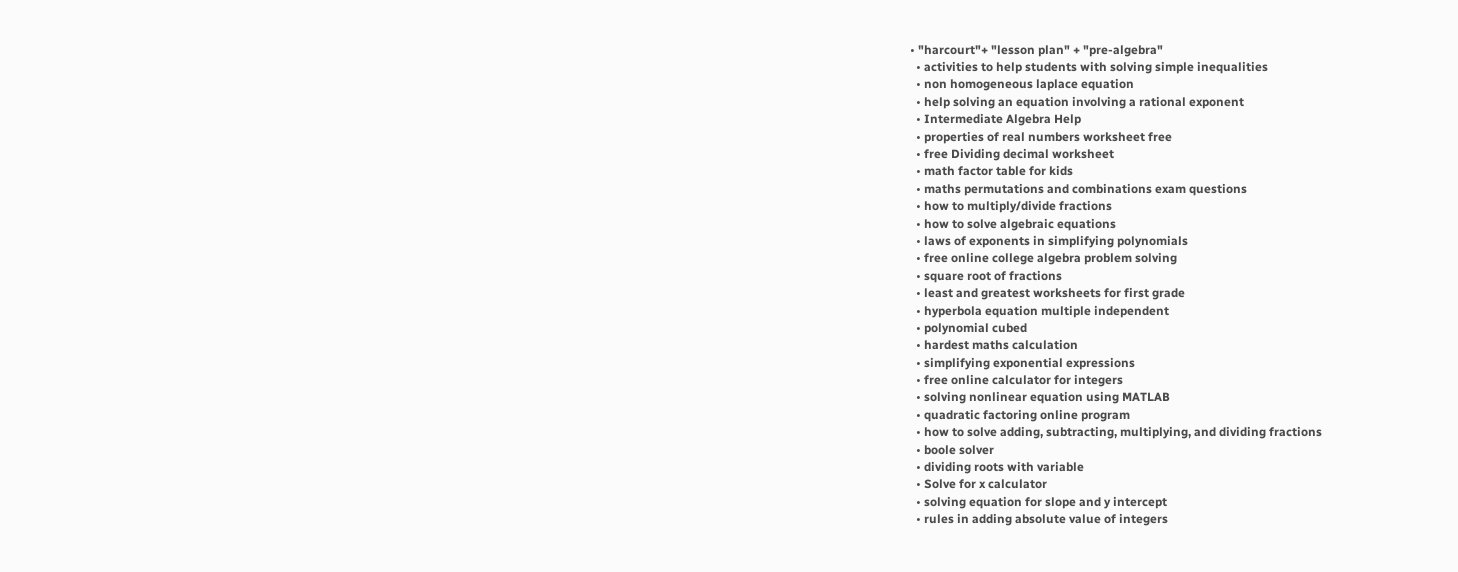• "harcourt"+ "lesson plan" + "pre-algebra"
  • activities to help students with solving simple inequalities
  • non homogeneous laplace equation
  • help solving an equation involving a rational exponent
  • Intermediate Algebra Help
  • properties of real numbers worksheet free
  • free Dividing decimal worksheet
  • math factor table for kids
  • maths permutations and combinations exam questions
  • how to multiply/divide fractions
  • how to solve algebraic equations
  • laws of exponents in simplifying polynomials
  • free online college algebra problem solving
  • square root of fractions
  • least and greatest worksheets for first grade
  • hyperbola equation multiple independent
  • polynomial cubed
  • hardest maths calculation
  • simplifying exponential expressions
  • free online calculator for integers
  • solving nonlinear equation using MATLAB
  • quadratic factoring online program
  • how to solve adding, subtracting, multiplying, and dividing fractions
  • boole solver
  • dividing roots with variable
  • Solve for x calculator
  • solving equation for slope and y intercept
  • rules in adding absolute value of integers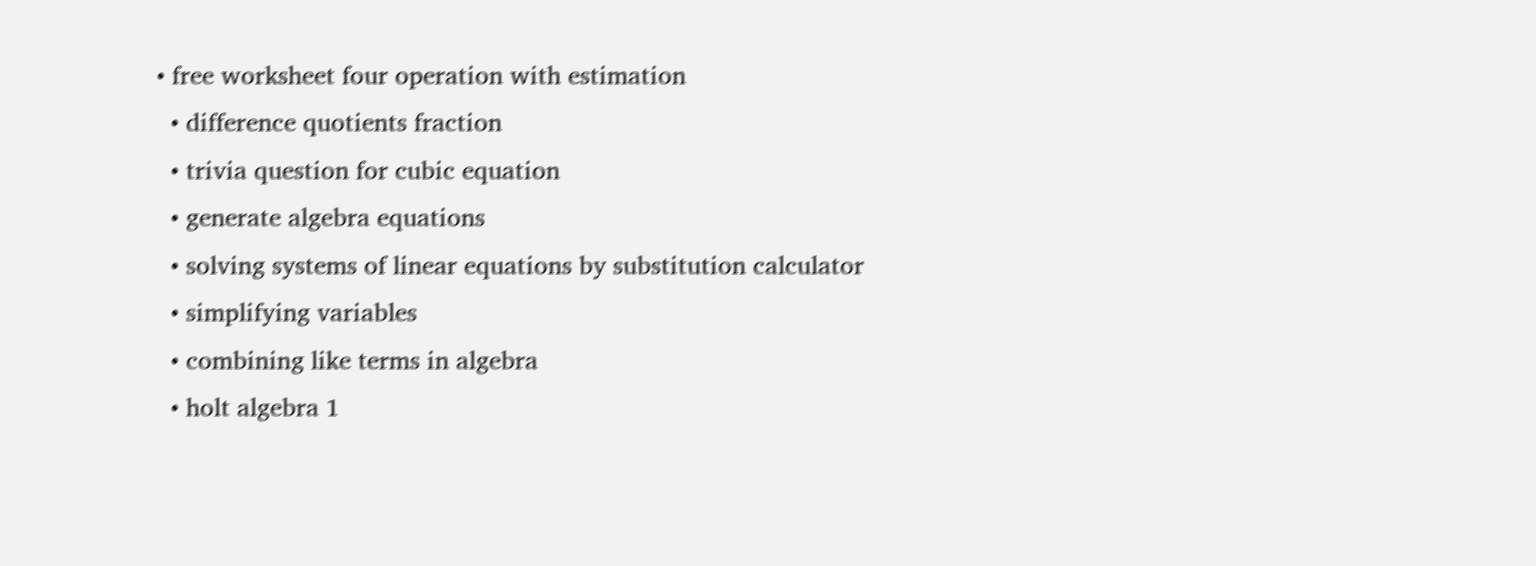• free worksheet four operation with estimation
  • difference quotients fraction
  • trivia question for cubic equation
  • generate algebra equations
  • solving systems of linear equations by substitution calculator
  • simplifying variables
  • combining like terms in algebra
  • holt algebra 1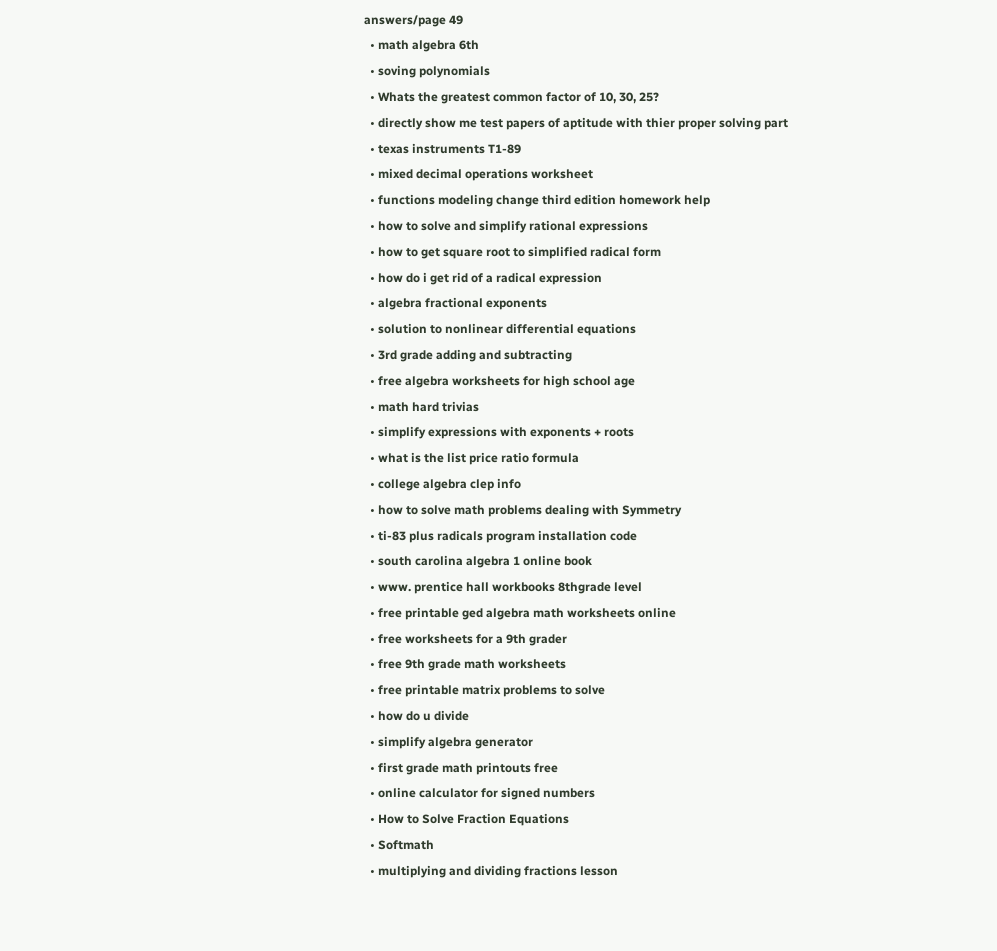answers/page 49
  • math algebra 6th
  • soving polynomials
  • Whats the greatest common factor of 10, 30, 25?
  • directly show me test papers of aptitude with thier proper solving part
  • texas instruments T1-89
  • mixed decimal operations worksheet
  • functions modeling change third edition homework help
  • how to solve and simplify rational expressions
  • how to get square root to simplified radical form
  • how do i get rid of a radical expression
  • algebra fractional exponents
  • solution to nonlinear differential equations
  • 3rd grade adding and subtracting
  • free algebra worksheets for high school age
  • math hard trivias
  • simplify expressions with exponents + roots
  • what is the list price ratio formula
  • college algebra clep info
  • how to solve math problems dealing with Symmetry
  • ti-83 plus radicals program installation code
  • south carolina algebra 1 online book
  • www. prentice hall workbooks 8thgrade level
  • free printable ged algebra math worksheets online
  • free worksheets for a 9th grader
  • free 9th grade math worksheets
  • free printable matrix problems to solve
  • how do u divide
  • simplify algebra generator
  • first grade math printouts free
  • online calculator for signed numbers
  • How to Solve Fraction Equations
  • Softmath
  • multiplying and dividing fractions lesson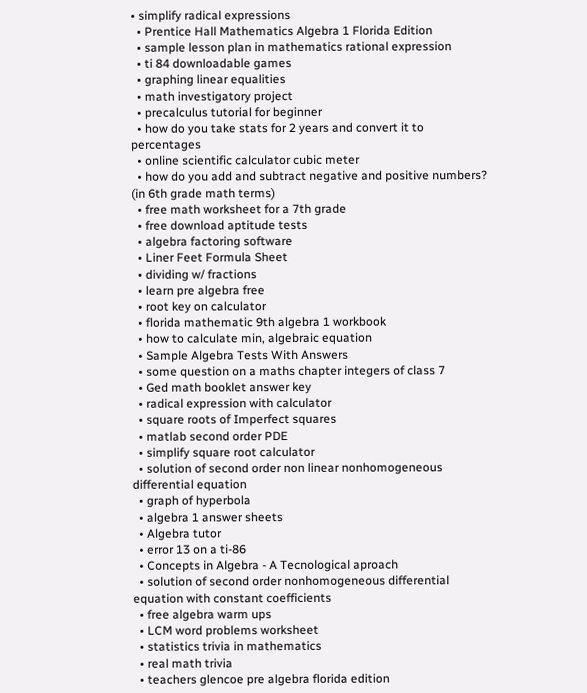• simplify radical expressions
  • Prentice Hall Mathematics Algebra 1 Florida Edition
  • sample lesson plan in mathematics rational expression
  • ti 84 downloadable games
  • graphing linear equalities
  • math investigatory project
  • precalculus tutorial for beginner
  • how do you take stats for 2 years and convert it to percentages
  • online scientific calculator cubic meter
  • how do you add and subtract negative and positive numbers? (in 6th grade math terms)
  • free math worksheet for a 7th grade
  • free download aptitude tests
  • algebra factoring software
  • Liner Feet Formula Sheet
  • dividing w/ fractions
  • learn pre algebra free
  • root key on calculator
  • florida mathematic 9th algebra 1 workbook
  • how to calculate min, algebraic equation
  • Sample Algebra Tests With Answers
  • some question on a maths chapter integers of class 7
  • Ged math booklet answer key
  • radical expression with calculator
  • square roots of Imperfect squares
  • matlab second order PDE
  • simplify square root calculator
  • solution of second order non linear nonhomogeneous differential equation
  • graph of hyperbola
  • algebra 1 answer sheets
  • Algebra tutor
  • error 13 on a ti-86
  • Concepts in Algebra - A Tecnological aproach
  • solution of second order nonhomogeneous differential equation with constant coefficients
  • free algebra warm ups
  • LCM word problems worksheet
  • statistics trivia in mathematics
  • real math trivia
  • teachers glencoe pre algebra florida edition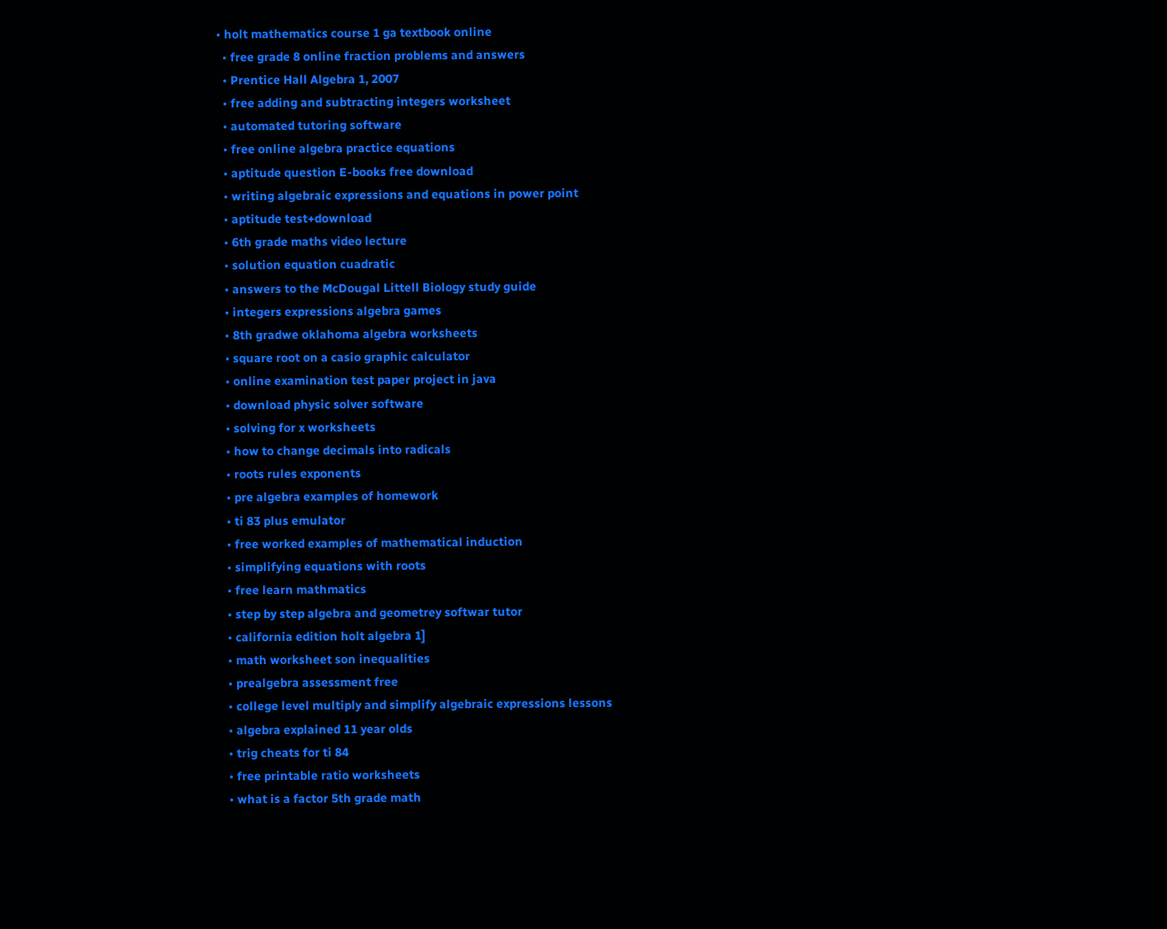• holt mathematics course 1 ga textbook online
  • free grade 8 online fraction problems and answers
  • Prentice Hall Algebra 1, 2007
  • free adding and subtracting integers worksheet
  • automated tutoring software
  • free online algebra practice equations
  • aptitude question E-books free download
  • writing algebraic expressions and equations in power point
  • aptitude test+download
  • 6th grade maths video lecture
  • solution equation cuadratic
  • answers to the McDougal Littell Biology study guide
  • integers expressions algebra games
  • 8th gradwe oklahoma algebra worksheets
  • square root on a casio graphic calculator
  • online examination test paper project in java
  • download physic solver software
  • solving for x worksheets
  • how to change decimals into radicals
  • roots rules exponents
  • pre algebra examples of homework
  • ti 83 plus emulator
  • free worked examples of mathematical induction
  • simplifying equations with roots
  • free learn mathmatics
  • step by step algebra and geometrey softwar tutor
  • california edition holt algebra 1]
  • math worksheet son inequalities
  • prealgebra assessment free
  • college level multiply and simplify algebraic expressions lessons
  • algebra explained 11 year olds
  • trig cheats for ti 84
  • free printable ratio worksheets
  • what is a factor 5th grade math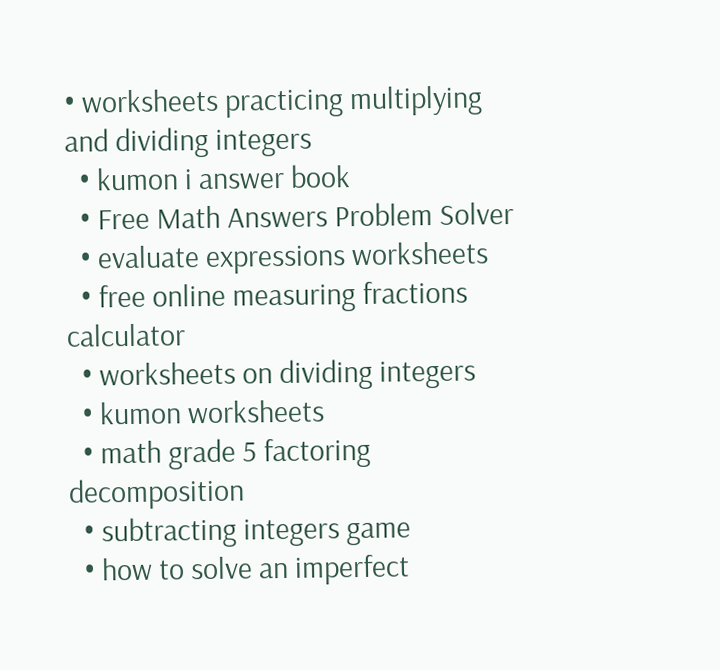• worksheets practicing multiplying and dividing integers
  • kumon i answer book
  • Free Math Answers Problem Solver
  • evaluate expressions worksheets
  • free online measuring fractions calculator
  • worksheets on dividing integers
  • kumon worksheets
  • math grade 5 factoring decomposition
  • subtracting integers game
  • how to solve an imperfect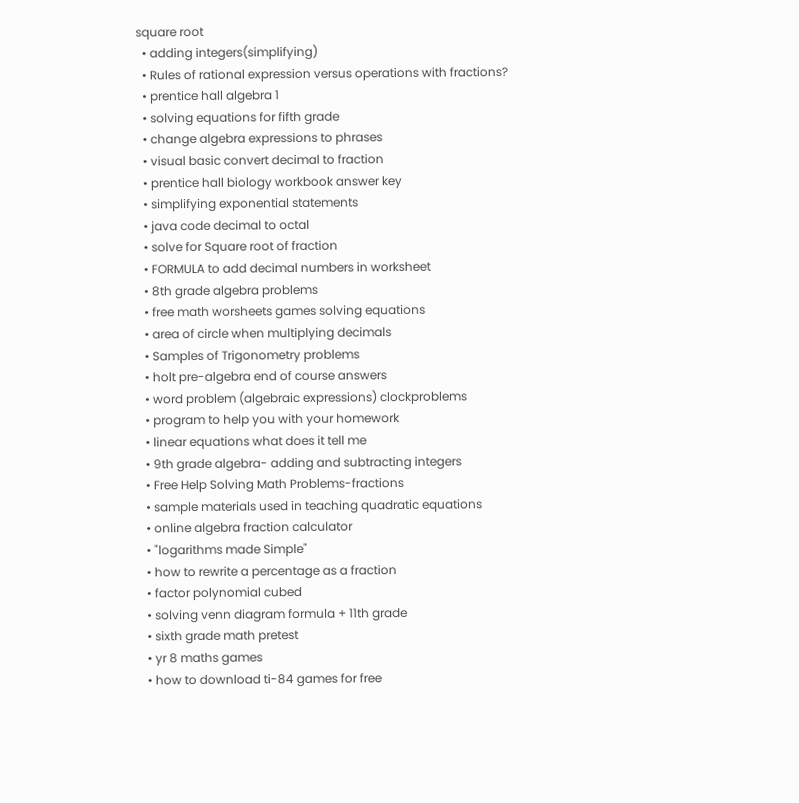square root
  • adding integers(simplifying)
  • Rules of rational expression versus operations with fractions?
  • prentice hall algebra 1
  • solving equations for fifth grade
  • change algebra expressions to phrases
  • visual basic convert decimal to fraction
  • prentice hall biology workbook answer key
  • simplifying exponential statements
  • java code decimal to octal
  • solve for Square root of fraction
  • FORMULA to add decimal numbers in worksheet
  • 8th grade algebra problems
  • free math worsheets games solving equations
  • area of circle when multiplying decimals
  • Samples of Trigonometry problems
  • holt pre-algebra end of course answers
  • word problem (algebraic expressions) clockproblems
  • program to help you with your homework
  • linear equations what does it tell me
  • 9th grade algebra- adding and subtracting integers
  • Free Help Solving Math Problems-fractions
  • sample materials used in teaching quadratic equations
  • online algebra fraction calculator
  • "logarithms made Simple"
  • how to rewrite a percentage as a fraction
  • factor polynomial cubed
  • solving venn diagram formula + 11th grade
  • sixth grade math pretest
  • yr 8 maths games
  • how to download ti-84 games for free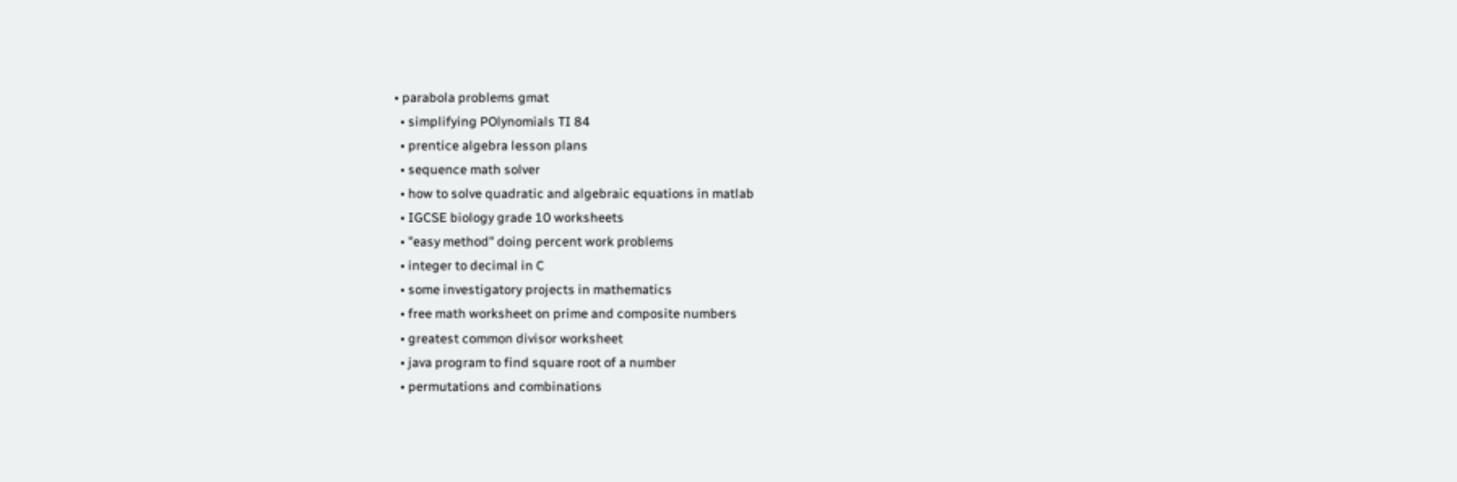• parabola problems gmat
  • simplifying POlynomials TI 84
  • prentice algebra lesson plans
  • sequence math solver
  • how to solve quadratic and algebraic equations in matlab
  • IGCSE biology grade 10 worksheets
  • "easy method" doing percent work problems
  • integer to decimal in C
  • some investigatory projects in mathematics
  • free math worksheet on prime and composite numbers
  • greatest common divisor worksheet
  • java program to find square root of a number
  • permutations and combinations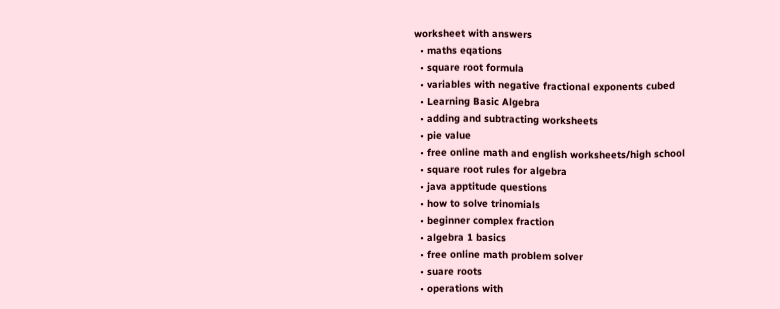worksheet with answers
  • maths eqations
  • square root formula
  • variables with negative fractional exponents cubed
  • Learning Basic Algebra
  • adding and subtracting worksheets
  • pie value
  • free online math and english worksheets/high school
  • square root rules for algebra
  • java apptitude questions
  • how to solve trinomials
  • beginner complex fraction
  • algebra 1 basics
  • free online math problem solver
  • suare roots
  • operations with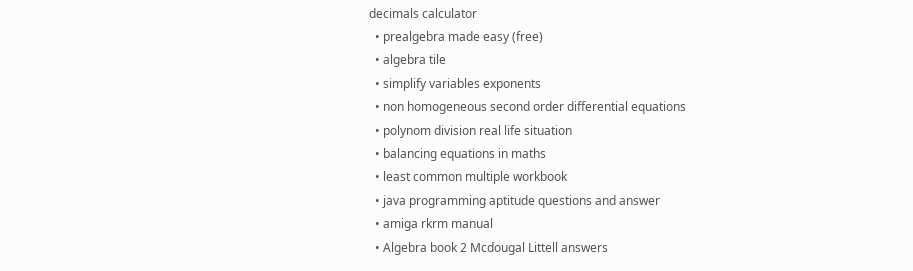decimals calculator
  • prealgebra made easy (free)
  • algebra tile
  • simplify variables exponents
  • non homogeneous second order differential equations
  • polynom division real life situation
  • balancing equations in maths
  • least common multiple workbook
  • java programming aptitude questions and answer
  • amiga rkrm manual
  • Algebra book 2 Mcdougal Littell answers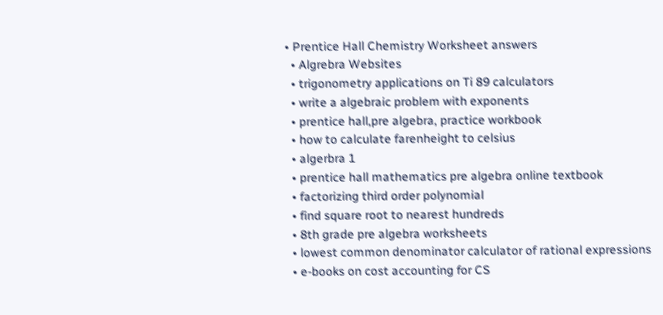• Prentice Hall Chemistry Worksheet answers
  • Algrebra Websites
  • trigonometry applications on Ti 89 calculators
  • write a algebraic problem with exponents
  • prentice hall,pre algebra, practice workbook
  • how to calculate farenheight to celsius
  • algerbra 1
  • prentice hall mathematics pre algebra online textbook
  • factorizing third order polynomial
  • find square root to nearest hundreds
  • 8th grade pre algebra worksheets
  • lowest common denominator calculator of rational expressions
  • e-books on cost accounting for CS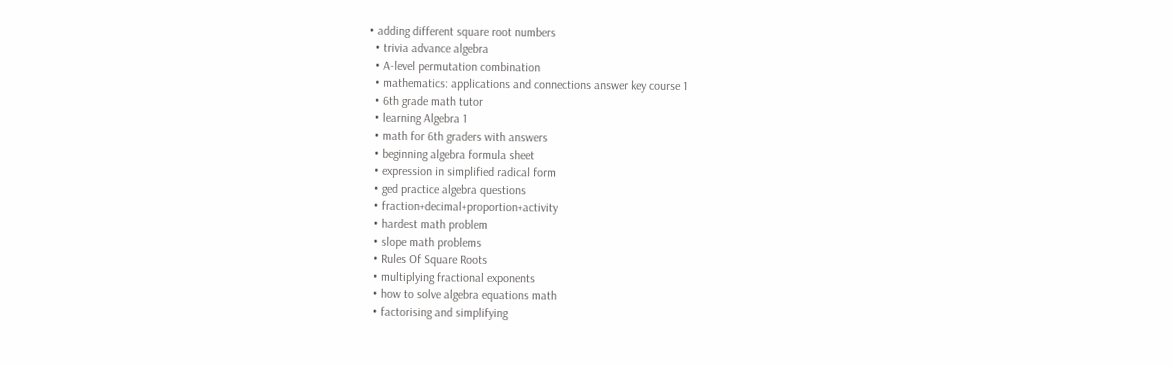• adding different square root numbers
  • trivia advance algebra
  • A-level permutation combination
  • mathematics: applications and connections answer key course 1
  • 6th grade math tutor
  • learning Algebra 1
  • math for 6th graders with answers
  • beginning algebra formula sheet
  • expression in simplified radical form
  • ged practice algebra questions
  • fraction+decimal+proportion+activity
  • hardest math problem
  • slope math problems
  • Rules Of Square Roots
  • multiplying fractional exponents
  • how to solve algebra equations math
  • factorising and simplifying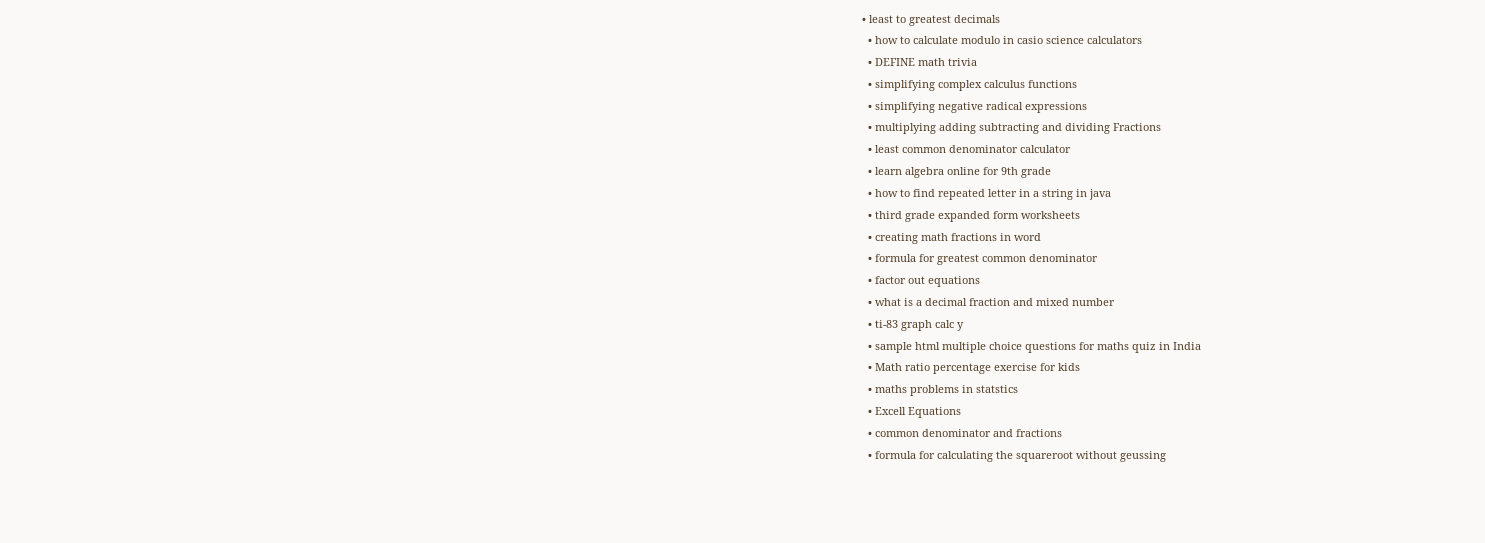• least to greatest decimals
  • how to calculate modulo in casio science calculators
  • DEFINE math trivia
  • simplifying complex calculus functions
  • simplifying negative radical expressions
  • multiplying adding subtracting and dividing Fractions
  • least common denominator calculator
  • learn algebra online for 9th grade
  • how to find repeated letter in a string in java
  • third grade expanded form worksheets
  • creating math fractions in word
  • formula for greatest common denominator
  • factor out equations
  • what is a decimal fraction and mixed number
  • ti-83 graph calc y
  • sample html multiple choice questions for maths quiz in India
  • Math ratio percentage exercise for kids
  • maths problems in statstics
  • Excell Equations
  • common denominator and fractions
  • formula for calculating the squareroot without geussing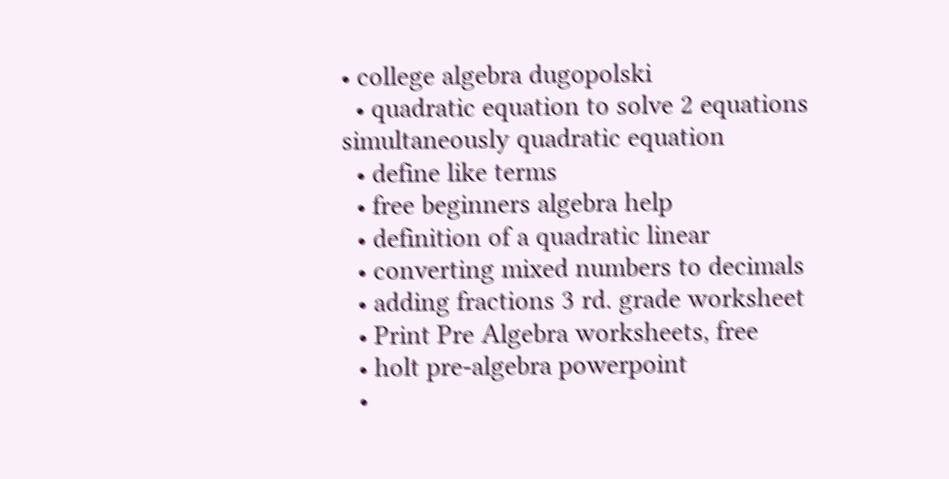• college algebra dugopolski
  • quadratic equation to solve 2 equations simultaneously quadratic equation
  • define like terms
  • free beginners algebra help
  • definition of a quadratic linear
  • converting mixed numbers to decimals
  • adding fractions 3 rd. grade worksheet
  • Print Pre Algebra worksheets, free
  • holt pre-algebra powerpoint
  •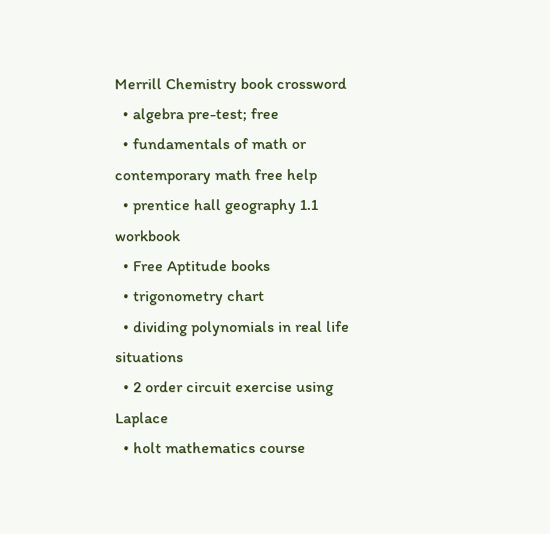Merrill Chemistry book crossword
  • algebra pre-test; free
  • fundamentals of math or contemporary math free help
  • prentice hall geography 1.1 workbook
  • Free Aptitude books
  • trigonometry chart
  • dividing polynomials in real life situations
  • 2 order circuit exercise using Laplace
  • holt mathematics course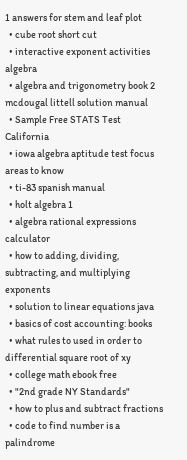1 answers for stem and leaf plot
  • cube root short cut
  • interactive exponent activities algebra
  • algebra and trigonometry book 2 mcdougal littell solution manual
  • Sample Free STATS Test California
  • iowa algebra aptitude test focus areas to know
  • ti-83 spanish manual
  • holt algebra 1
  • algebra rational expressions calculator
  • how to adding, dividing, subtracting, and multiplying exponents
  • solution to linear equations java
  • basics of cost accounting: books
  • what rules to used in order to differential square root of xy
  • college math ebook free
  • "2nd grade NY Standards"
  • how to plus and subtract fractions
  • code to find number is a palindrome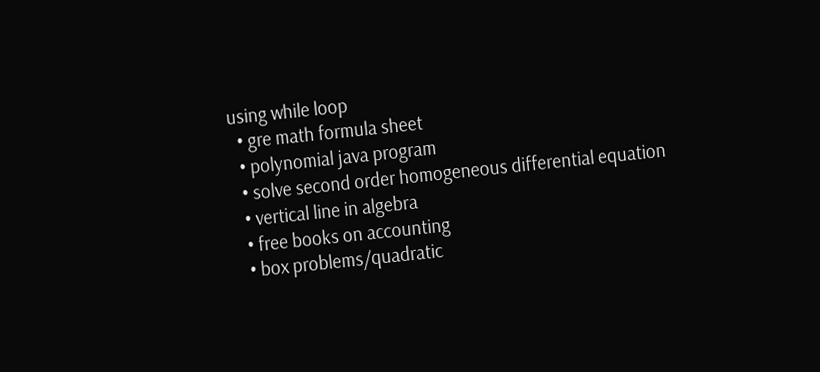using while loop
  • gre math formula sheet
  • polynomial java program
  • solve second order homogeneous differential equation
  • vertical line in algebra
  • free books on accounting
  • box problems/quadratic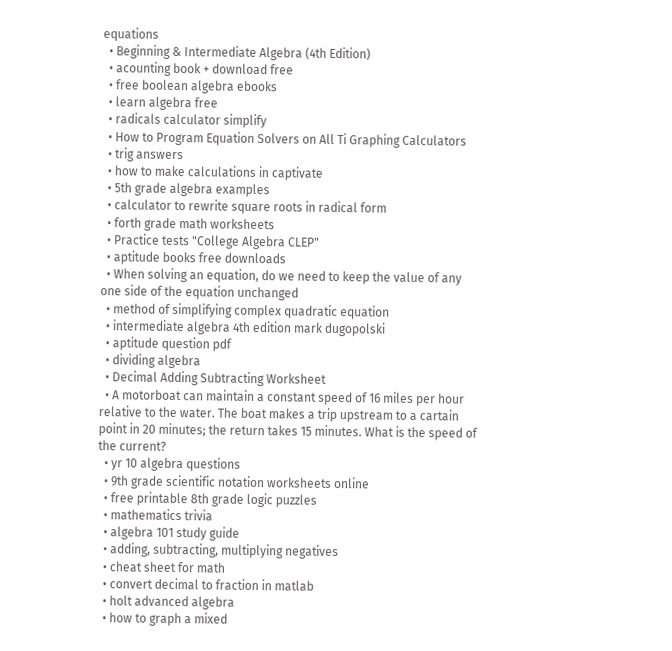equations
  • Beginning & Intermediate Algebra (4th Edition)
  • acounting book + download free
  • free boolean algebra ebooks
  • learn algebra free
  • radicals calculator simplify
  • How to Program Equation Solvers on All Ti Graphing Calculators
  • trig answers
  • how to make calculations in captivate
  • 5th grade algebra examples
  • calculator to rewrite square roots in radical form
  • forth grade math worksheets
  • Practice tests "College Algebra CLEP"
  • aptitude books free downloads
  • When solving an equation, do we need to keep the value of any one side of the equation unchanged
  • method of simplifying complex quadratic equation
  • intermediate algebra 4th edition mark dugopolski
  • aptitude question pdf
  • dividing algebra
  • Decimal Adding Subtracting Worksheet
  • A motorboat can maintain a constant speed of 16 miles per hour relative to the water. The boat makes a trip upstream to a cartain point in 20 minutes; the return takes 15 minutes. What is the speed of the current?
  • yr 10 algebra questions
  • 9th grade scientific notation worksheets online
  • free printable 8th grade logic puzzles
  • mathematics trivia
  • algebra 101 study guide
  • adding, subtracting, multiplying negatives
  • cheat sheet for math
  • convert decimal to fraction in matlab
  • holt advanced algebra
  • how to graph a mixed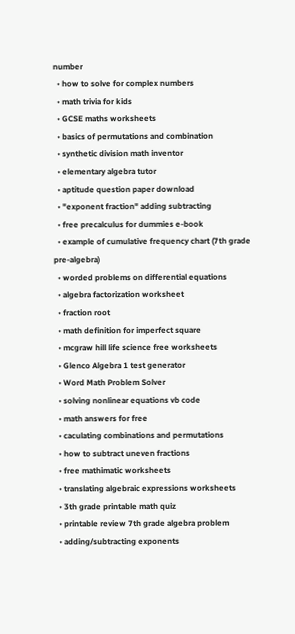number
  • how to solve for complex numbers
  • math trivia for kids
  • GCSE maths worksheets
  • basics of permutations and combination
  • synthetic division math inventor
  • elementary algebra tutor
  • aptitude question paper download
  • "exponent fraction" adding subtracting
  • free precalculus for dummies e-book
  • example of cumulative frequency chart (7th grade pre-algebra)
  • worded problems on differential equations
  • algebra factorization worksheet
  • fraction root
  • math definition for imperfect square
  • mcgraw hill life science free worksheets
  • Glenco Algebra 1 test generator
  • Word Math Problem Solver
  • solving nonlinear equations vb code
  • math answers for free
  • caculating combinations and permutations
  • how to subtract uneven fractions
  • free mathimatic worksheets
  • translating algebraic expressions worksheets
  • 3th grade printable math quiz
  • printable review 7th grade algebra problem
  • adding/subtracting exponents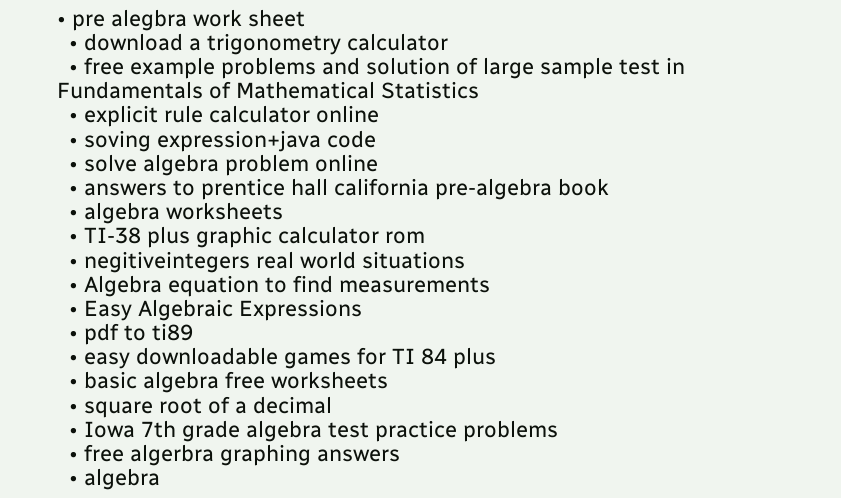• pre alegbra work sheet
  • download a trigonometry calculator
  • free example problems and solution of large sample test in Fundamentals of Mathematical Statistics
  • explicit rule calculator online
  • soving expression+java code
  • solve algebra problem online
  • answers to prentice hall california pre-algebra book
  • algebra worksheets
  • TI-38 plus graphic calculator rom
  • negitiveintegers real world situations
  • Algebra equation to find measurements
  • Easy Algebraic Expressions
  • pdf to ti89
  • easy downloadable games for TI 84 plus
  • basic algebra free worksheets
  • square root of a decimal
  • Iowa 7th grade algebra test practice problems
  • free algerbra graphing answers
  • algebra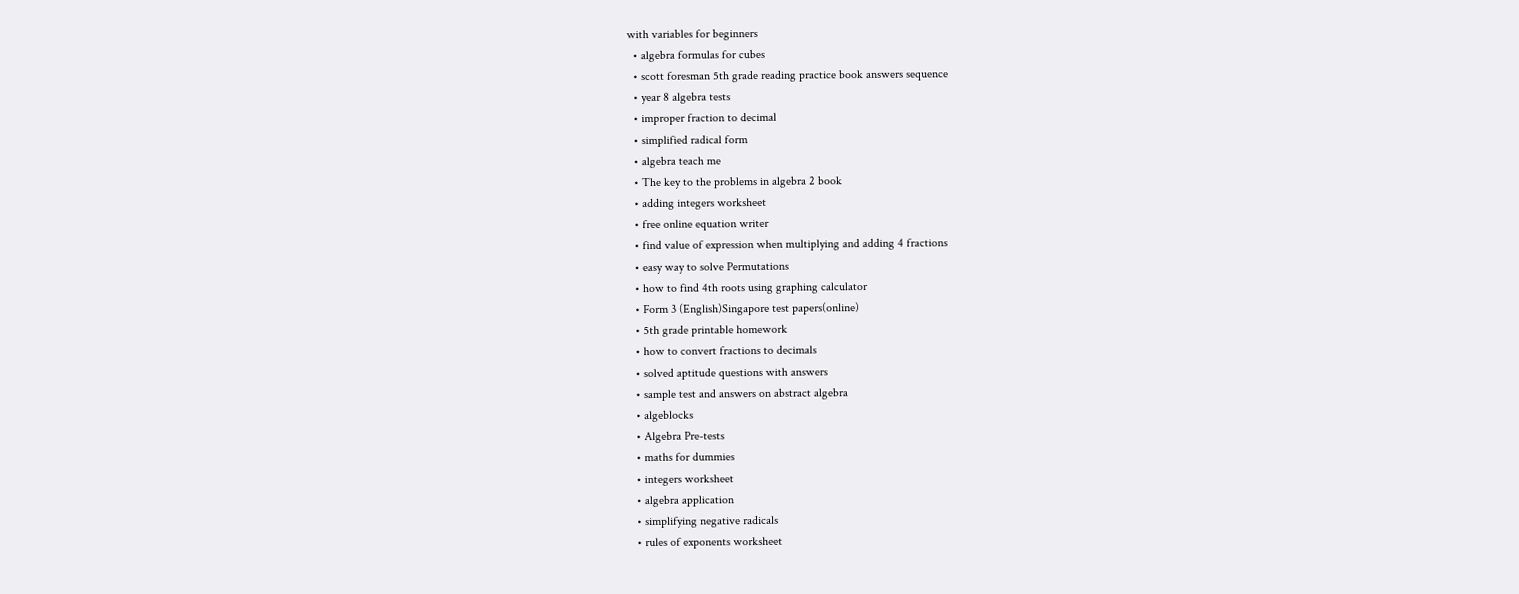with variables for beginners
  • algebra formulas for cubes
  • scott foresman 5th grade reading practice book answers sequence
  • year 8 algebra tests
  • improper fraction to decimal
  • simplified radical form
  • algebra teach me
  • The key to the problems in algebra 2 book
  • adding integers worksheet
  • free online equation writer
  • find value of expression when multiplying and adding 4 fractions
  • easy way to solve Permutations
  • how to find 4th roots using graphing calculator
  • Form 3 (English)Singapore test papers(online)
  • 5th grade printable homework
  • how to convert fractions to decimals
  • solved aptitude questions with answers
  • sample test and answers on abstract algebra
  • algeblocks
  • Algebra Pre-tests
  • maths for dummies
  • integers worksheet
  • algebra application
  • simplifying negative radicals
  • rules of exponents worksheet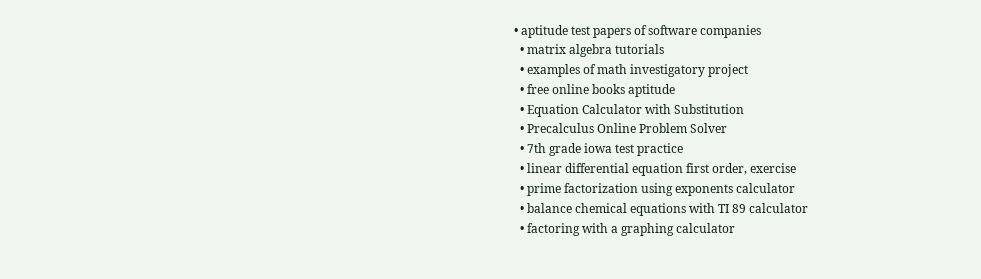• aptitude test papers of software companies
  • matrix algebra tutorials
  • examples of math investigatory project
  • free online books aptitude
  • Equation Calculator with Substitution
  • Precalculus Online Problem Solver
  • 7th grade iowa test practice
  • linear differential equation first order, exercise
  • prime factorization using exponents calculator
  • balance chemical equations with TI 89 calculator
  • factoring with a graphing calculator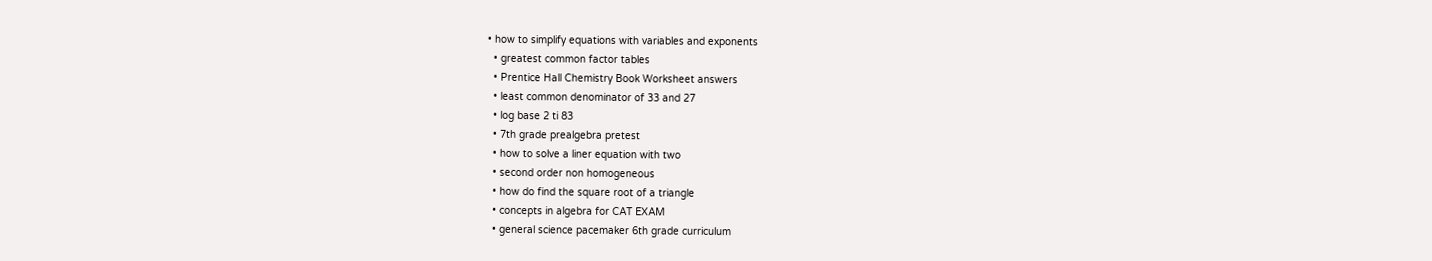• how to simplify equations with variables and exponents
  • greatest common factor tables
  • Prentice Hall Chemistry Book Worksheet answers
  • least common denominator of 33 and 27
  • log base 2 ti 83
  • 7th grade prealgebra pretest
  • how to solve a liner equation with two
  • second order non homogeneous
  • how do find the square root of a triangle
  • concepts in algebra for CAT EXAM
  • general science pacemaker 6th grade curriculum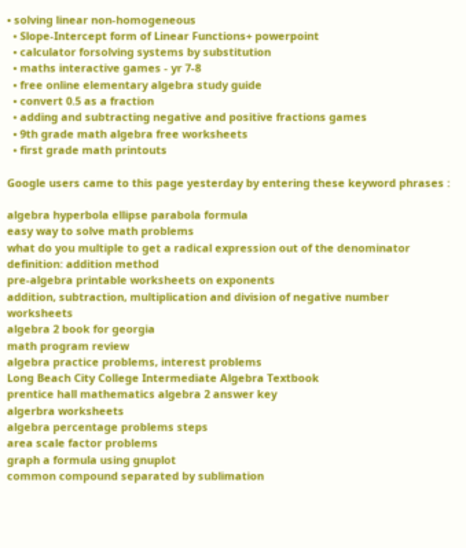• solving linear non-homogeneous
  • Slope-Intercept form of Linear Functions+ powerpoint
  • calculator forsolving systems by substitution
  • maths interactive games - yr 7-8
  • free online elementary algebra study guide
  • convert 0.5 as a fraction
  • adding and subtracting negative and positive fractions games
  • 9th grade math algebra free worksheets
  • first grade math printouts

Google users came to this page yesterday by entering these keyword phrases :

algebra hyperbola ellipse parabola formula
easy way to solve math problems
what do you multiple to get a radical expression out of the denominator
definition: addition method
pre-algebra printable worksheets on exponents
addition, subtraction, multiplication and division of negative number worksheets
algebra 2 book for georgia
math program review
algebra practice problems, interest problems
Long Beach City College Intermediate Algebra Textbook
prentice hall mathematics algebra 2 answer key
algerbra worksheets
algebra percentage problems steps
area scale factor problems
graph a formula using gnuplot
common compound separated by sublimation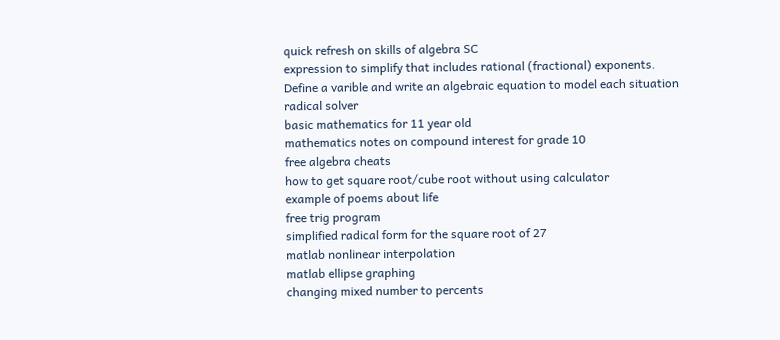quick refresh on skills of algebra SC
expression to simplify that includes rational (fractional) exponents.
Define a varible and write an algebraic equation to model each situation
radical solver
basic mathematics for 11 year old
mathematics notes on compound interest for grade 10
free algebra cheats
how to get square root/cube root without using calculator
example of poems about life
free trig program
simplified radical form for the square root of 27
matlab nonlinear interpolation
matlab ellipse graphing
changing mixed number to percents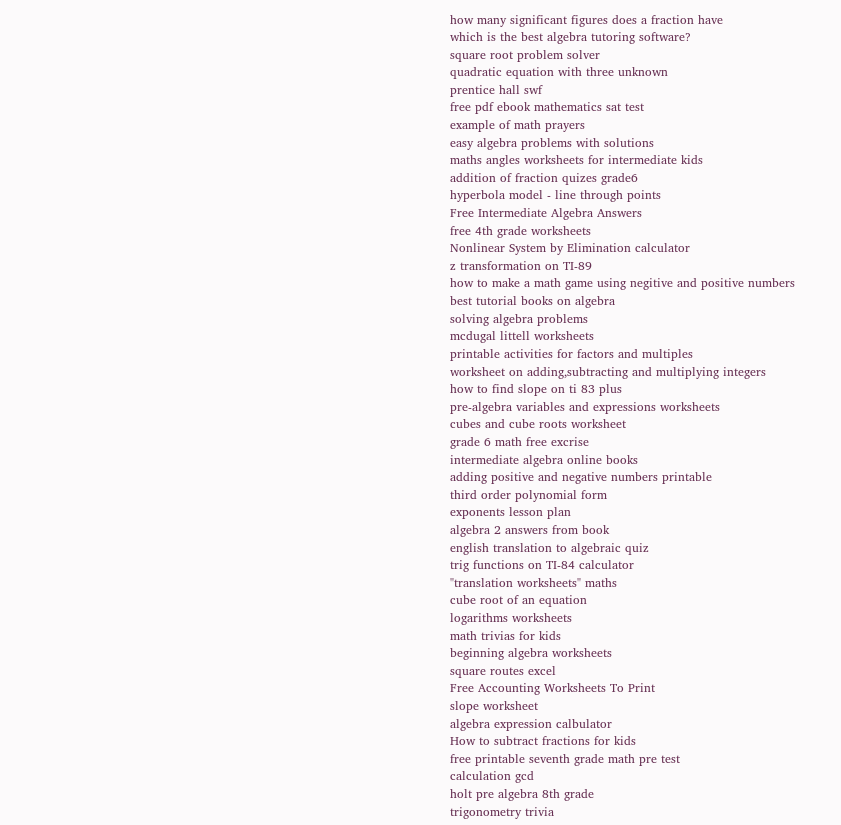how many significant figures does a fraction have
which is the best algebra tutoring software?
square root problem solver
quadratic equation with three unknown
prentice hall swf
free pdf ebook mathematics sat test
example of math prayers
easy algebra problems with solutions
maths angles worksheets for intermediate kids
addition of fraction quizes grade6
hyperbola model - line through points
Free Intermediate Algebra Answers
free 4th grade worksheets
Nonlinear System by Elimination calculator
z transformation on TI-89
how to make a math game using negitive and positive numbers
best tutorial books on algebra
solving algebra problems
mcdugal littell worksheets
printable activities for factors and multiples
worksheet on adding,subtracting and multiplying integers
how to find slope on ti 83 plus
pre-algebra variables and expressions worksheets
cubes and cube roots worksheet
grade 6 math free excrise
intermediate algebra online books
adding positive and negative numbers printable
third order polynomial form
exponents lesson plan
algebra 2 answers from book
english translation to algebraic quiz
trig functions on TI-84 calculator
"translation worksheets" maths
cube root of an equation
logarithms worksheets
math trivias for kids
beginning algebra worksheets
square routes excel
Free Accounting Worksheets To Print
slope worksheet
algebra expression calbulator
How to subtract fractions for kids
free printable seventh grade math pre test
calculation gcd
holt pre algebra 8th grade
trigonometry trivia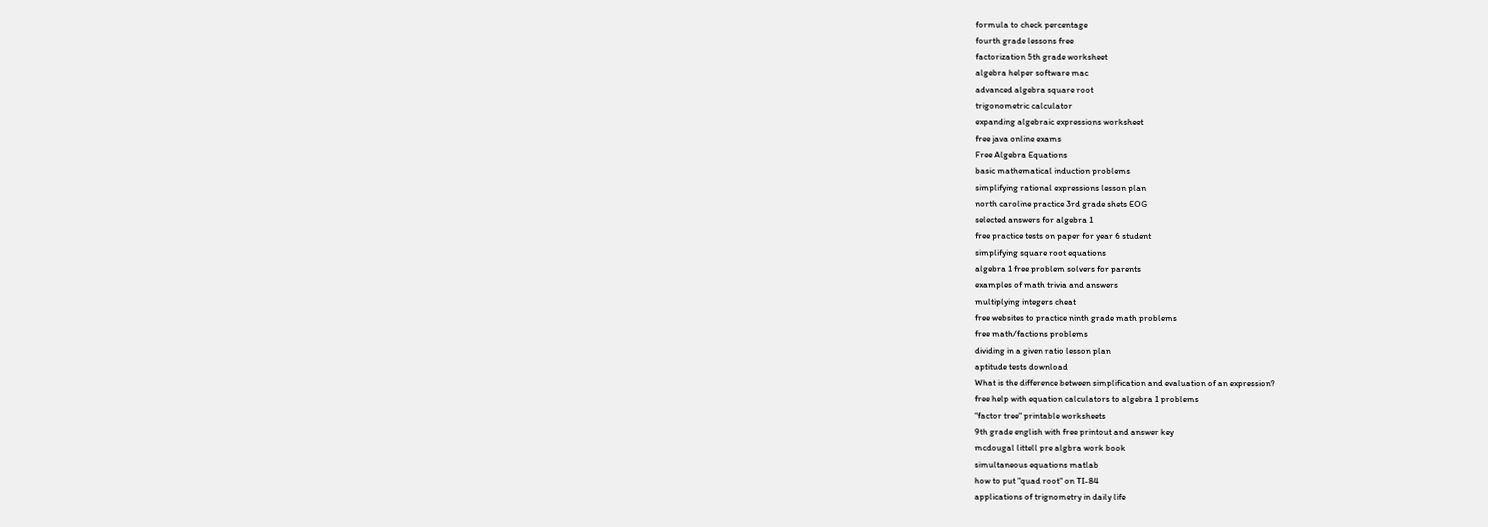formula to check percentage
fourth grade lessons free
factorization 5th grade worksheet
algebra helper software mac
advanced algebra square root
trigonometric calculator
expanding algebraic expressions worksheet
free java online exams
Free Algebra Equations
basic mathematical induction problems
simplifying rational expressions lesson plan
north caroline practice 3rd grade shets EOG
selected answers for algebra 1
free practice tests on paper for year 6 student
simplifying square root equations
algebra 1 free problem solvers for parents
examples of math trivia and answers
multiplying integers cheat
free websites to practice ninth grade math problems
free math/factions problems
dividing in a given ratio lesson plan
aptitude tests download
What is the difference between simplification and evaluation of an expression?
free help with equation calculators to algebra 1 problems
"factor tree" printable worksheets
9th grade english with free printout and answer key
mcdougal littell pre algbra work book
simultaneous equations matlab
how to put "quad root" on TI-84
applications of trignometry in daily life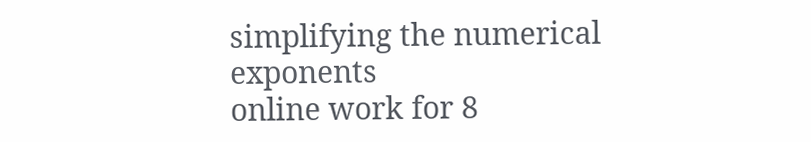simplifying the numerical exponents
online work for 8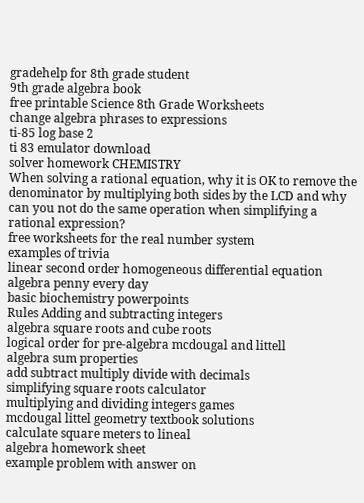gradehelp for 8th grade student
9th grade algebra book
free printable Science 8th Grade Worksheets
change algebra phrases to expressions
ti-85 log base 2
ti 83 emulator download
solver homework CHEMISTRY
When solving a rational equation, why it is OK to remove the denominator by multiplying both sides by the LCD and why can you not do the same operation when simplifying a rational expression?
free worksheets for the real number system
examples of trivia
linear second order homogeneous differential equation
algebra penny every day
basic biochemistry powerpoints
Rules Adding and subtracting integers
algebra square roots and cube roots
logical order for pre-algebra mcdougal and littell
algebra sum properties
add subtract multiply divide with decimals
simplifying square roots calculator
multiplying and dividing integers games
mcdougal littel geometry textbook solutions
calculate square meters to lineal
algebra homework sheet
example problem with answer on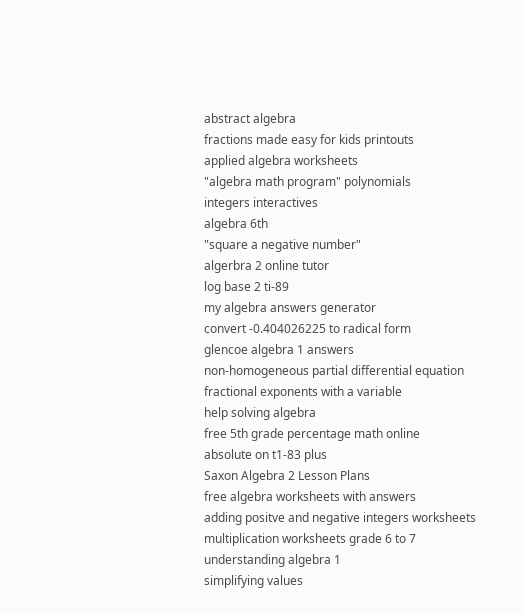abstract algebra
fractions made easy for kids printouts
applied algebra worksheets
"algebra math program" polynomials
integers interactives
algebra 6th
"square a negative number"
algerbra 2 online tutor
log base 2 ti-89
my algebra answers generator
convert -0.404026225 to radical form
glencoe algebra 1 answers
non-homogeneous partial differential equation
fractional exponents with a variable
help solving algebra
free 5th grade percentage math online
absolute on t1-83 plus
Saxon Algebra 2 Lesson Plans
free algebra worksheets with answers
adding positve and negative integers worksheets
multiplication worksheets grade 6 to 7
understanding algebra 1
simplifying values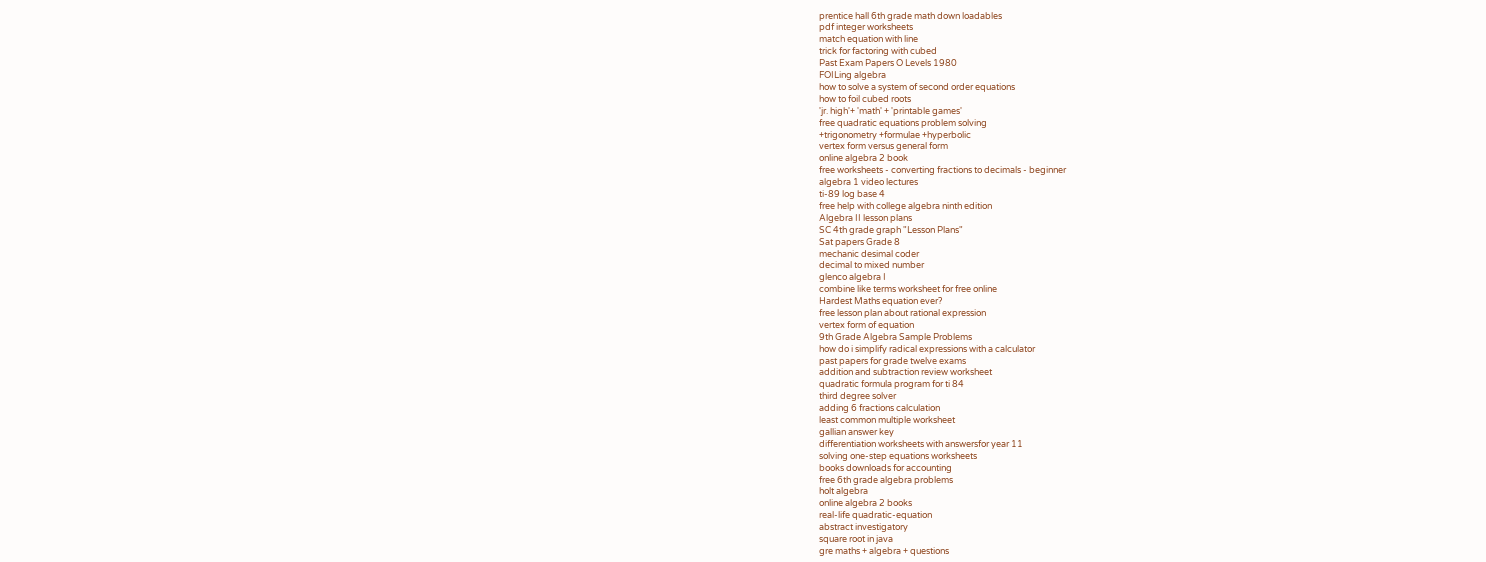prentice hall 6th grade math down loadables
pdf integer worksheets
match equation with line
trick for factoring with cubed
Past Exam Papers O Levels 1980
FOILing algebra
how to solve a system of second order equations
how to foil cubed roots
'jr. high'+ 'math' + 'printable games'
free quadratic equations problem solving
+trigonometry +formulae +hyperbolic
vertex form versus general form
online algebra 2 book
free worksheets - converting fractions to decimals - beginner
algebra 1 video lectures
ti-89 log base 4
free help with college algebra ninth edition
Algebra II lesson plans
SC 4th grade graph "Lesson Plans"
Sat papers Grade 8
mechanic desimal coder
decimal to mixed number
glenco algebra I
combine like terms worksheet for free online
Hardest Maths equation ever?
free lesson plan about rational expression
vertex form of equation
9th Grade Algebra Sample Problems
how do i simplify radical expressions with a calculator
past papers for grade twelve exams
addition and subtraction review worksheet
quadratic formula program for ti 84
third degree solver
adding 6 fractions calculation
least common multiple worksheet
gallian answer key
differentiation worksheets with answersfor year 11
solving one-step equations worksheets
books downloads for accounting
free 6th grade algebra problems
holt algebra
online algebra 2 books
real-life quadratic-equation
abstract investigatory
square root in java
gre maths + algebra + questions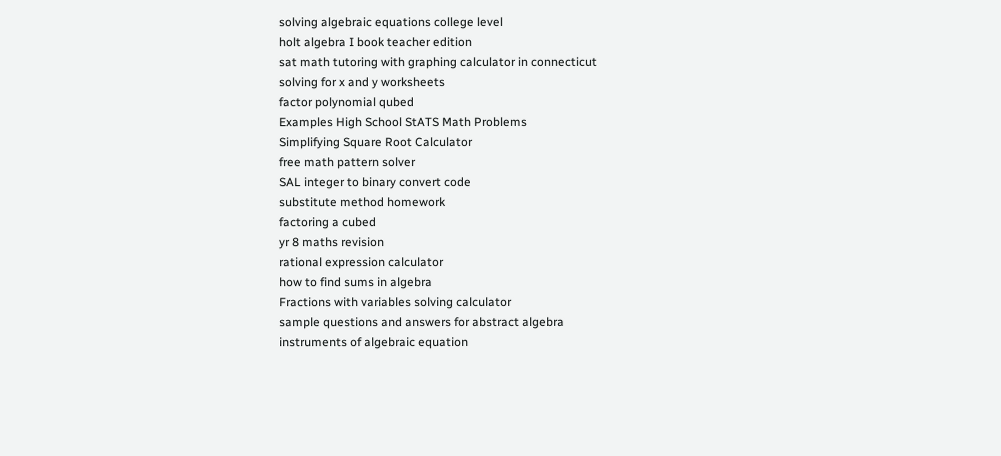solving algebraic equations college level
holt algebra I book teacher edition
sat math tutoring with graphing calculator in connecticut
solving for x and y worksheets
factor polynomial qubed
Examples High School StATS Math Problems
Simplifying Square Root Calculator
free math pattern solver
SAL integer to binary convert code
substitute method homework
factoring a cubed
yr 8 maths revision
rational expression calculator
how to find sums in algebra
Fractions with variables solving calculator
sample questions and answers for abstract algebra
instruments of algebraic equation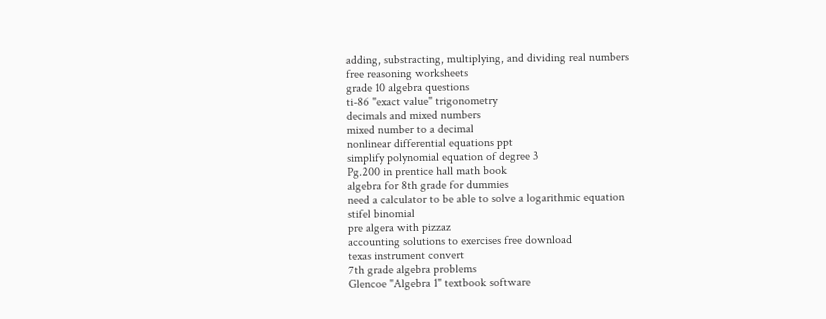adding, substracting, multiplying, and dividing real numbers
free reasoning worksheets
grade 10 algebra questions
ti-86 "exact value" trigonometry
decimals and mixed numbers
mixed number to a decimal
nonlinear differential equations ppt
simplify polynomial equation of degree 3
Pg.200 in prentice hall math book
algebra for 8th grade for dummies
need a calculator to be able to solve a logarithmic equation
stifel binomial
pre algera with pizzaz
accounting solutions to exercises free download
texas instrument convert
7th grade algebra problems
Glencoe "Algebra 1" textbook software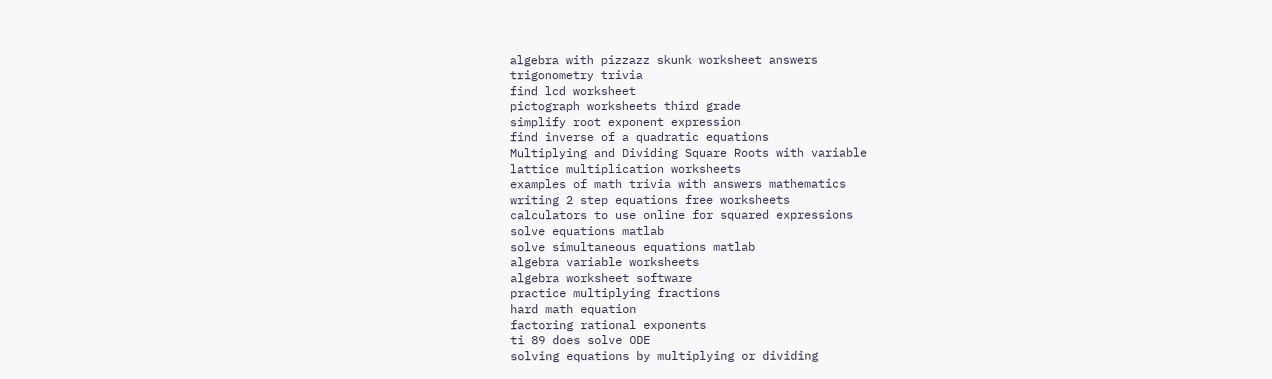algebra with pizzazz skunk worksheet answers
trigonometry trivia
find lcd worksheet
pictograph worksheets third grade
simplify root exponent expression
find inverse of a quadratic equations
Multiplying and Dividing Square Roots with variable
lattice multiplication worksheets
examples of math trivia with answers mathematics
writing 2 step equations free worksheets
calculators to use online for squared expressions
solve equations matlab
solve simultaneous equations matlab
algebra variable worksheets
algebra worksheet software
practice multiplying fractions
hard math equation
factoring rational exponents
ti 89 does solve ODE
solving equations by multiplying or dividing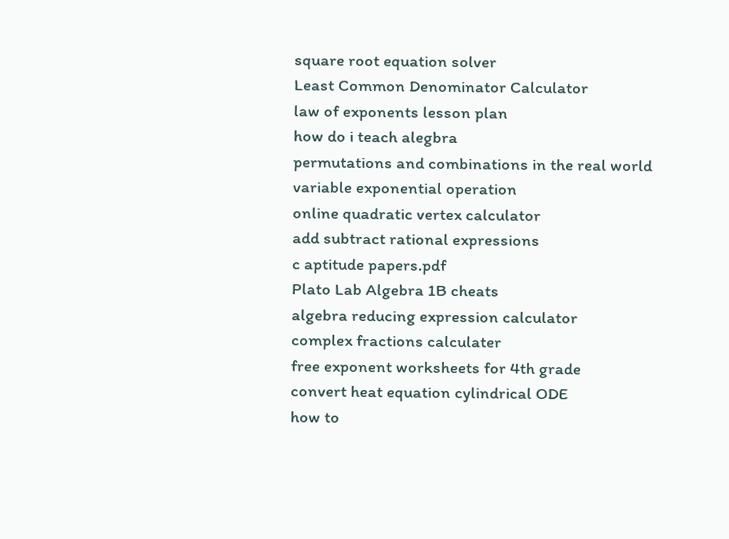square root equation solver
Least Common Denominator Calculator
law of exponents lesson plan
how do i teach alegbra
permutations and combinations in the real world
variable exponential operation
online quadratic vertex calculator
add subtract rational expressions
c aptitude papers.pdf
Plato Lab Algebra 1B cheats
algebra reducing expression calculator
complex fractions calculater
free exponent worksheets for 4th grade
convert heat equation cylindrical ODE
how to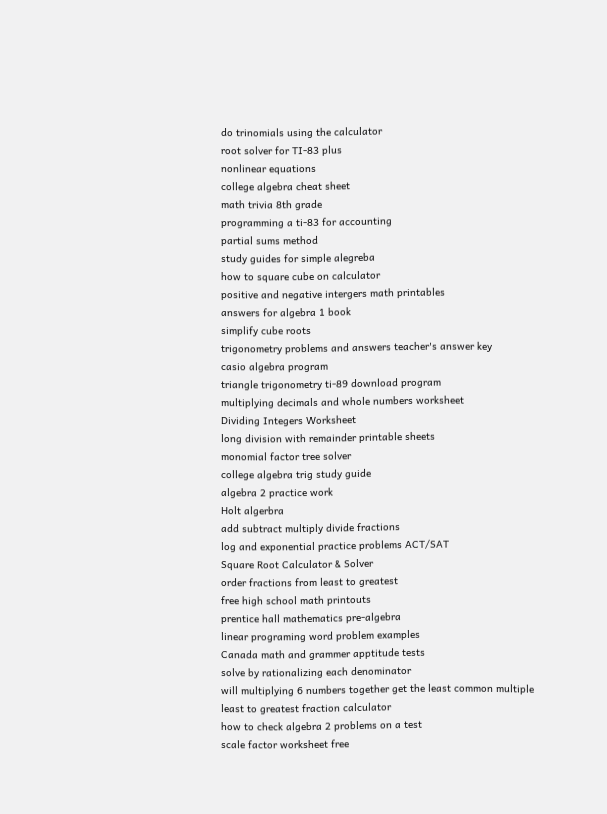do trinomials using the calculator
root solver for TI-83 plus
nonlinear equations
college algebra cheat sheet
math trivia 8th grade
programming a ti-83 for accounting
partial sums method
study guides for simple alegreba
how to square cube on calculator
positive and negative intergers math printables
answers for algebra 1 book
simplify cube roots
trigonometry problems and answers teacher's answer key
casio algebra program
triangle trigonometry ti-89 download program
multiplying decimals and whole numbers worksheet
Dividing Integers Worksheet
long division with remainder printable sheets
monomial factor tree solver
college algebra trig study guide
algebra 2 practice work
Holt algerbra
add subtract multiply divide fractions
log and exponential practice problems ACT/SAT
Square Root Calculator & Solver
order fractions from least to greatest
free high school math printouts
prentice hall mathematics pre-algebra
linear programing word problem examples
Canada math and grammer apptitude tests
solve by rationalizing each denominator
will multiplying 6 numbers together get the least common multiple
least to greatest fraction calculator
how to check algebra 2 problems on a test
scale factor worksheet free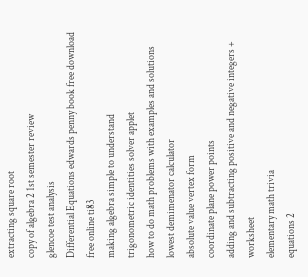extracting square root
copy of algebra 2 1st semester review
glencoe test analysis
Differential Equations edwards penny book free download
free online ti83
making algebra simple to understand
trigonometric identities solver applet
how to do math problems with examples and solutions
lowest demimenator calculator
absolute value vertex form
coordinate plane power points
adding and subtracting positive and negative integers + worksheet
elementary math trivia
equations 2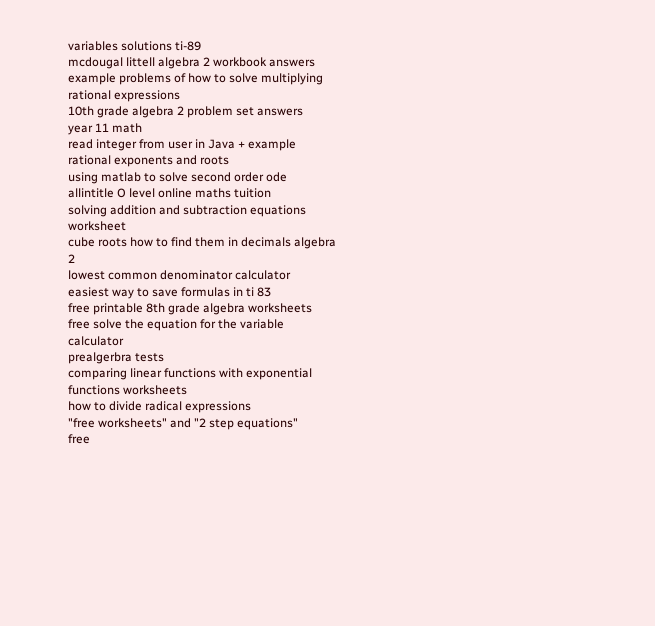variables solutions ti-89
mcdougal littell algebra 2 workbook answers
example problems of how to solve multiplying rational expressions
10th grade algebra 2 problem set answers
year 11 math
read integer from user in Java + example
rational exponents and roots
using matlab to solve second order ode
allintitle O level online maths tuition
solving addition and subtraction equations worksheet
cube roots how to find them in decimals algebra 2
lowest common denominator calculator
easiest way to save formulas in ti 83
free printable 8th grade algebra worksheets
free solve the equation for the variable calculator
prealgerbra tests
comparing linear functions with exponential functions worksheets
how to divide radical expressions
"free worksheets" and "2 step equations"
free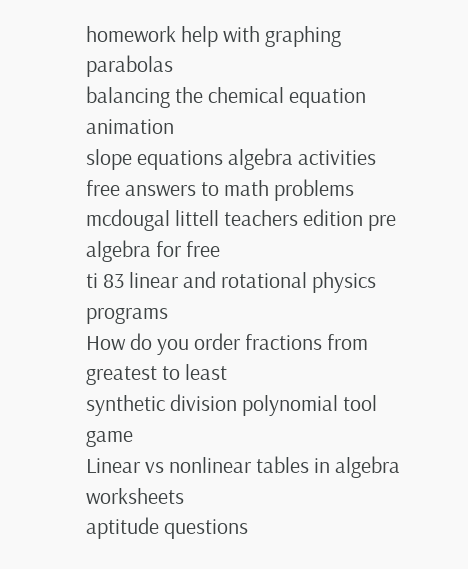homework help with graphing parabolas
balancing the chemical equation animation
slope equations algebra activities
free answers to math problems
mcdougal littell teachers edition pre algebra for free
ti 83 linear and rotational physics programs
How do you order fractions from greatest to least
synthetic division polynomial tool game
Linear vs nonlinear tables in algebra worksheets
aptitude questions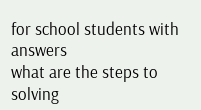for school students with answers
what are the steps to solving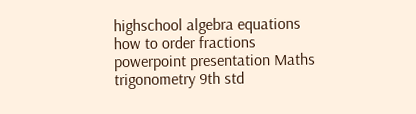highschool algebra equations
how to order fractions
powerpoint presentation Maths trigonometry 9th std